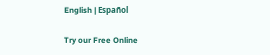English | Español

Try our Free Online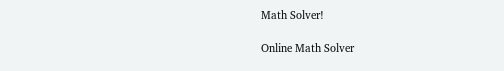Math Solver!

Online Math Solver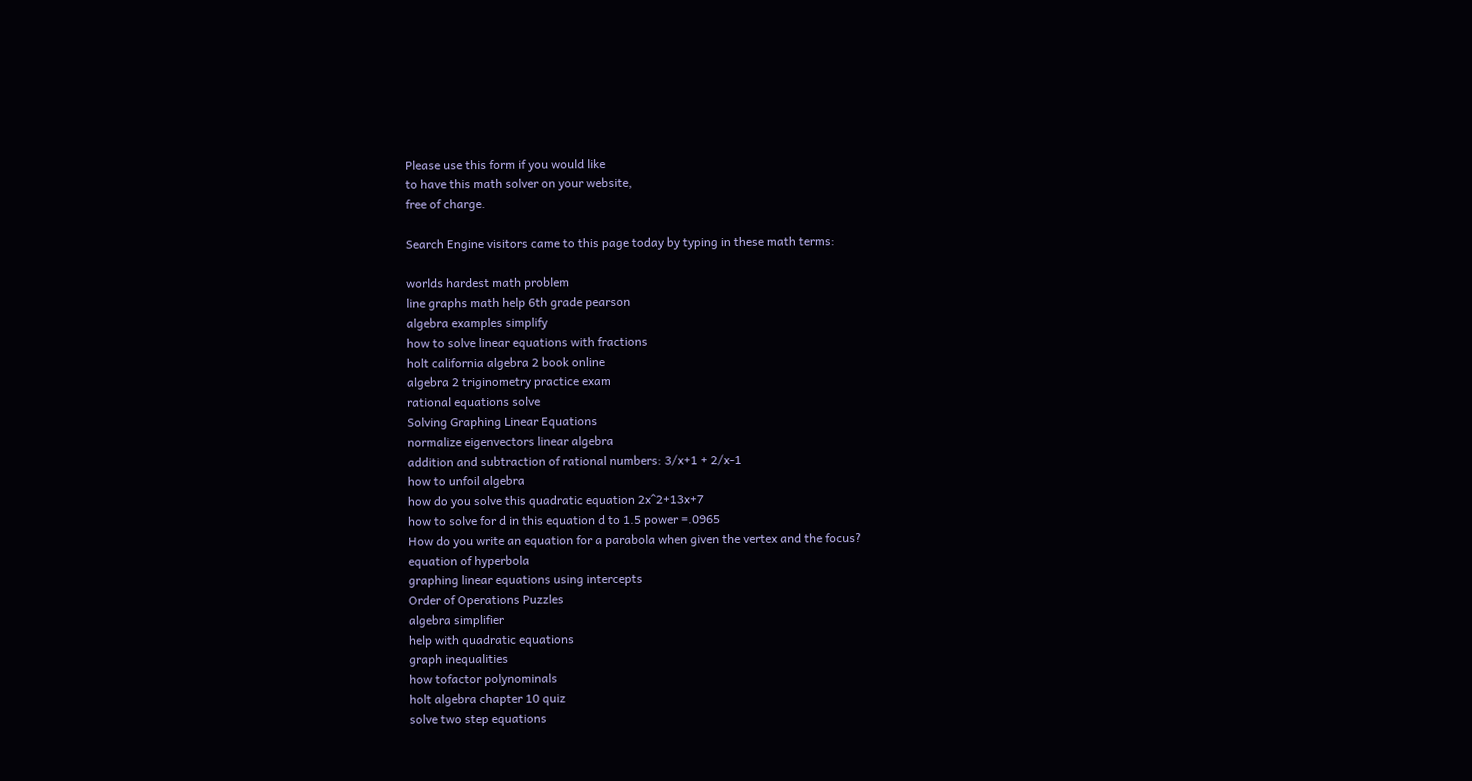Please use this form if you would like
to have this math solver on your website,
free of charge.

Search Engine visitors came to this page today by typing in these math terms:

worlds hardest math problem
line graphs math help 6th grade pearson
algebra examples simplify
how to solve linear equations with fractions
holt california algebra 2 book online
algebra 2 triginometry practice exam
rational equations solve
Solving Graphing Linear Equations
normalize eigenvectors linear algebra
addition and subtraction of rational numbers: 3/x+1 + 2/x-1
how to unfoil algebra
how do you solve this quadratic equation 2x^2+13x+7
how to solve for d in this equation d to 1.5 power =.0965
How do you write an equation for a parabola when given the vertex and the focus?
equation of hyperbola
graphing linear equations using intercepts
Order of Operations Puzzles
algebra simplifier
help with quadratic equations
graph inequalities
how tofactor polynominals
holt algebra chapter 10 quiz
solve two step equations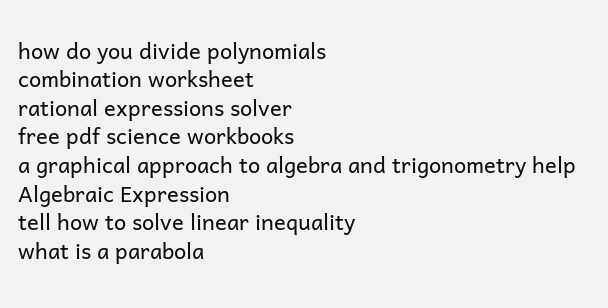how do you divide polynomials
combination worksheet
rational expressions solver
free pdf science workbooks
a graphical approach to algebra and trigonometry help
Algebraic Expression
tell how to solve linear inequality
what is a parabola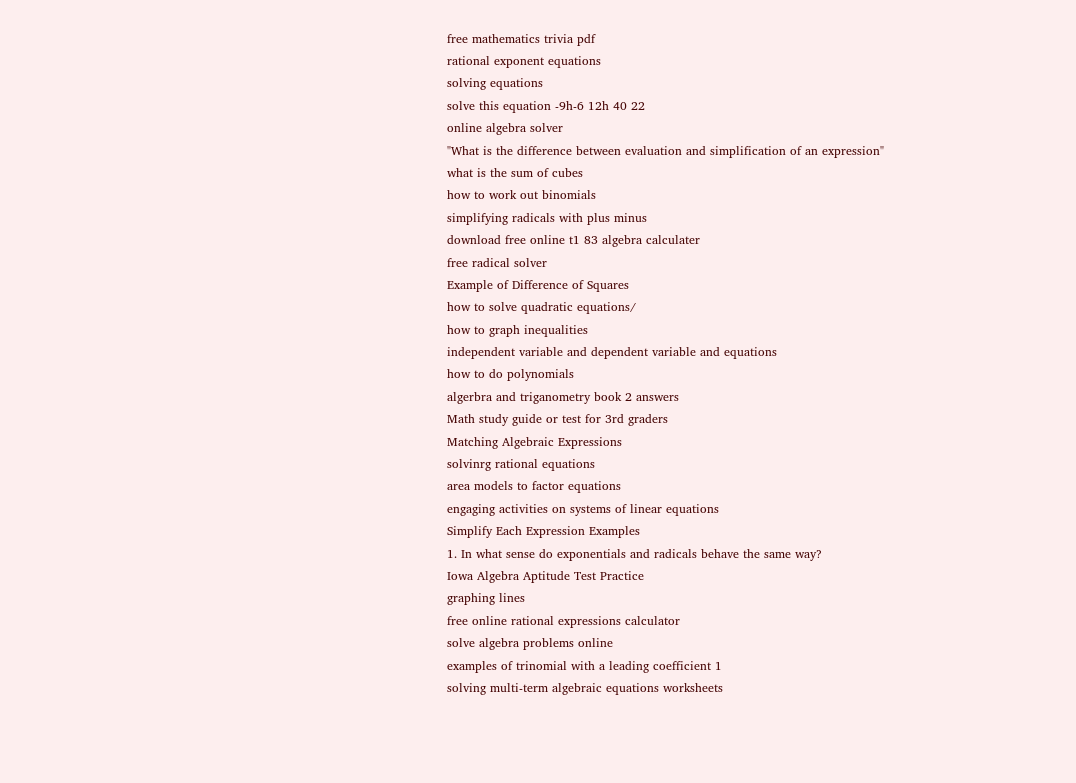free mathematics trivia pdf
rational exponent equations
solving equations
solve this equation -9h-6 12h 40 22
online algebra solver
"What is the difference between evaluation and simplification of an expression"
what is the sum of cubes
how to work out binomials
simplifying radicals with plus minus
download free online t1 83 algebra calculater
free radical solver
Example of Difference of Squares
how to solve quadratic equations/
how to graph inequalities
independent variable and dependent variable and equations
how to do polynomials
algerbra and triganometry book 2 answers
Math study guide or test for 3rd graders
Matching Algebraic Expressions
solvinrg rational equations
area models to factor equations
engaging activities on systems of linear equations
Simplify Each Expression Examples
1. In what sense do exponentials and radicals behave the same way?
Iowa Algebra Aptitude Test Practice
graphing lines
free online rational expressions calculator
solve algebra problems online
examples of trinomial with a leading coefficient 1
solving multi-term algebraic equations worksheets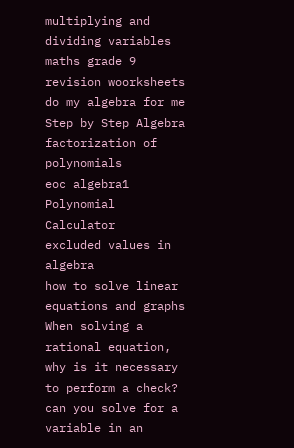multiplying and dividing variables
maths grade 9 revision woorksheets
do my algebra for me
Step by Step Algebra
factorization of polynomials
eoc algebra1
Polynomial Calculator
excluded values in algebra
how to solve linear equations and graphs
When solving a rational equation, why is it necessary to perform a check?
can you solve for a variable in an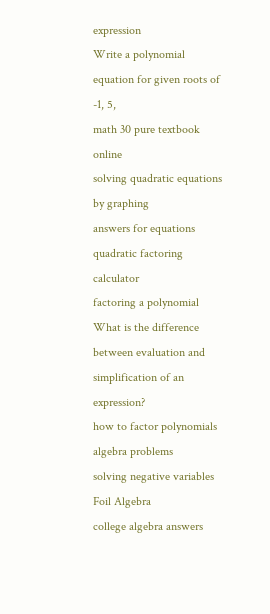expression
Write a polynomial equation for given roots of -1, 5,
math 30 pure textbook online
solving quadratic equations by graphing
answers for equations
quadratic factoring calculator
factoring a polynomial
What is the difference between evaluation and simplification of an expression?
how to factor polynomials
algebra problems
solving negative variables
Foil Algebra
college algebra answers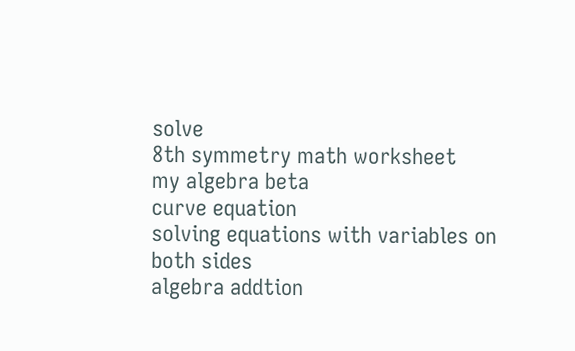solve
8th symmetry math worksheet
my algebra beta
curve equation
solving equations with variables on both sides
algebra addtion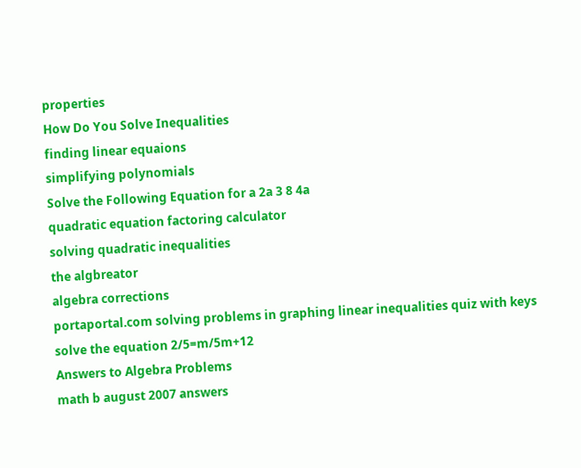properties
How Do You Solve Inequalities
finding linear equaions
simplifying polynomials
Solve the Following Equation for a 2a 3 8 4a
quadratic equation factoring calculator
solving quadratic inequalities
the algbreator
algebra corrections
portaportal.com solving problems in graphing linear inequalities quiz with keys
solve the equation 2/5=m/5m+12
Answers to Algebra Problems
math b august 2007 answers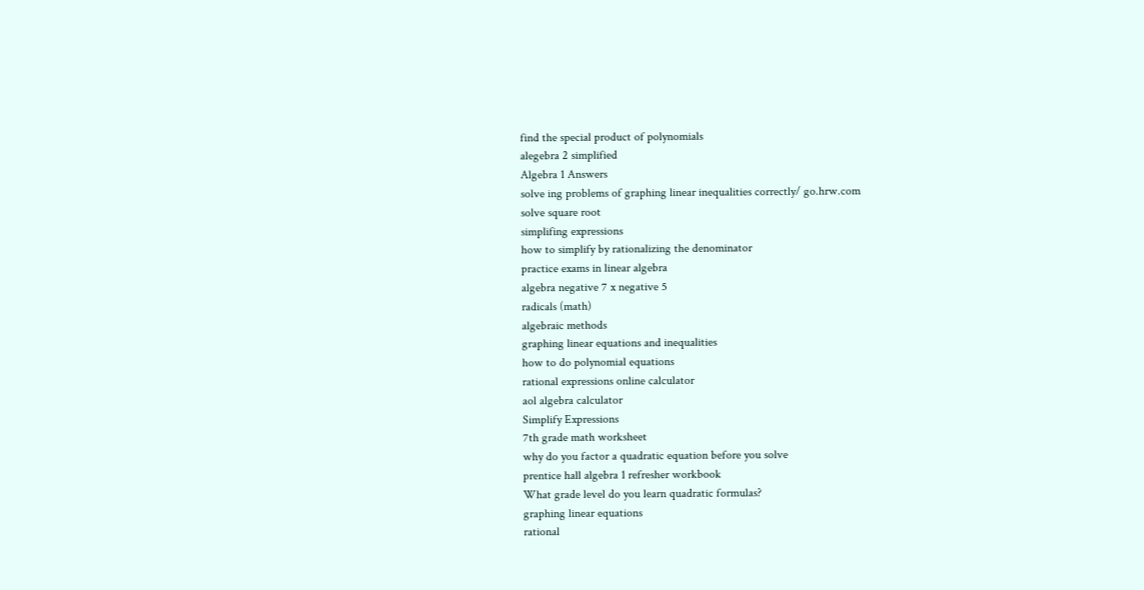find the special product of polynomials
alegebra 2 simplified
Algebra 1 Answers
solve ing problems of graphing linear inequalities correctly/ go.hrw.com
solve square root
simplifing expressions
how to simplify by rationalizing the denominator
practice exams in linear algebra
algebra negative 7 x negative 5
radicals (math)
algebraic methods
graphing linear equations and inequalities
how to do polynomial equations
rational expressions online calculator
aol algebra calculator
Simplify Expressions
7th grade math worksheet
why do you factor a quadratic equation before you solve
prentice hall algebra 1 refresher workbook
What grade level do you learn quadratic formulas?
graphing linear equations
rational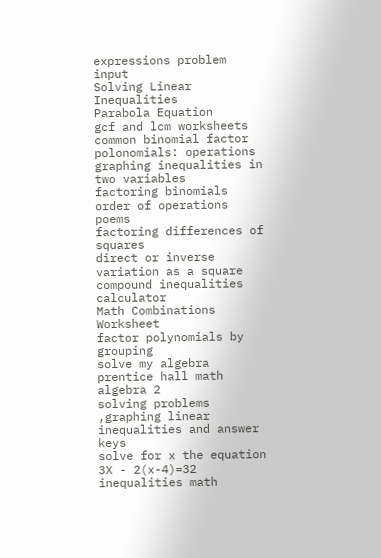expressions problem input
Solving Linear Inequalities
Parabola Equation
gcf and lcm worksheets
common binomial factor
polonomials: operations
graphing inequalities in two variables
factoring binomials
order of operations poems
factoring differences of squares
direct or inverse variation as a square
compound inequalities calculator
Math Combinations Worksheet
factor polynomials by grouping
solve my algebra
prentice hall math algebra 2
solving problems ,graphing linear inequalities and answer keys
solve for x the equation 3X - 2(x-4)=32
inequalities math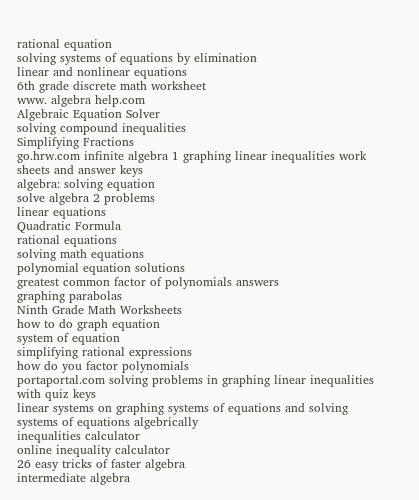rational equation
solving systems of equations by elimination
linear and nonlinear equations
6th grade discrete math worksheet
www. algebra help.com
Algebraic Equation Solver
solving compound inequalities
Simplifying Fractions
go.hrw.com infinite algebra 1 graphing linear inequalities work sheets and answer keys
algebra: solving equation
solve algebra 2 problems
linear equations
Quadratic Formula
rational equations
solving math equations
polynomial equation solutions
greatest common factor of polynomials answers
graphing parabolas
Ninth Grade Math Worksheets
how to do graph equation
system of equation
simplifying rational expressions
how do you factor polynomials
portaportal.com solving problems in graphing linear inequalities with quiz keys
linear systems on graphing systems of equations and solving systems of equations algebrically
inequalities calculator
online inequality calculator
26 easy tricks of faster algebra
intermediate algebra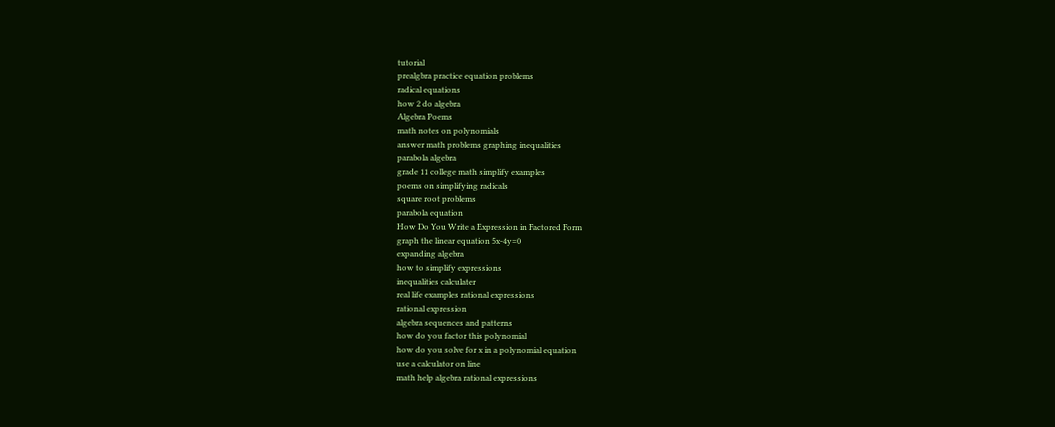tutorial
prealgbra practice equation problems
radical equations
how 2 do algebra
Algebra Poems
math notes on polynomials
answer math problems graphing inequalities
parabola algebra
grade 11 college math simplify examples
poems on simplifying radicals
square root problems
parabola equation
How Do You Write a Expression in Factored Form
graph the linear equation 5x-4y=0
expanding algebra
how to simplify expressions
inequalities calculater
real life examples rational expressions
rational expression
algebra sequences and patterns
how do you factor this polynomial
how do you solve for x in a polynomial equation
use a calculator on line
math help algebra rational expressions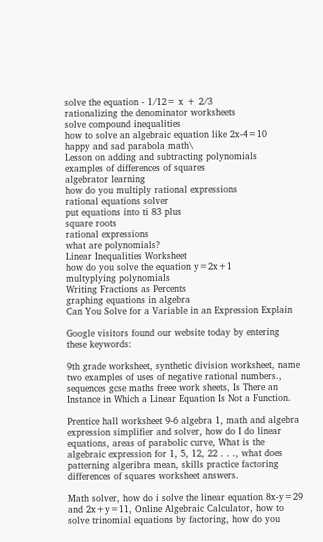solve the equation - 1/12= x + 2/3
rationalizing the denominator worksheets
solve compound inequalities
how to solve an algebraic equation like 2x-4=10
happy and sad parabola math\
Lesson on adding and subtracting polynomials
examples of differences of squares
algebrator learning
how do you multiply rational expressions
rational equations solver
put equations into ti 83 plus
square roots
rational expressions
what are polynomials?
Linear Inequalities Worksheet
how do you solve the equation y=2x+1
multyplying polynomials
Writing Fractions as Percents
graphing equations in algebra
Can You Solve for a Variable in an Expression Explain

Google visitors found our website today by entering these keywords:

9th grade worksheet, synthetic division worksheet, name two examples of uses of negative rational numbers., sequences gcse maths freee work sheets, Is There an Instance in Which a Linear Equation Is Not a Function.

Prentice hall worksheet 9-6 algebra 1, math and algebra expression simplifier and solver, how do I do linear equations, areas of parabolic curve, What is the algebraic expression for 1, 5, 12, 22 . . ., what does patterning algeribra mean, skills practice factoring differences of squares worksheet answers.

Math solver, how do i solve the linear equation 8x-y=29 and 2x+y=11, Online Algebraic Calculator, how to solve trinomial equations by factoring, how do you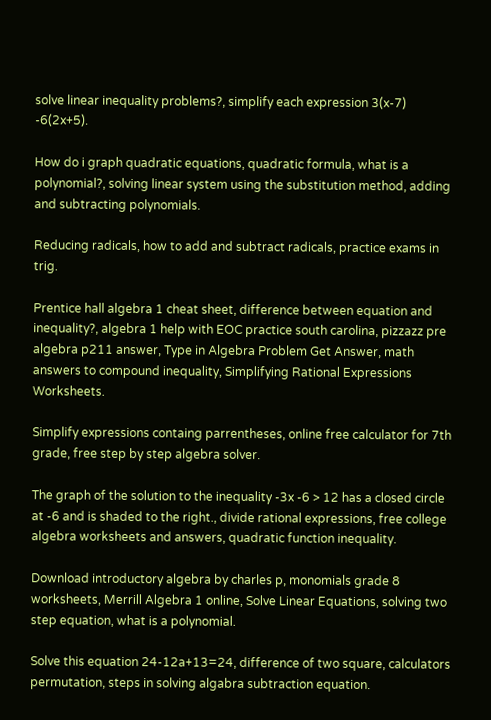solve linear inequality problems?, simplify each expression 3(x-7) -6(2x+5).

How do i graph quadratic equations, quadratic formula, what is a polynomial?, solving linear system using the substitution method, adding and subtracting polynomials.

Reducing radicals, how to add and subtract radicals, practice exams in trig.

Prentice hall algebra 1 cheat sheet, difference between equation and inequality?, algebra 1 help with EOC practice south carolina, pizzazz pre algebra p211 answer, Type in Algebra Problem Get Answer, math answers to compound inequality, Simplifying Rational Expressions Worksheets.

Simplify expressions containg parrentheses, online free calculator for 7th grade, free step by step algebra solver.

The graph of the solution to the inequality -3x -6 > 12 has a closed circle at -6 and is shaded to the right., divide rational expressions, free college algebra worksheets and answers, quadratic function inequality.

Download introductory algebra by charles p, monomials grade 8 worksheets, Merrill Algebra 1 online, Solve Linear Equations, solving two step equation, what is a polynomial.

Solve this equation 24-12a+13=24, difference of two square, calculators permutation, steps in solving algabra subtraction equation.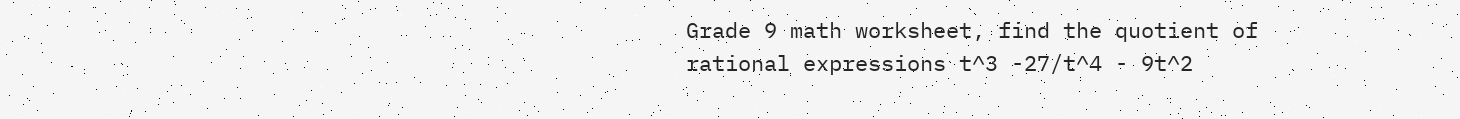Grade 9 math worksheet, find the quotient of rational expressions t^3 -27/t^4 - 9t^2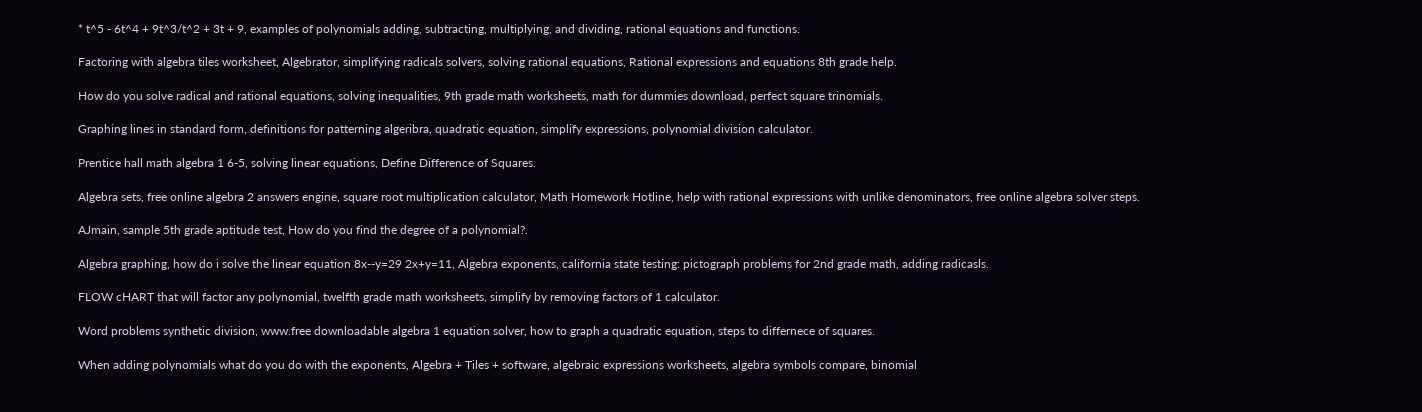* t^5 - 6t^4 + 9t^3/t^2 + 3t + 9, examples of polynomials adding, subtracting, multiplying, and dividing, rational equations and functions.

Factoring with algebra tiles worksheet, Algebrator, simplifying radicals solvers, solving rational equations, Rational expressions and equations 8th grade help.

How do you solve radical and rational equations, solving inequalities, 9th grade math worksheets, math for dummies download, perfect square trinomials.

Graphing lines in standard form, definitions for patterning algeribra, quadratic equation, simplify expressions, polynomial division calculator.

Prentice hall math algebra 1 6-5, solving linear equations, Define Difference of Squares.

Algebra sets, free online algebra 2 answers engine, square root multiplication calculator, Math Homework Hotline, help with rational expressions with unlike denominators, free online algebra solver steps.

AJmain, sample 5th grade aptitude test, How do you find the degree of a polynomial?.

Algebra graphing, how do i solve the linear equation 8x--y=29 2x+y=11, Algebra exponents, california state testing: pictograph problems for 2nd grade math, adding radicasls.

FLOW cHART that will factor any polynomial, twelfth grade math worksheets, simplify by removing factors of 1 calculator.

Word problems synthetic division, www.free downloadable algebra 1 equation solver, how to graph a quadratic equation, steps to differnece of squares.

When adding polynomials what do you do with the exponents, Algebra + Tiles + software, algebraic expressions worksheets, algebra symbols compare, binomial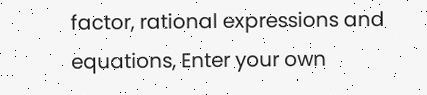factor, rational expressions and equations, Enter your own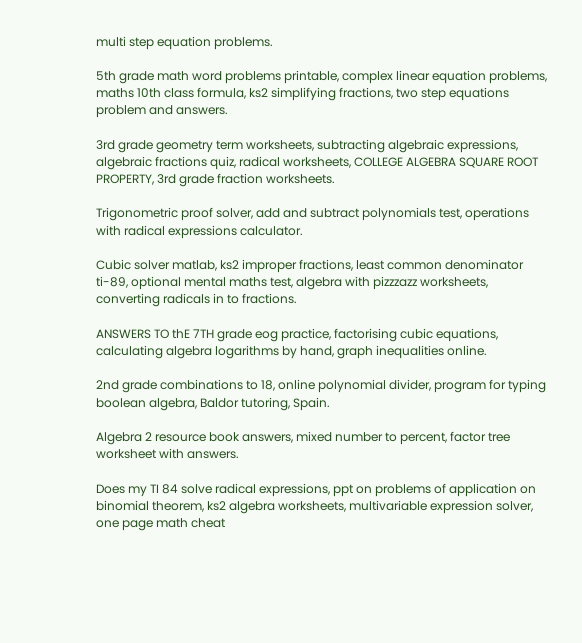multi step equation problems.

5th grade math word problems printable, complex linear equation problems, maths 10th class formula, ks2 simplifying fractions, two step equations problem and answers.

3rd grade geometry term worksheets, subtracting algebraic expressions, algebraic fractions quiz, radical worksheets, COLLEGE ALGEBRA SQUARE ROOT PROPERTY, 3rd grade fraction worksheets.

Trigonometric proof solver, add and subtract polynomials test, operations with radical expressions calculator.

Cubic solver matlab, ks2 improper fractions, least common denominator ti-89, optional mental maths test, algebra with pizzzazz worksheets, converting radicals in to fractions.

ANSWERS TO thE 7TH grade eog practice, factorising cubic equations, calculating algebra logarithms by hand, graph inequalities online.

2nd grade combinations to 18, online polynomial divider, program for typing boolean algebra, Baldor tutoring, Spain.

Algebra 2 resource book answers, mixed number to percent, factor tree worksheet with answers.

Does my TI 84 solve radical expressions, ppt on problems of application on binomial theorem, ks2 algebra worksheets, multivariable expression solver, one page math cheat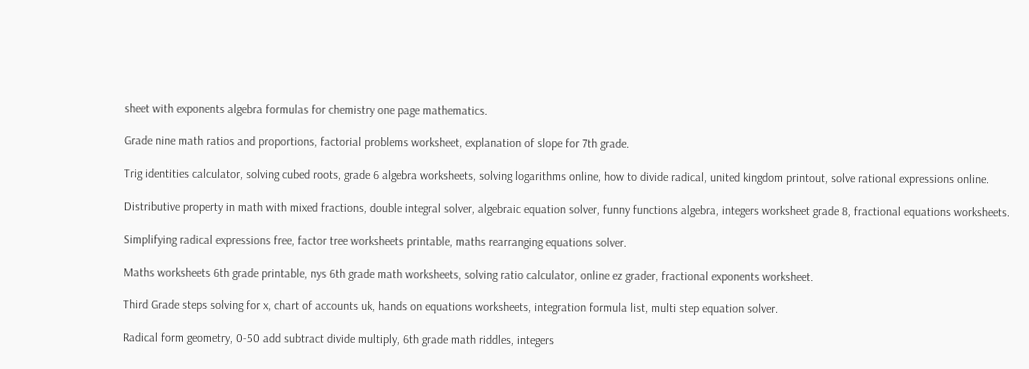sheet with exponents algebra formulas for chemistry one page mathematics.

Grade nine math ratios and proportions, factorial problems worksheet, explanation of slope for 7th grade.

Trig identities calculator, solving cubed roots, grade 6 algebra worksheets, solving logarithms online, how to divide radical, united kingdom printout, solve rational expressions online.

Distributive property in math with mixed fractions, double integral solver, algebraic equation solver, funny functions algebra, integers worksheet grade 8, fractional equations worksheets.

Simplifying radical expressions free, factor tree worksheets printable, maths rearranging equations solver.

Maths worksheets 6th grade printable, nys 6th grade math worksheets, solving ratio calculator, online ez grader, fractional exponents worksheet.

Third Grade steps solving for x, chart of accounts uk, hands on equations worksheets, integration formula list, multi step equation solver.

Radical form geometry, 0-50 add subtract divide multiply, 6th grade math riddles, integers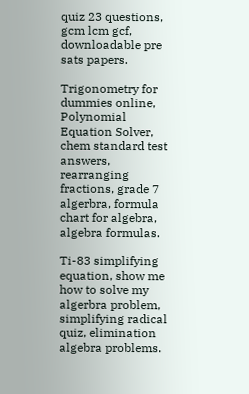quiz 23 questions, gcm lcm gcf, downloadable pre sats papers.

Trigonometry for dummies online, Polynomial Equation Solver, chem standard test answers, rearranging fractions, grade 7 algerbra, formula chart for algebra, algebra formulas.

Ti-83 simplifying equation, show me how to solve my algerbra problem, simplifying radical quiz, elimination algebra problems.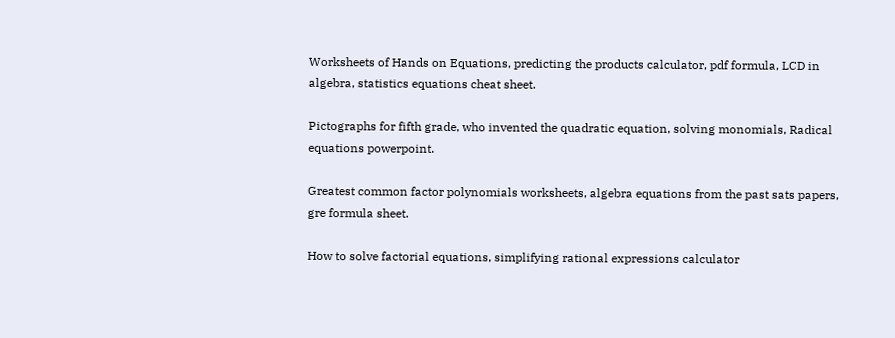Worksheets of Hands on Equations, predicting the products calculator, pdf formula, LCD in algebra, statistics equations cheat sheet.

Pictographs for fifth grade, who invented the quadratic equation, solving monomials, Radical equations powerpoint.

Greatest common factor polynomials worksheets, algebra equations from the past sats papers, gre formula sheet.

How to solve factorial equations, simplifying rational expressions calculator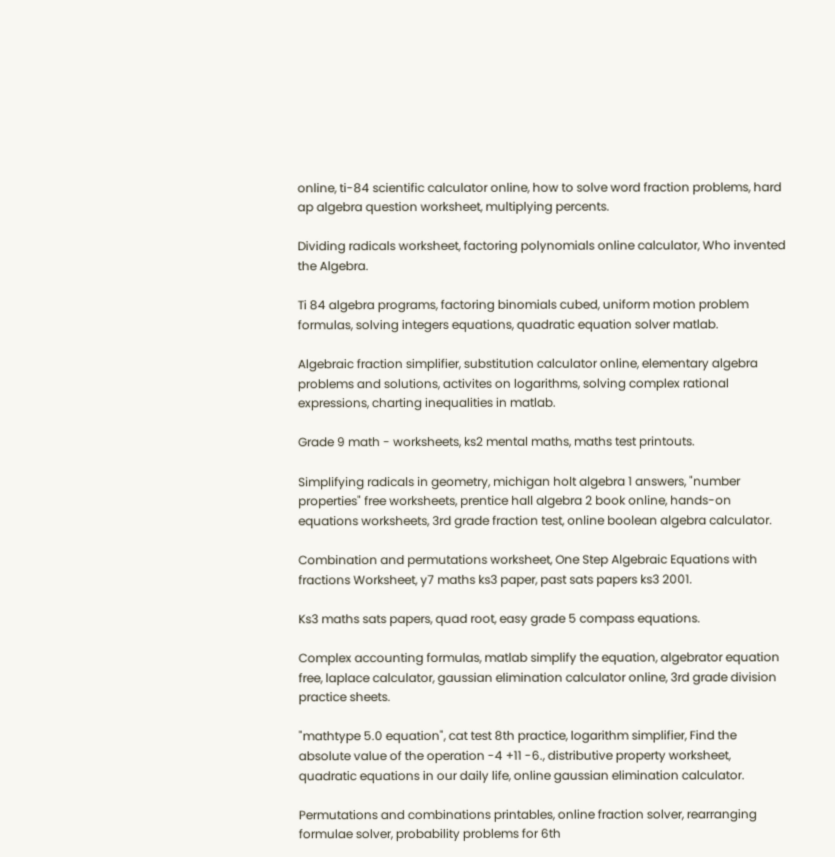online, ti-84 scientific calculator online, how to solve word fraction problems, hard ap algebra question worksheet, multiplying percents.

Dividing radicals worksheet, factoring polynomials online calculator, Who invented the Algebra.

Ti 84 algebra programs, factoring binomials cubed, uniform motion problem formulas, solving integers equations, quadratic equation solver matlab.

Algebraic fraction simplifier, substitution calculator online, elementary algebra problems and solutions, activites on logarithms, solving complex rational expressions, charting inequalities in matlab.

Grade 9 math - worksheets, ks2 mental maths, maths test printouts.

Simplifying radicals in geometry, michigan holt algebra 1 answers, "number properties" free worksheets, prentice hall algebra 2 book online, hands-on equations worksheets, 3rd grade fraction test, online boolean algebra calculator.

Combination and permutations worksheet, One Step Algebraic Equations with fractions Worksheet, y7 maths ks3 paper, past sats papers ks3 2001.

Ks3 maths sats papers, quad root, easy grade 5 compass equations.

Complex accounting formulas, matlab simplify the equation, algebrator equation free, laplace calculator, gaussian elimination calculator online, 3rd grade division practice sheets.

"mathtype 5.0 equation", cat test 8th practice, logarithm simplifier, Find the absolute value of the operation -4 +11 -6., distributive property worksheet, quadratic equations in our daily life, online gaussian elimination calculator.

Permutations and combinations printables, online fraction solver, rearranging formulae solver, probability problems for 6th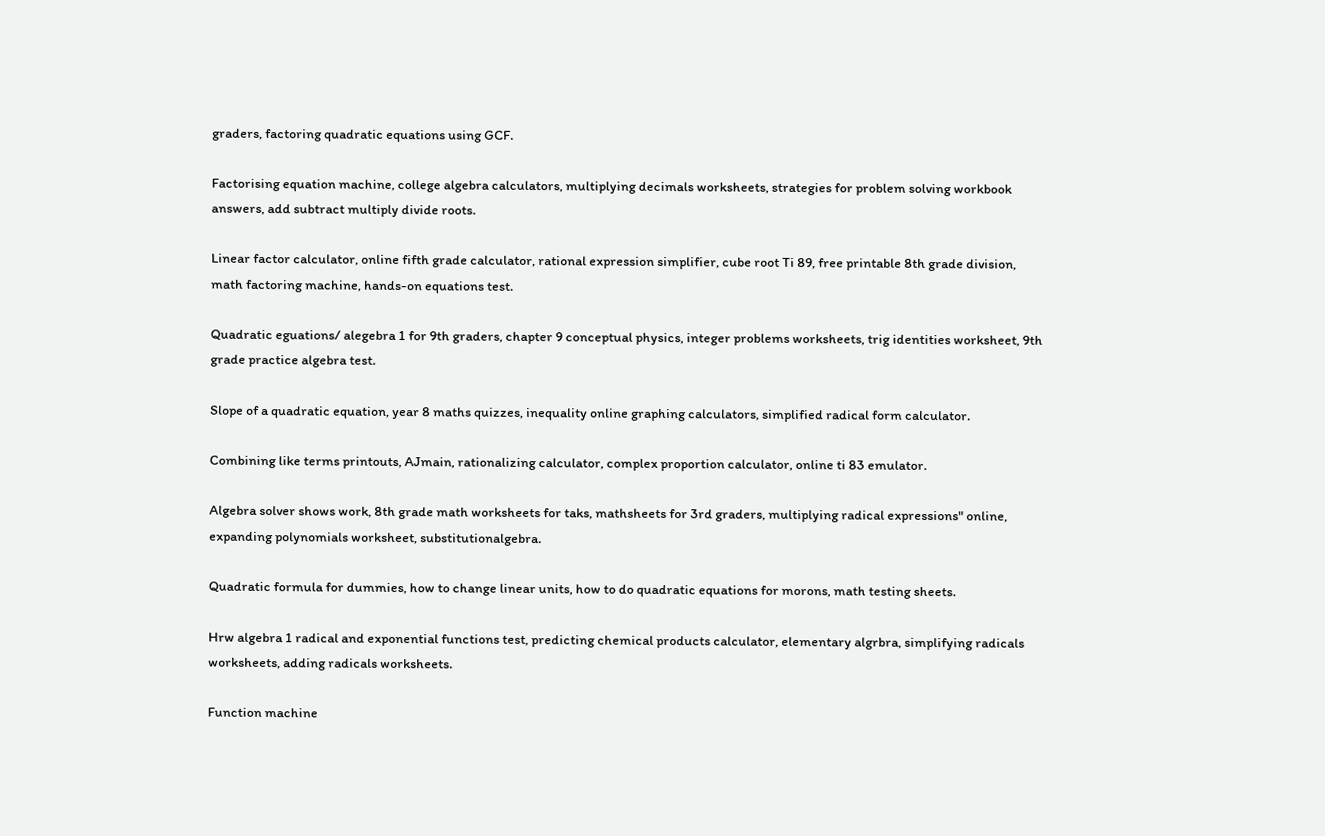graders, factoring quadratic equations using GCF.

Factorising equation machine, college algebra calculators, multiplying decimals worksheets, strategies for problem solving workbook answers, add subtract multiply divide roots.

Linear factor calculator, online fifth grade calculator, rational expression simplifier, cube root Ti 89, free printable 8th grade division, math factoring machine, hands-on equations test.

Quadratic eguations/ alegebra 1 for 9th graders, chapter 9 conceptual physics, integer problems worksheets, trig identities worksheet, 9th grade practice algebra test.

Slope of a quadratic equation, year 8 maths quizzes, inequality online graphing calculators, simplified radical form calculator.

Combining like terms printouts, AJmain, rationalizing calculator, complex proportion calculator, online ti 83 emulator.

Algebra solver shows work, 8th grade math worksheets for taks, mathsheets for 3rd graders, multiplying radical expressions" online, expanding polynomials worksheet, substitutionalgebra.

Quadratic formula for dummies, how to change linear units, how to do quadratic equations for morons, math testing sheets.

Hrw algebra 1 radical and exponential functions test, predicting chemical products calculator, elementary algrbra, simplifying radicals worksheets, adding radicals worksheets.

Function machine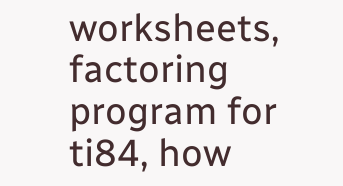worksheets, factoring program for ti84, how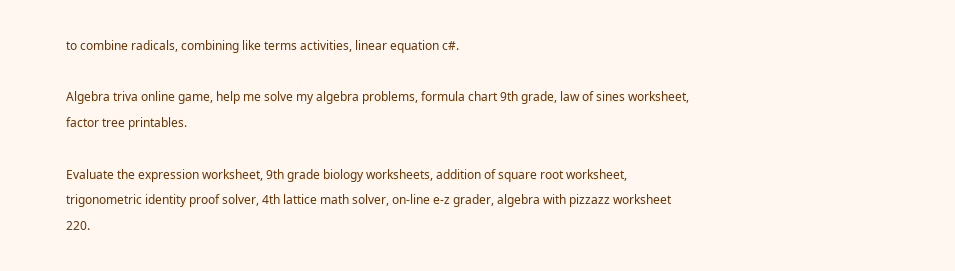to combine radicals, combining like terms activities, linear equation c#.

Algebra triva online game, help me solve my algebra problems, formula chart 9th grade, law of sines worksheet, factor tree printables.

Evaluate the expression worksheet, 9th grade biology worksheets, addition of square root worksheet, trigonometric identity proof solver, 4th lattice math solver, on-line e-z grader, algebra with pizzazz worksheet 220.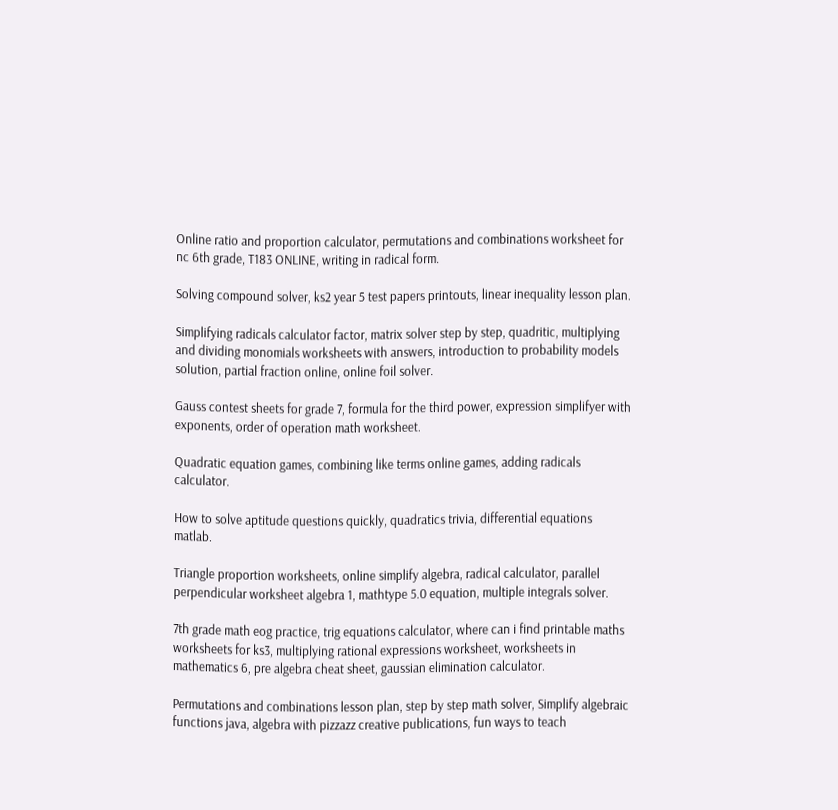Online ratio and proportion calculator, permutations and combinations worksheet for nc 6th grade, T183 ONLINE, writing in radical form.

Solving compound solver, ks2 year 5 test papers printouts, linear inequality lesson plan.

Simplifying radicals calculator factor, matrix solver step by step, quadritic, multiplying and dividing monomials worksheets with answers, introduction to probability models solution, partial fraction online, online foil solver.

Gauss contest sheets for grade 7, formula for the third power, expression simplifyer with exponents, order of operation math worksheet.

Quadratic equation games, combining like terms online games, adding radicals calculator.

How to solve aptitude questions quickly, quadratics trivia, differential equations matlab.

Triangle proportion worksheets, online simplify algebra, radical calculator, parallel perpendicular worksheet algebra 1, mathtype 5.0 equation, multiple integrals solver.

7th grade math eog practice, trig equations calculator, where can i find printable maths worksheets for ks3, multiplying rational expressions worksheet, worksheets in mathematics 6, pre algebra cheat sheet, gaussian elimination calculator.

Permutations and combinations lesson plan, step by step math solver, Simplify algebraic functions java, algebra with pizzazz creative publications, fun ways to teach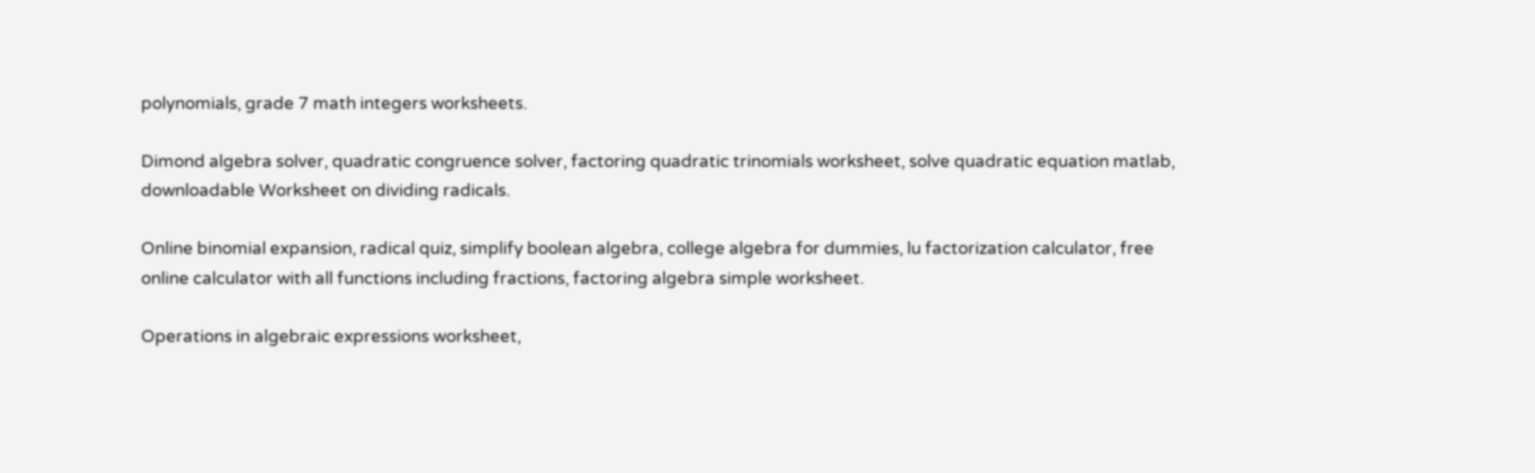polynomials, grade 7 math integers worksheets.

Dimond algebra solver, quadratic congruence solver, factoring quadratic trinomials worksheet, solve quadratic equation matlab, downloadable Worksheet on dividing radicals.

Online binomial expansion, radical quiz, simplify boolean algebra, college algebra for dummies, lu factorization calculator, free online calculator with all functions including fractions, factoring algebra simple worksheet.

Operations in algebraic expressions worksheet,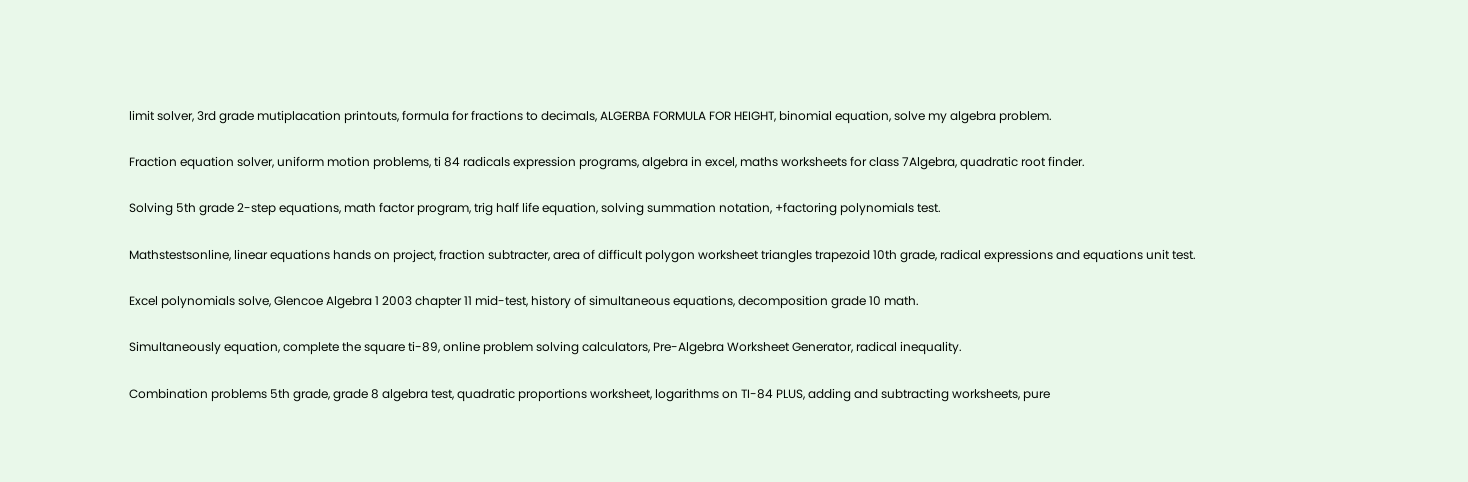limit solver, 3rd grade mutiplacation printouts, formula for fractions to decimals, ALGERBA FORMULA FOR HEIGHT, binomial equation, solve my algebra problem.

Fraction equation solver, uniform motion problems, ti 84 radicals expression programs, algebra in excel, maths worksheets for class 7Algebra, quadratic root finder.

Solving 5th grade 2-step equations, math factor program, trig half life equation, solving summation notation, +factoring polynomials test.

Mathstestsonline, linear equations hands on project, fraction subtracter, area of difficult polygon worksheet triangles trapezoid 10th grade, radical expressions and equations unit test.

Excel polynomials solve, Glencoe Algebra 1 2003 chapter 11 mid-test, history of simultaneous equations, decomposition grade 10 math.

Simultaneously equation, complete the square ti-89, online problem solving calculators, Pre-Algebra Worksheet Generator, radical inequality.

Combination problems 5th grade, grade 8 algebra test, quadratic proportions worksheet, logarithms on TI-84 PLUS, adding and subtracting worksheets, pure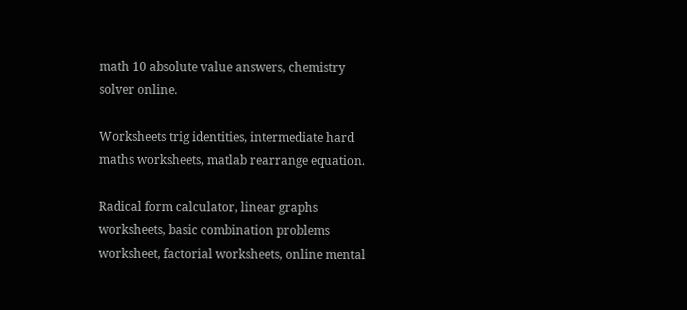math 10 absolute value answers, chemistry solver online.

Worksheets trig identities, intermediate hard maths worksheets, matlab rearrange equation.

Radical form calculator, linear graphs worksheets, basic combination problems worksheet, factorial worksheets, online mental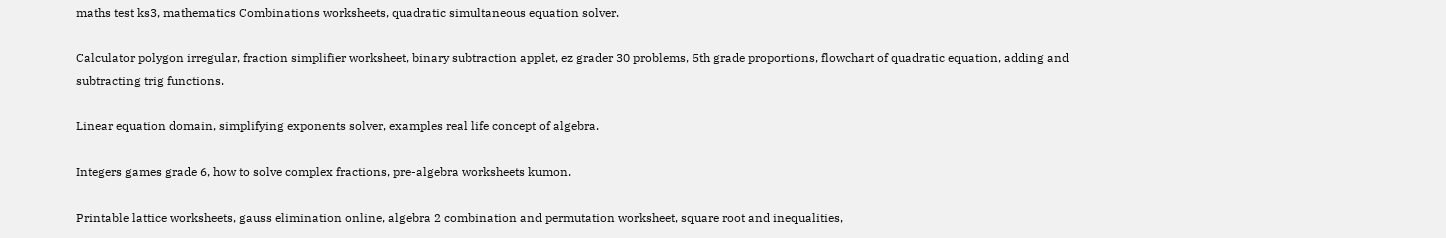maths test ks3, mathematics Combinations worksheets, quadratic simultaneous equation solver.

Calculator polygon irregular, fraction simplifier worksheet, binary subtraction applet, ez grader 30 problems, 5th grade proportions, flowchart of quadratic equation, adding and subtracting trig functions.

Linear equation domain, simplifying exponents solver, examples real life concept of algebra.

Integers games grade 6, how to solve complex fractions, pre-algebra worksheets kumon.

Printable lattice worksheets, gauss elimination online, algebra 2 combination and permutation worksheet, square root and inequalities,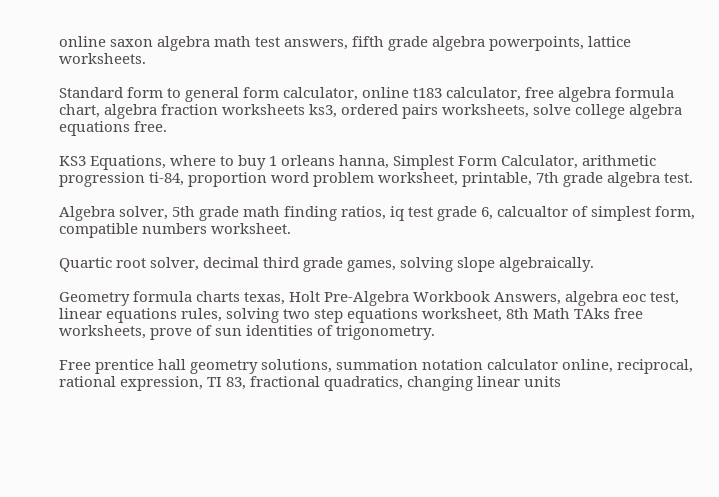online saxon algebra math test answers, fifth grade algebra powerpoints, lattice worksheets.

Standard form to general form calculator, online t183 calculator, free algebra formula chart, algebra fraction worksheets ks3, ordered pairs worksheets, solve college algebra equations free.

KS3 Equations, where to buy 1 orleans hanna, Simplest Form Calculator, arithmetic progression ti-84, proportion word problem worksheet, printable, 7th grade algebra test.

Algebra solver, 5th grade math finding ratios, iq test grade 6, calcualtor of simplest form, compatible numbers worksheet.

Quartic root solver, decimal third grade games, solving slope algebraically.

Geometry formula charts texas, Holt Pre-Algebra Workbook Answers, algebra eoc test, linear equations rules, solving two step equations worksheet, 8th Math TAks free worksheets, prove of sun identities of trigonometry.

Free prentice hall geometry solutions, summation notation calculator online, reciprocal, rational expression, TI 83, fractional quadratics, changing linear units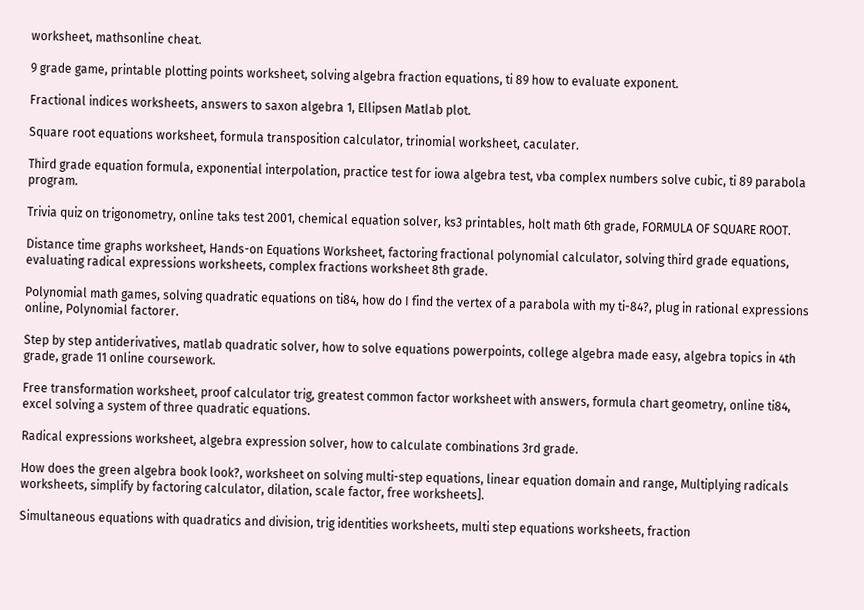worksheet, mathsonline cheat.

9 grade game, printable plotting points worksheet, solving algebra fraction equations, ti 89 how to evaluate exponent.

Fractional indices worksheets, answers to saxon algebra 1, Ellipsen Matlab plot.

Square root equations worksheet, formula transposition calculator, trinomial worksheet, caculater.

Third grade equation formula, exponential interpolation, practice test for iowa algebra test, vba complex numbers solve cubic, ti 89 parabola program.

Trivia quiz on trigonometry, online taks test 2001, chemical equation solver, ks3 printables, holt math 6th grade, FORMULA OF SQUARE ROOT.

Distance time graphs worksheet, Hands-on Equations Worksheet, factoring fractional polynomial calculator, solving third grade equations, evaluating radical expressions worksheets, complex fractions worksheet 8th grade.

Polynomial math games, solving quadratic equations on ti84, how do I find the vertex of a parabola with my ti-84?, plug in rational expressions online, Polynomial factorer.

Step by step antiderivatives, matlab quadratic solver, how to solve equations powerpoints, college algebra made easy, algebra topics in 4th grade, grade 11 online coursework.

Free transformation worksheet, proof calculator trig, greatest common factor worksheet with answers, formula chart geometry, online ti84, excel solving a system of three quadratic equations.

Radical expressions worksheet, algebra expression solver, how to calculate combinations 3rd grade.

How does the green algebra book look?, worksheet on solving multi-step equations, linear equation domain and range, Multiplying radicals worksheets, simplify by factoring calculator, dilation, scale factor, free worksheets].

Simultaneous equations with quadratics and division, trig identities worksheets, multi step equations worksheets, fraction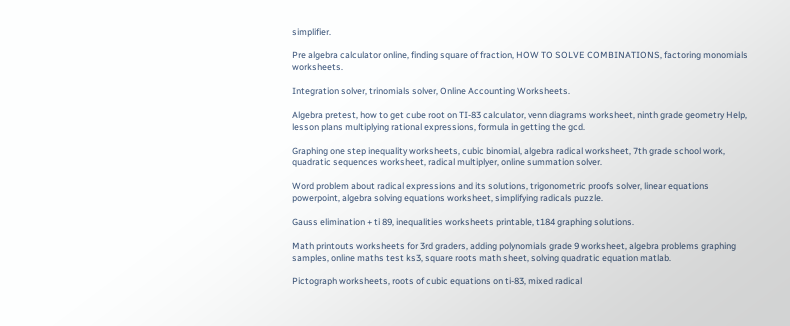simplifier.

Pre algebra calculator online, finding square of fraction, HOW TO SOLVE COMBINATIONS, factoring monomials worksheets.

Integration solver, trinomials solver, Online Accounting Worksheets.

Algebra pretest, how to get cube root on TI-83 calculator, venn diagrams worksheet, ninth grade geometry Help, lesson plans multiplying rational expressions, formula in getting the gcd.

Graphing one step inequality worksheets, cubic binomial, algebra radical worksheet, 7th grade school work, quadratic sequences worksheet, radical multiplyer, online summation solver.

Word problem about radical expressions and its solutions, trigonometric proofs solver, linear equations powerpoint, algebra solving equations worksheet, simplifying radicals puzzle.

Gauss elimination + ti 89, inequalities worksheets printable, t184 graphing solutions.

Math printouts worksheets for 3rd graders, adding polynomials grade 9 worksheet, algebra problems graphing samples, online maths test ks3, square roots math sheet, solving quadratic equation matlab.

Pictograph worksheets, roots of cubic equations on ti-83, mixed radical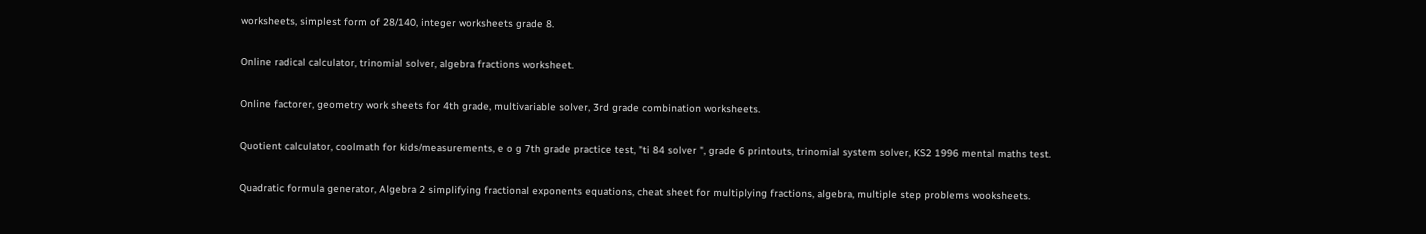worksheets, simplest form of 28/140, integer worksheets grade 8.

Online radical calculator, trinomial solver, algebra fractions worksheet.

Online factorer, geometry work sheets for 4th grade, multivariable solver, 3rd grade combination worksheets.

Quotient calculator, coolmath for kids/measurements, e o g 7th grade practice test, "ti 84 solver ", grade 6 printouts, trinomial system solver, KS2 1996 mental maths test.

Quadratic formula generator, Algebra 2 simplifying fractional exponents equations, cheat sheet for multiplying fractions, algebra, multiple step problems wooksheets.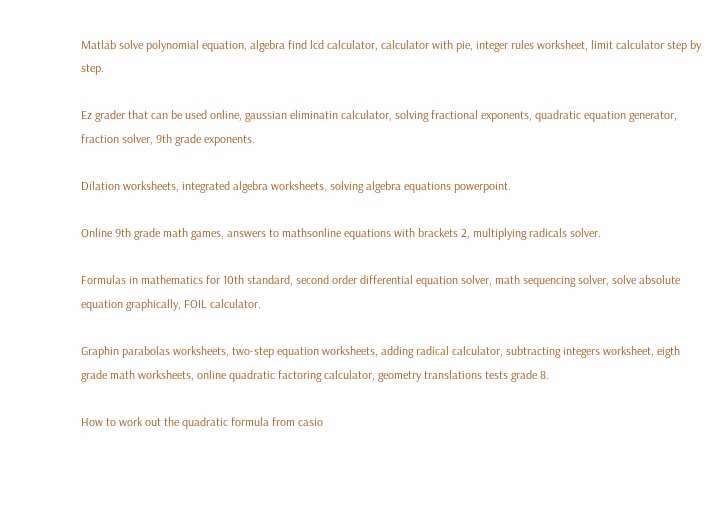Matlab solve polynomial equation, algebra find lcd calculator, calculator with pie, integer rules worksheet, limit calculator step by step.

Ez grader that can be used online, gaussian eliminatin calculator, solving fractional exponents, quadratic equation generator, fraction solver, 9th grade exponents.

Dilation worksheets, integrated algebra worksheets, solving algebra equations powerpoint.

Online 9th grade math games, answers to mathsonline equations with brackets 2, multiplying radicals solver.

Formulas in mathematics for 10th standard, second order differential equation solver, math sequencing solver, solve absolute equation graphically, FOIL calculator.

Graphin parabolas worksheets, two-step equation worksheets, adding radical calculator, subtracting integers worksheet, eigth grade math worksheets, online quadratic factoring calculator, geometry translations tests grade 8.

How to work out the quadratic formula from casio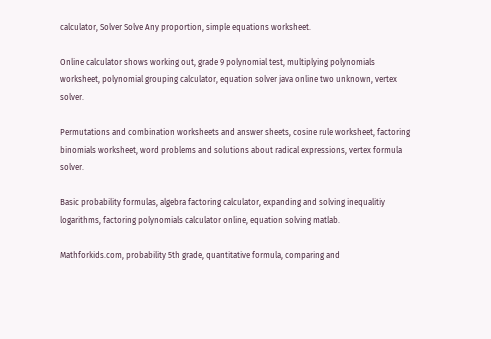calculator, Solver Solve Any proportion, simple equations worksheet.

Online calculator shows working out, grade 9 polynomial test, multiplying polynomials worksheet, polynomial grouping calculator, equation solver java online two unknown, vertex solver.

Permutations and combination worksheets and answer sheets, cosine rule worksheet, factoring binomials worksheet, word problems and solutions about radical expressions, vertex formula solver.

Basic probability formulas, algebra factoring calculator, expanding and solving inequalitiy logarithms, factoring polynomials calculator online, equation solving matlab.

Mathforkids.com, probability 5th grade, quantitative formula, comparing and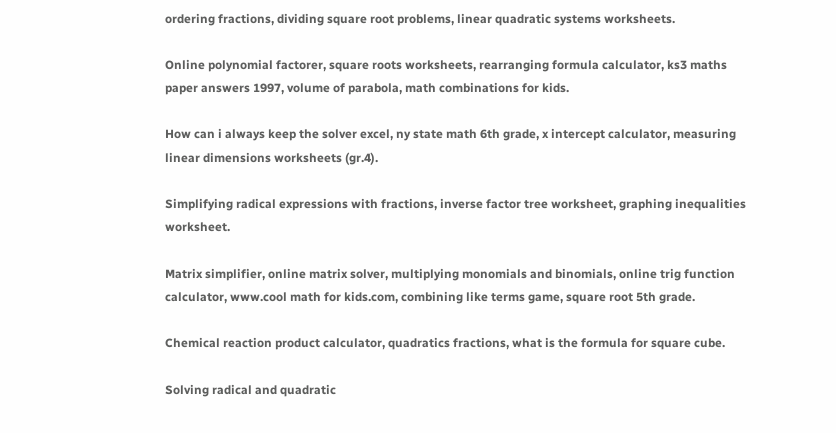ordering fractions, dividing square root problems, linear quadratic systems worksheets.

Online polynomial factorer, square roots worksheets, rearranging formula calculator, ks3 maths paper answers 1997, volume of parabola, math combinations for kids.

How can i always keep the solver excel, ny state math 6th grade, x intercept calculator, measuring linear dimensions worksheets (gr.4).

Simplifying radical expressions with fractions, inverse factor tree worksheet, graphing inequalities worksheet.

Matrix simplifier, online matrix solver, multiplying monomials and binomials, online trig function calculator, www.cool math for kids.com, combining like terms game, square root 5th grade.

Chemical reaction product calculator, quadratics fractions, what is the formula for square cube.

Solving radical and quadratic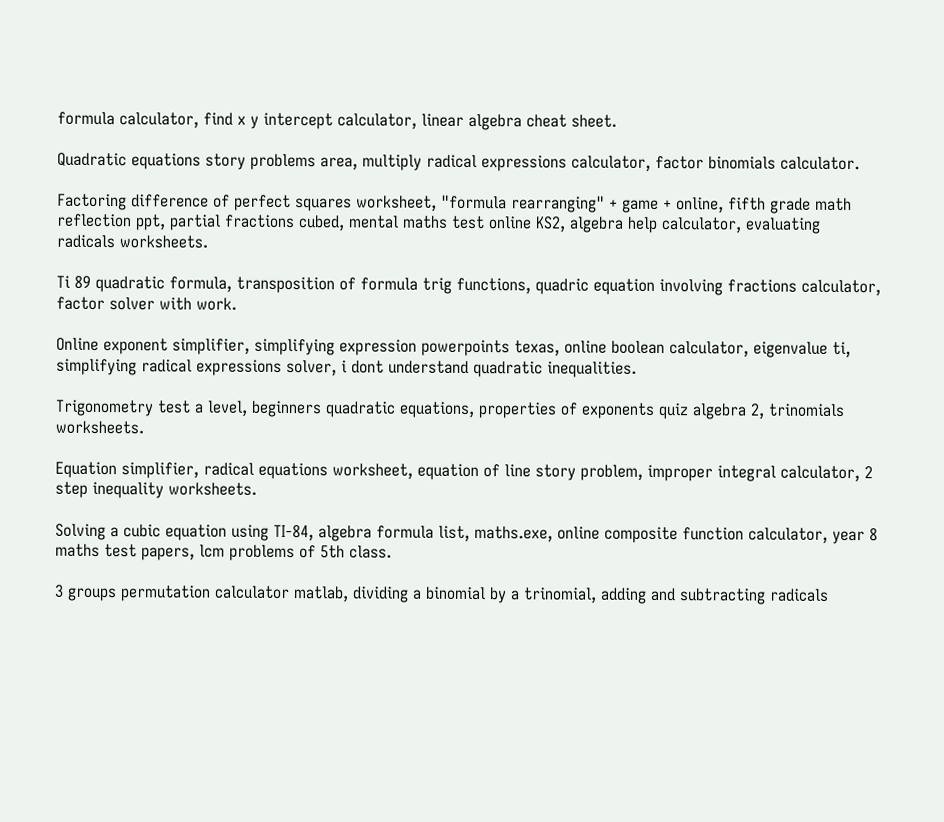formula calculator, find x y intercept calculator, linear algebra cheat sheet.

Quadratic equations story problems area, multiply radical expressions calculator, factor binomials calculator.

Factoring difference of perfect squares worksheet, "formula rearranging" + game + online, fifth grade math reflection ppt, partial fractions cubed, mental maths test online KS2, algebra help calculator, evaluating radicals worksheets.

Ti 89 quadratic formula, transposition of formula trig functions, quadric equation involving fractions calculator, factor solver with work.

Online exponent simplifier, simplifying expression powerpoints texas, online boolean calculator, eigenvalue ti, simplifying radical expressions solver, i dont understand quadratic inequalities.

Trigonometry test a level, beginners quadratic equations, properties of exponents quiz algebra 2, trinomials worksheets.

Equation simplifier, radical equations worksheet, equation of line story problem, improper integral calculator, 2 step inequality worksheets.

Solving a cubic equation using TI-84, algebra formula list, maths.exe, online composite function calculator, year 8 maths test papers, lcm problems of 5th class.

3 groups permutation calculator matlab, dividing a binomial by a trinomial, adding and subtracting radicals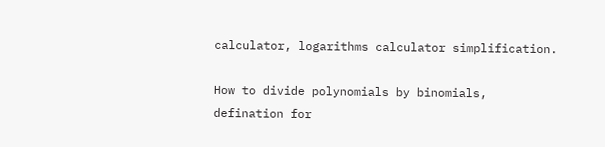calculator, logarithms calculator simplification.

How to divide polynomials by binomials, defination for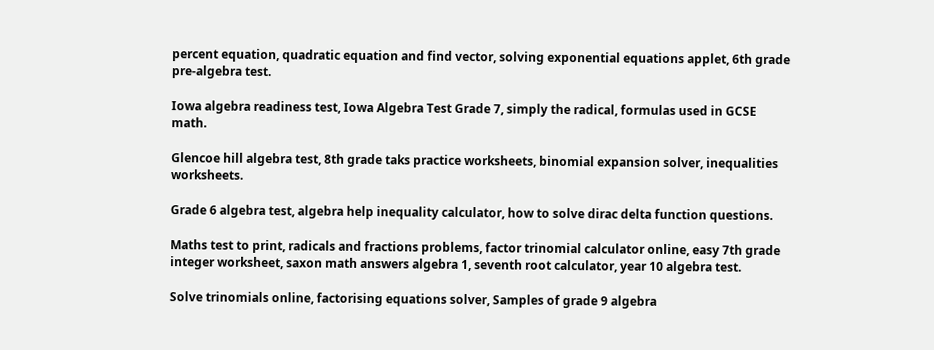percent equation, quadratic equation and find vector, solving exponential equations applet, 6th grade pre-algebra test.

Iowa algebra readiness test, Iowa Algebra Test Grade 7, simply the radical, formulas used in GCSE math.

Glencoe hill algebra test, 8th grade taks practice worksheets, binomial expansion solver, inequalities worksheets.

Grade 6 algebra test, algebra help inequality calculator, how to solve dirac delta function questions.

Maths test to print, radicals and fractions problems, factor trinomial calculator online, easy 7th grade integer worksheet, saxon math answers algebra 1, seventh root calculator, year 10 algebra test.

Solve trinomials online, factorising equations solver, Samples of grade 9 algebra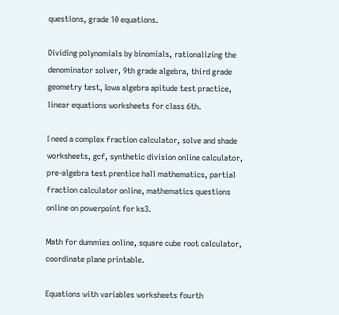questions, grade 10 equations.

Dividing polynomials by binomials, rationalizing the denominator solver, 9th grade algebra, third grade geometry test, Iowa algebra apitude test practice, linear equations worksheets for class 6th.

I need a complex fraction calculator, solve and shade worksheets, gcf, synthetic division online calculator, pre-algebra test prentice hall mathematics, partial fraction calculator online, mathematics questions online on powerpoint for ks3.

Math for dummies online, square cube root calculator, coordinate plane printable.

Equations with variables worksheets fourth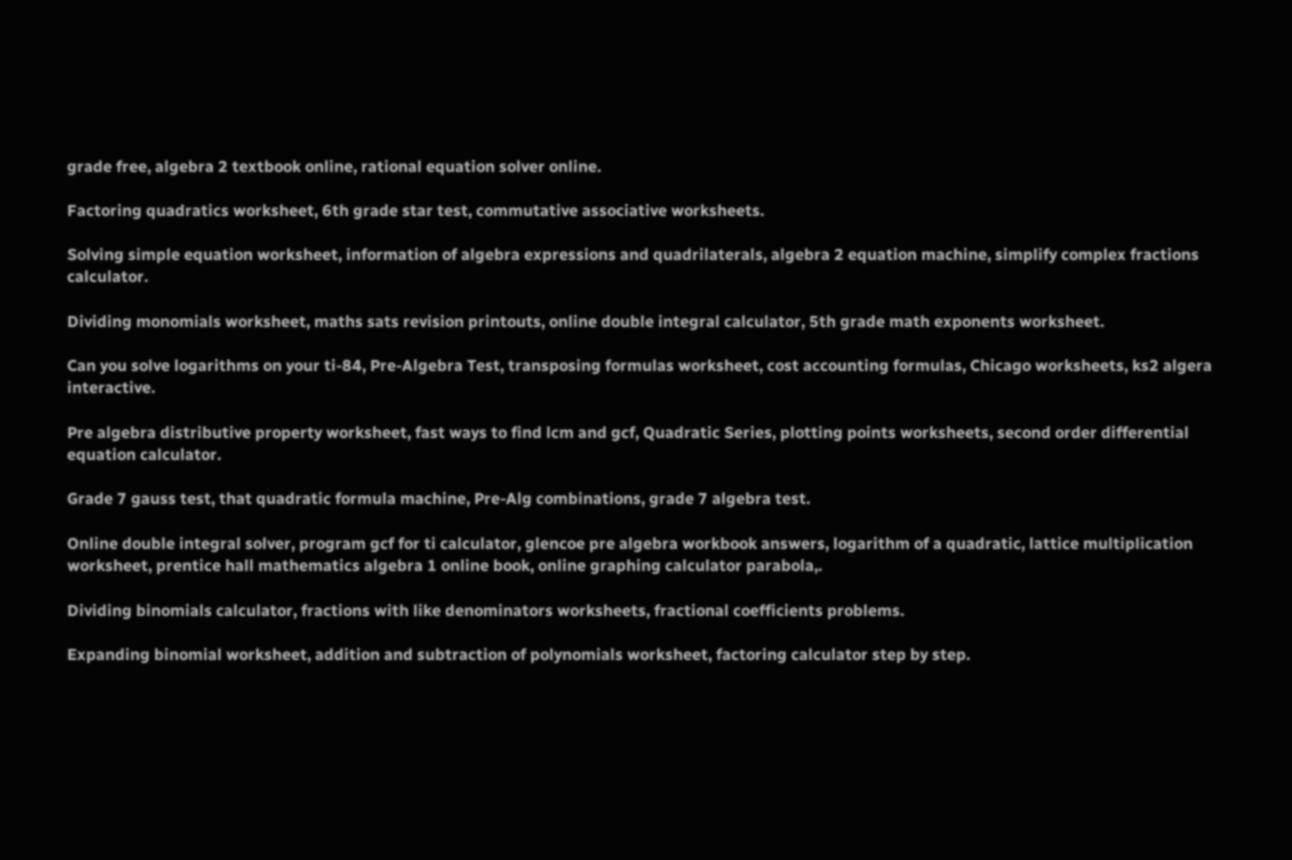grade free, algebra 2 textbook online, rational equation solver online.

Factoring quadratics worksheet, 6th grade star test, commutative associative worksheets.

Solving simple equation worksheet, information of algebra expressions and quadrilaterals, algebra 2 equation machine, simplify complex fractions calculator.

Dividing monomials worksheet, maths sats revision printouts, online double integral calculator, 5th grade math exponents worksheet.

Can you solve logarithms on your ti-84, Pre-Algebra Test, transposing formulas worksheet, cost accounting formulas, Chicago worksheets, ks2 algera interactive.

Pre algebra distributive property worksheet, fast ways to find lcm and gcf, Quadratic Series, plotting points worksheets, second order differential equation calculator.

Grade 7 gauss test, that quadratic formula machine, Pre-Alg combinations, grade 7 algebra test.

Online double integral solver, program gcf for ti calculator, glencoe pre algebra workbook answers, logarithm of a quadratic, lattice multiplication worksheet, prentice hall mathematics algebra 1 online book, online graphing calculator parabola,.

Dividing binomials calculator, fractions with like denominators worksheets, fractional coefficients problems.

Expanding binomial worksheet, addition and subtraction of polynomials worksheet, factoring calculator step by step.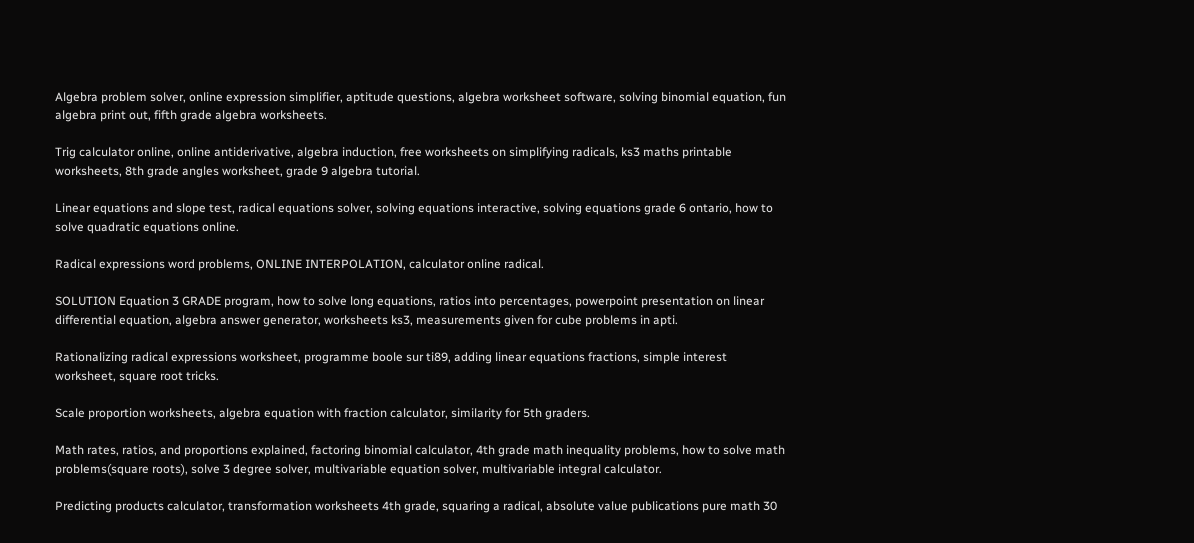Algebra problem solver, online expression simplifier, aptitude questions, algebra worksheet software, solving binomial equation, fun algebra print out, fifth grade algebra worksheets.

Trig calculator online, online antiderivative, algebra induction, free worksheets on simplifying radicals, ks3 maths printable worksheets, 8th grade angles worksheet, grade 9 algebra tutorial.

Linear equations and slope test, radical equations solver, solving equations interactive, solving equations grade 6 ontario, how to solve quadratic equations online.

Radical expressions word problems, ONLINE INTERPOLATION, calculator online radical.

SOLUTION Equation 3 GRADE program, how to solve long equations, ratios into percentages, powerpoint presentation on linear differential equation, algebra answer generator, worksheets ks3, measurements given for cube problems in apti.

Rationalizing radical expressions worksheet, programme boole sur ti89, adding linear equations fractions, simple interest worksheet, square root tricks.

Scale proportion worksheets, algebra equation with fraction calculator, similarity for 5th graders.

Math rates, ratios, and proportions explained, factoring binomial calculator, 4th grade math inequality problems, how to solve math problems(square roots), solve 3 degree solver, multivariable equation solver, multivariable integral calculator.

Predicting products calculator, transformation worksheets 4th grade, squaring a radical, absolute value publications pure math 30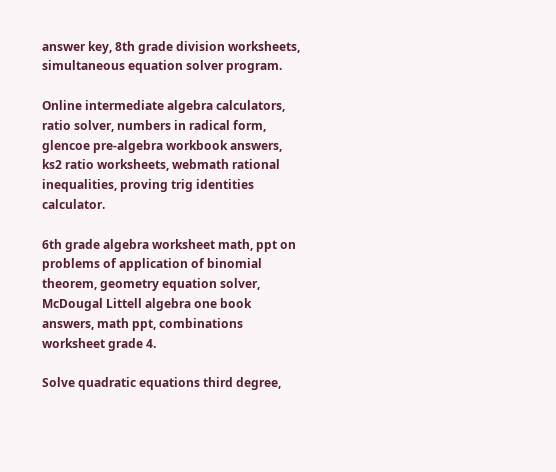answer key, 8th grade division worksheets, simultaneous equation solver program.

Online intermediate algebra calculators, ratio solver, numbers in radical form, glencoe pre-algebra workbook answers, ks2 ratio worksheets, webmath rational inequalities, proving trig identities calculator.

6th grade algebra worksheet math, ppt on problems of application of binomial theorem, geometry equation solver, McDougal Littell algebra one book answers, math ppt, combinations worksheet grade 4.

Solve quadratic equations third degree,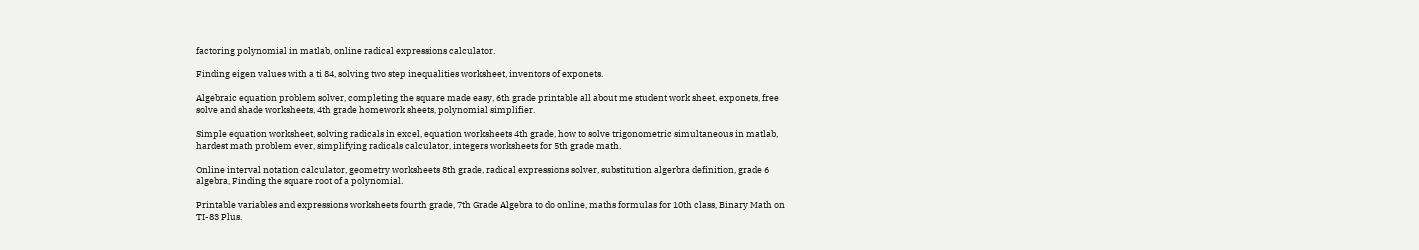factoring polynomial in matlab, online radical expressions calculator.

Finding eigen values with a ti 84, solving two step inequalities worksheet, inventors of exponets.

Algebraic equation problem solver, completing the square made easy, 6th grade printable all about me student work sheet, exponets, free solve and shade worksheets, 4th grade homework sheets, polynomial simplifier.

Simple equation worksheet, solving radicals in excel, equation worksheets 4th grade, how to solve trigonometric simultaneous in matlab, hardest math problem ever, simplifying radicals calculator, integers worksheets for 5th grade math.

Online interval notation calculator, geometry worksheets 8th grade, radical expressions solver, substitution algerbra definition, grade 6 algebra, Finding the square root of a polynomial.

Printable variables and expressions worksheets fourth grade, 7th Grade Algebra to do online, maths formulas for 10th class, Binary Math on TI-83 Plus.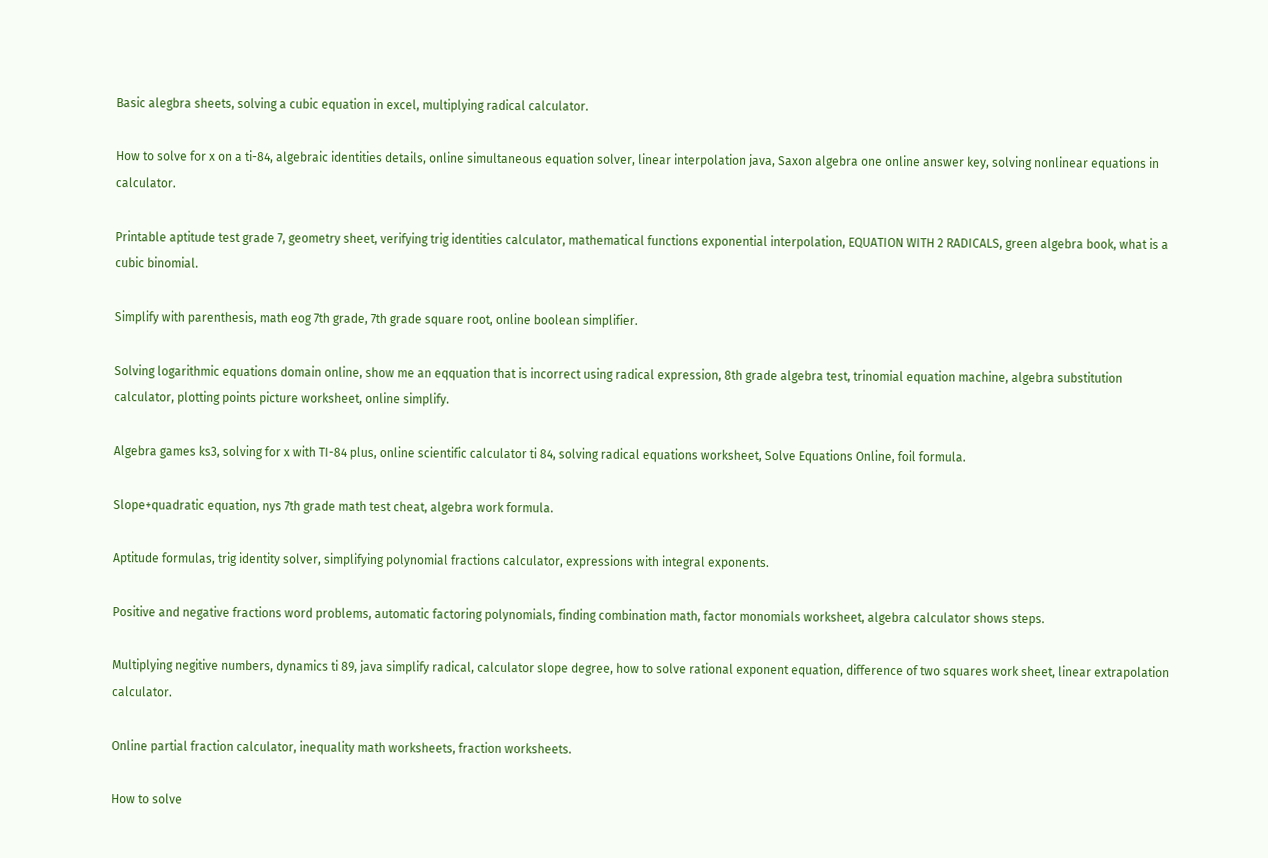Basic alegbra sheets, solving a cubic equation in excel, multiplying radical calculator.

How to solve for x on a ti-84, algebraic identities details, online simultaneous equation solver, linear interpolation java, Saxon algebra one online answer key, solving nonlinear equations in calculator.

Printable aptitude test grade 7, geometry sheet, verifying trig identities calculator, mathematical functions exponential interpolation, EQUATION WITH 2 RADICALS, green algebra book, what is a cubic binomial.

Simplify with parenthesis, math eog 7th grade, 7th grade square root, online boolean simplifier.

Solving logarithmic equations domain online, show me an eqquation that is incorrect using radical expression, 8th grade algebra test, trinomial equation machine, algebra substitution calculator, plotting points picture worksheet, online simplify.

Algebra games ks3, solving for x with TI-84 plus, online scientific calculator ti 84, solving radical equations worksheet, Solve Equations Online, foil formula.

Slope+quadratic equation, nys 7th grade math test cheat, algebra work formula.

Aptitude formulas, trig identity solver, simplifying polynomial fractions calculator, expressions with integral exponents.

Positive and negative fractions word problems, automatic factoring polynomials, finding combination math, factor monomials worksheet, algebra calculator shows steps.

Multiplying negitive numbers, dynamics ti 89, java simplify radical, calculator slope degree, how to solve rational exponent equation, difference of two squares work sheet, linear extrapolation calculator.

Online partial fraction calculator, inequality math worksheets, fraction worksheets.

How to solve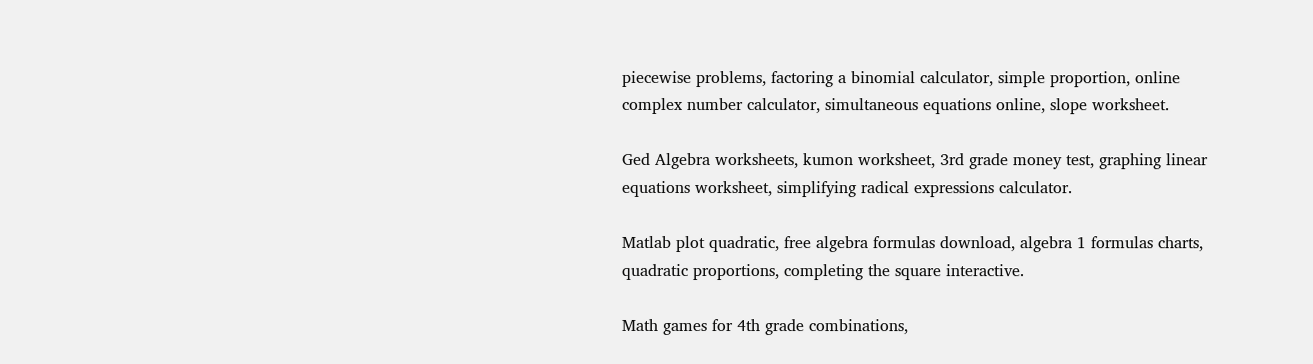piecewise problems, factoring a binomial calculator, simple proportion, online complex number calculator, simultaneous equations online, slope worksheet.

Ged Algebra worksheets, kumon worksheet, 3rd grade money test, graphing linear equations worksheet, simplifying radical expressions calculator.

Matlab plot quadratic, free algebra formulas download, algebra 1 formulas charts, quadratic proportions, completing the square interactive.

Math games for 4th grade combinations,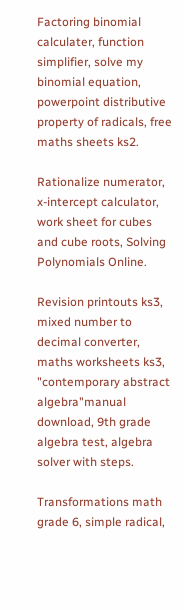Factoring binomial calculater, function simplifier, solve my binomial equation, powerpoint distributive property of radicals, free maths sheets ks2.

Rationalize numerator, x-intercept calculator, work sheet for cubes and cube roots, Solving Polynomials Online.

Revision printouts ks3, mixed number to decimal converter, maths worksheets ks3, "contemporary abstract algebra"manual download, 9th grade algebra test, algebra solver with steps.

Transformations math grade 6, simple radical,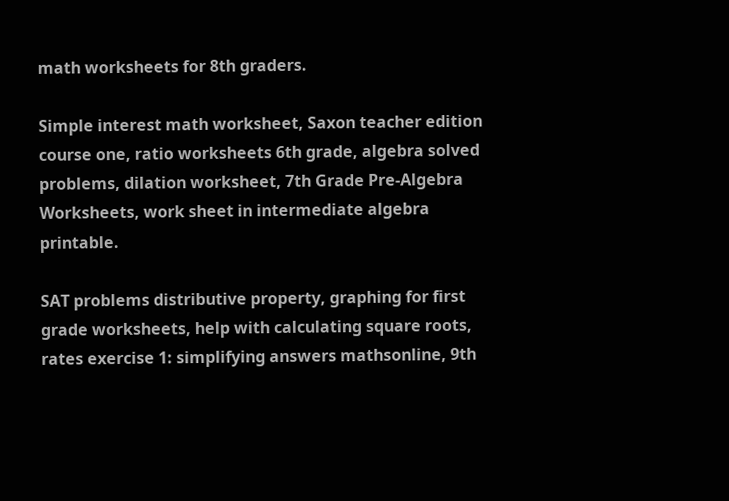math worksheets for 8th graders.

Simple interest math worksheet, Saxon teacher edition course one, ratio worksheets 6th grade, algebra solved problems, dilation worksheet, 7th Grade Pre-Algebra Worksheets, work sheet in intermediate algebra printable.

SAT problems distributive property, graphing for first grade worksheets, help with calculating square roots, rates exercise 1: simplifying answers mathsonline, 9th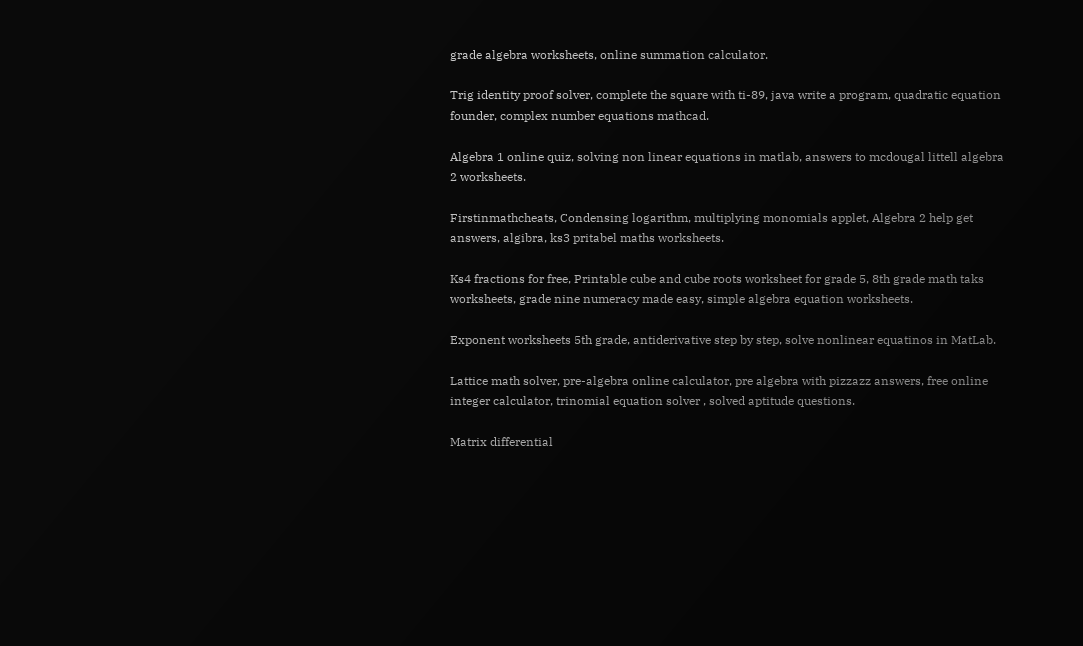grade algebra worksheets, online summation calculator.

Trig identity proof solver, complete the square with ti-89, java write a program, quadratic equation founder, complex number equations mathcad.

Algebra 1 online quiz, solving non linear equations in matlab, answers to mcdougal littell algebra 2 worksheets.

Firstinmathcheats, Condensing logarithm, multiplying monomials applet, Algebra 2 help get answers, algibra, ks3 pritabel maths worksheets.

Ks4 fractions for free, Printable cube and cube roots worksheet for grade 5, 8th grade math taks worksheets, grade nine numeracy made easy, simple algebra equation worksheets.

Exponent worksheets 5th grade, antiderivative step by step, solve nonlinear equatinos in MatLab.

Lattice math solver, pre-algebra online calculator, pre algebra with pizzazz answers, free online integer calculator, trinomial equation solver , solved aptitude questions.

Matrix differential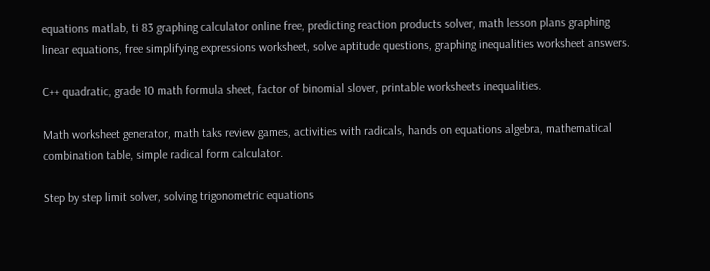equations matlab, ti 83 graphing calculator online free, predicting reaction products solver, math lesson plans graphing linear equations, free simplifying expressions worksheet, solve aptitude questions, graphing inequalities worksheet answers.

C++ quadratic, grade 10 math formula sheet, factor of binomial slover, printable worksheets inequalities.

Math worksheet generator, math taks review games, activities with radicals, hands on equations algebra, mathematical combination table, simple radical form calculator.

Step by step limit solver, solving trigonometric equations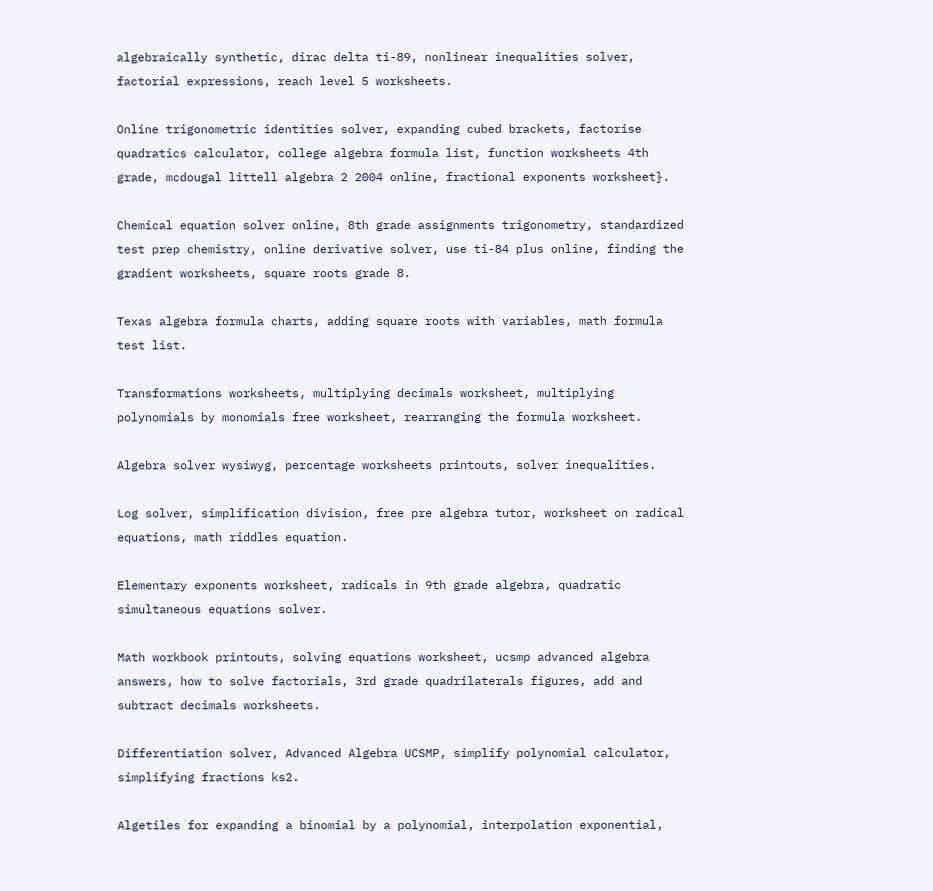algebraically synthetic, dirac delta ti-89, nonlinear inequalities solver, factorial expressions, reach level 5 worksheets.

Online trigonometric identities solver, expanding cubed brackets, factorise quadratics calculator, college algebra formula list, function worksheets 4th grade, mcdougal littell algebra 2 2004 online, fractional exponents worksheet}.

Chemical equation solver online, 8th grade assignments trigonometry, standardized test prep chemistry, online derivative solver, use ti-84 plus online, finding the gradient worksheets, square roots grade 8.

Texas algebra formula charts, adding square roots with variables, math formula test list.

Transformations worksheets, multiplying decimals worksheet, multiplying polynomials by monomials free worksheet, rearranging the formula worksheet.

Algebra solver wysiwyg, percentage worksheets printouts, solver inequalities.

Log solver, simplification division, free pre algebra tutor, worksheet on radical equations, math riddles equation.

Elementary exponents worksheet, radicals in 9th grade algebra, quadratic simultaneous equations solver.

Math workbook printouts, solving equations worksheet, ucsmp advanced algebra answers, how to solve factorials, 3rd grade quadrilaterals figures, add and subtract decimals worksheets.

Differentiation solver, Advanced Algebra UCSMP, simplify polynomial calculator, simplifying fractions ks2.

Algetiles for expanding a binomial by a polynomial, interpolation exponential,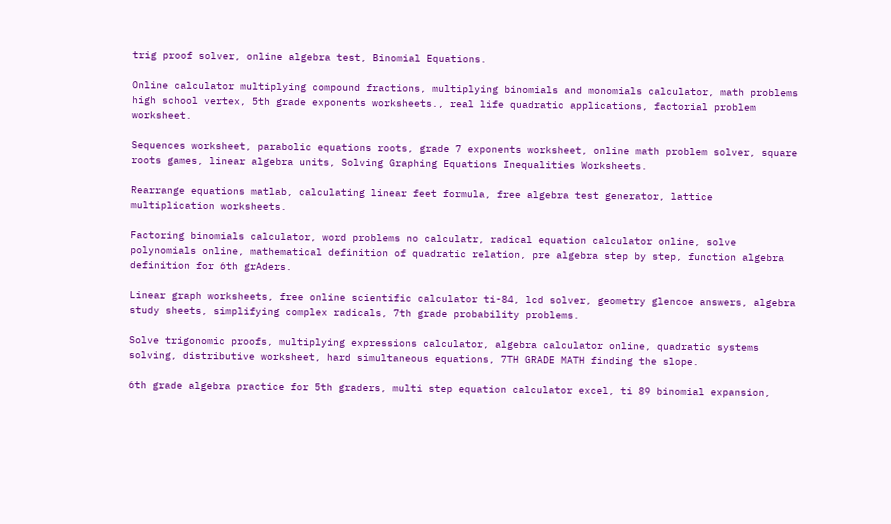trig proof solver, online algebra test, Binomial Equations.

Online calculator multiplying compound fractions, multiplying binomials and monomials calculator, math problems high school vertex, 5th grade exponents worksheets., real life quadratic applications, factorial problem worksheet.

Sequences worksheet, parabolic equations roots, grade 7 exponents worksheet, online math problem solver, square roots games, linear algebra units, Solving Graphing Equations Inequalities Worksheets.

Rearrange equations matlab, calculating linear feet formula, free algebra test generator, lattice multiplication worksheets.

Factoring binomials calculator, word problems no calculatr, radical equation calculator online, solve polynomials online, mathematical definition of quadratic relation, pre algebra step by step, function algebra definition for 6th grAders.

Linear graph worksheets, free online scientific calculator ti-84, lcd solver, geometry glencoe answers, algebra study sheets, simplifying complex radicals, 7th grade probability problems.

Solve trigonomic proofs, multiplying expressions calculator, algebra calculator online, quadratic systems solving, distributive worksheet, hard simultaneous equations, 7TH GRADE MATH finding the slope.

6th grade algebra practice for 5th graders, multi step equation calculator excel, ti 89 binomial expansion,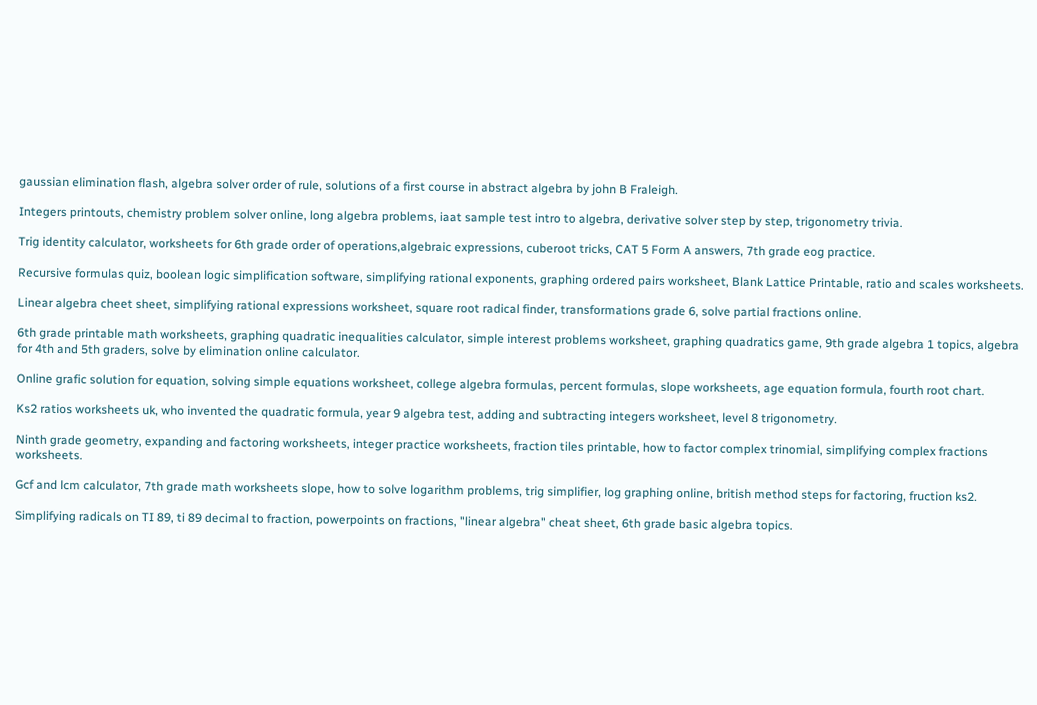gaussian elimination flash, algebra solver order of rule, solutions of a first course in abstract algebra by john B Fraleigh.

Integers printouts, chemistry problem solver online, long algebra problems, iaat sample test intro to algebra, derivative solver step by step, trigonometry trivia.

Trig identity calculator, worksheets for 6th grade order of operations,algebraic expressions, cuberoot tricks, CAT 5 Form A answers, 7th grade eog practice.

Recursive formulas quiz, boolean logic simplification software, simplifying rational exponents, graphing ordered pairs worksheet, Blank Lattice Printable, ratio and scales worksheets.

Linear algebra cheet sheet, simplifying rational expressions worksheet, square root radical finder, transformations grade 6, solve partial fractions online.

6th grade printable math worksheets, graphing quadratic inequalities calculator, simple interest problems worksheet, graphing quadratics game, 9th grade algebra 1 topics, algebra for 4th and 5th graders, solve by elimination online calculator.

Online grafic solution for equation, solving simple equations worksheet, college algebra formulas, percent formulas, slope worksheets, age equation formula, fourth root chart.

Ks2 ratios worksheets uk, who invented the quadratic formula, year 9 algebra test, adding and subtracting integers worksheet, level 8 trigonometry.

Ninth grade geometry, expanding and factoring worksheets, integer practice worksheets, fraction tiles printable, how to factor complex trinomial, simplifying complex fractions worksheets.

Gcf and lcm calculator, 7th grade math worksheets slope, how to solve logarithm problems, trig simplifier, log graphing online, british method steps for factoring, fruction ks2.

Simplifying radicals on TI 89, ti 89 decimal to fraction, powerpoints on fractions, "linear algebra" cheat sheet, 6th grade basic algebra topics.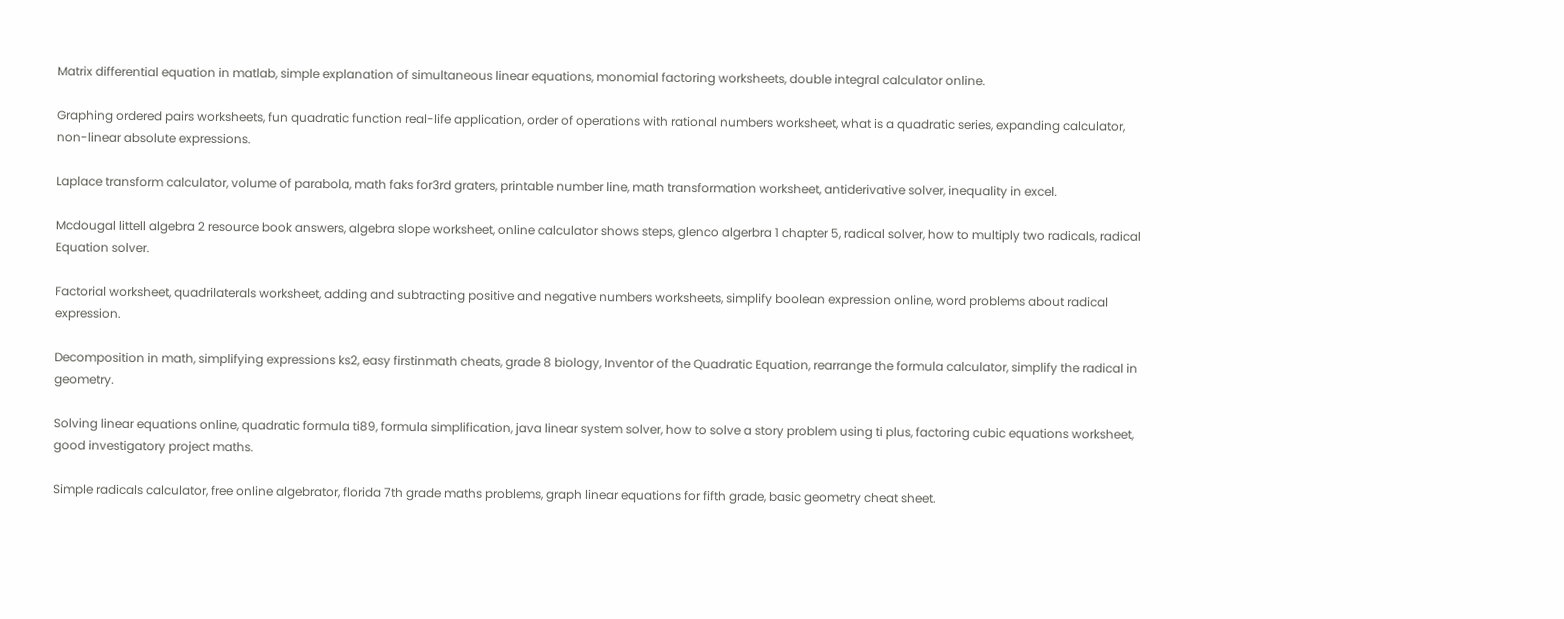Matrix differential equation in matlab, simple explanation of simultaneous linear equations, monomial factoring worksheets, double integral calculator online.

Graphing ordered pairs worksheets, fun quadratic function real-life application, order of operations with rational numbers worksheet, what is a quadratic series, expanding calculator, non-linear absolute expressions.

Laplace transform calculator, volume of parabola, math faks for3rd graters, printable number line, math transformation worksheet, antiderivative solver, inequality in excel.

Mcdougal littell algebra 2 resource book answers, algebra slope worksheet, online calculator shows steps, glenco algerbra 1 chapter 5, radical solver, how to multiply two radicals, radical Equation solver.

Factorial worksheet, quadrilaterals worksheet, adding and subtracting positive and negative numbers worksheets, simplify boolean expression online, word problems about radical expression.

Decomposition in math, simplifying expressions ks2, easy firstinmath cheats, grade 8 biology, Inventor of the Quadratic Equation, rearrange the formula calculator, simplify the radical in geometry.

Solving linear equations online, quadratic formula ti89, formula simplification, java linear system solver, how to solve a story problem using ti plus, factoring cubic equations worksheet, good investigatory project maths.

Simple radicals calculator, free online algebrator, florida 7th grade maths problems, graph linear equations for fifth grade, basic geometry cheat sheet.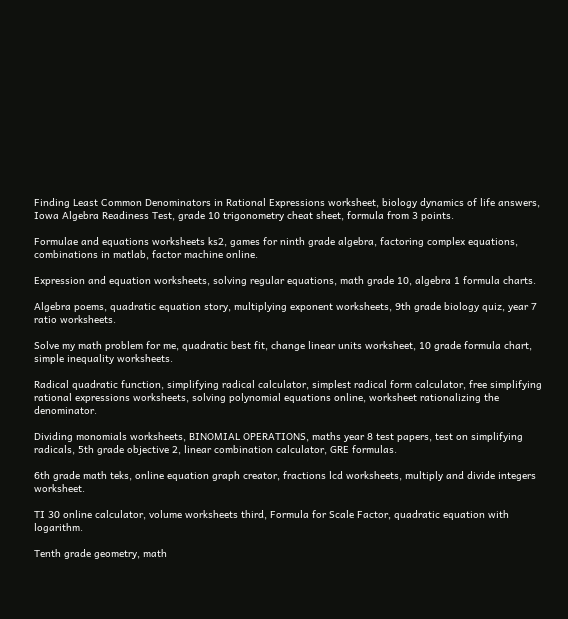Finding Least Common Denominators in Rational Expressions worksheet, biology dynamics of life answers, Iowa Algebra Readiness Test, grade 10 trigonometry cheat sheet, formula from 3 points.

Formulae and equations worksheets ks2, games for ninth grade algebra, factoring complex equations, combinations in matlab, factor machine online.

Expression and equation worksheets, solving regular equations, math grade 10, algebra 1 formula charts.

Algebra poems, quadratic equation story, multiplying exponent worksheets, 9th grade biology quiz, year 7 ratio worksheets.

Solve my math problem for me, quadratic best fit, change linear units worksheet, 10 grade formula chart, simple inequality worksheets.

Radical quadratic function, simplifying radical calculator, simplest radical form calculator, free simplifying rational expressions worksheets, solving polynomial equations online, worksheet rationalizing the denominator.

Dividing monomials worksheets, BINOMIAL OPERATIONS, maths year 8 test papers, test on simplifying radicals, 5th grade objective 2, linear combination calculator, GRE formulas.

6th grade math teks, online equation graph creator, fractions lcd worksheets, multiply and divide integers worksheet.

TI 30 online calculator, volume worksheets third, Formula for Scale Factor, quadratic equation with logarithm.

Tenth grade geometry, math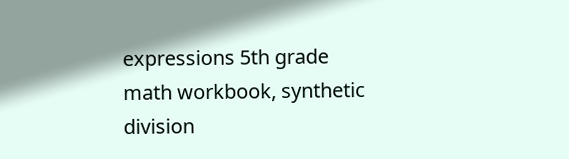expressions 5th grade math workbook, synthetic division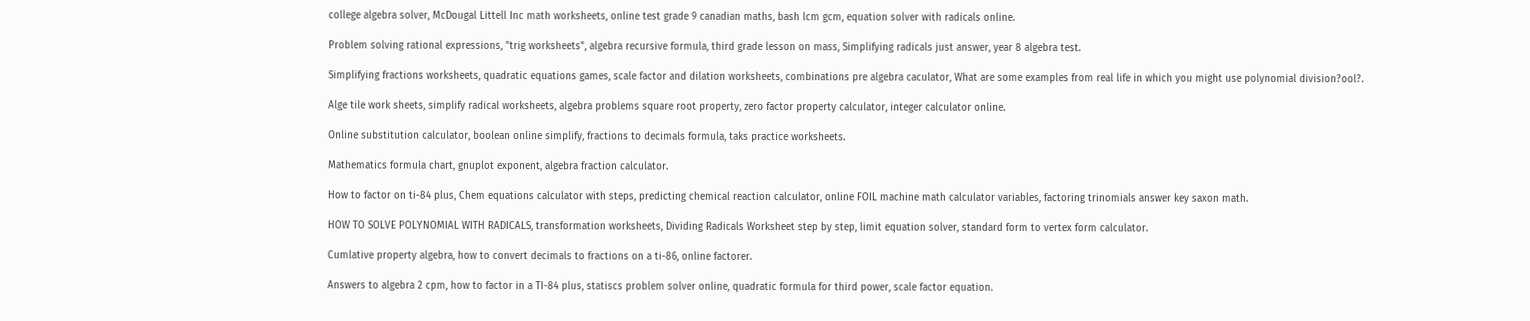college algebra solver, McDougal Littell Inc math worksheets, online test grade 9 canadian maths, bash lcm gcm, equation solver with radicals online.

Problem solving rational expressions, "trig worksheets", algebra recursive formula, third grade lesson on mass, Simplifying radicals just answer, year 8 algebra test.

Simplifying fractions worksheets, quadratic equations games, scale factor and dilation worksheets, combinations pre algebra caculator, What are some examples from real life in which you might use polynomial division?ool?.

Alge tile work sheets, simplify radical worksheets, algebra problems square root property, zero factor property calculator, integer calculator online.

Online substitution calculator, boolean online simplify, fractions to decimals formula, taks practice worksheets.

Mathematics formula chart, gnuplot exponent, algebra fraction calculator.

How to factor on ti-84 plus, Chem equations calculator with steps, predicting chemical reaction calculator, online FOIL machine math calculator variables, factoring trinomials answer key saxon math.

HOW TO SOLVE POLYNOMIAL WITH RADICALS, transformation worksheets, Dividing Radicals Worksheet step by step, limit equation solver, standard form to vertex form calculator.

Cumlative property algebra, how to convert decimals to fractions on a ti-86, online factorer.

Answers to algebra 2 cpm, how to factor in a TI-84 plus, statiscs problem solver online, quadratic formula for third power, scale factor equation.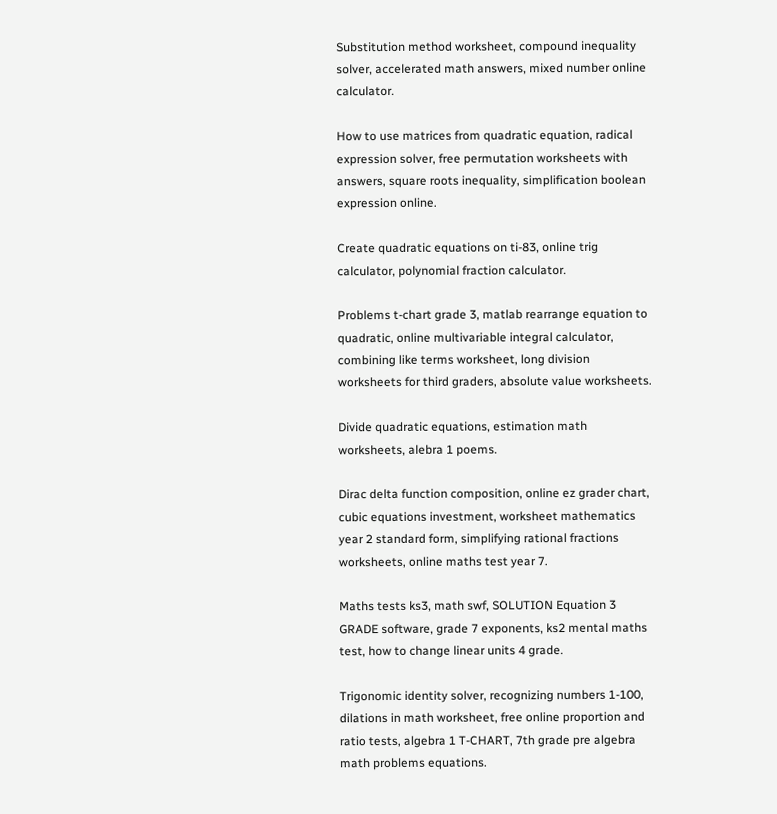Substitution method worksheet, compound inequality solver, accelerated math answers, mixed number online calculator.

How to use matrices from quadratic equation, radical expression solver, free permutation worksheets with answers, square roots inequality, simplification boolean expression online.

Create quadratic equations on ti-83, online trig calculator, polynomial fraction calculator.

Problems t-chart grade 3, matlab rearrange equation to quadratic, online multivariable integral calculator, combining like terms worksheet, long division worksheets for third graders, absolute value worksheets.

Divide quadratic equations, estimation math worksheets, alebra 1 poems.

Dirac delta function composition, online ez grader chart, cubic equations investment, worksheet mathematics year 2 standard form, simplifying rational fractions worksheets, online maths test year 7.

Maths tests ks3, math swf, SOLUTION Equation 3 GRADE software, grade 7 exponents, ks2 mental maths test, how to change linear units 4 grade.

Trigonomic identity solver, recognizing numbers 1-100, dilations in math worksheet, free online proportion and ratio tests, algebra 1 T-CHART, 7th grade pre algebra math problems equations.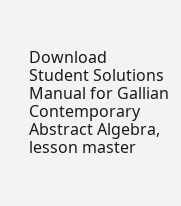Download Student Solutions Manual for Gallian Contemporary Abstract Algebra, lesson master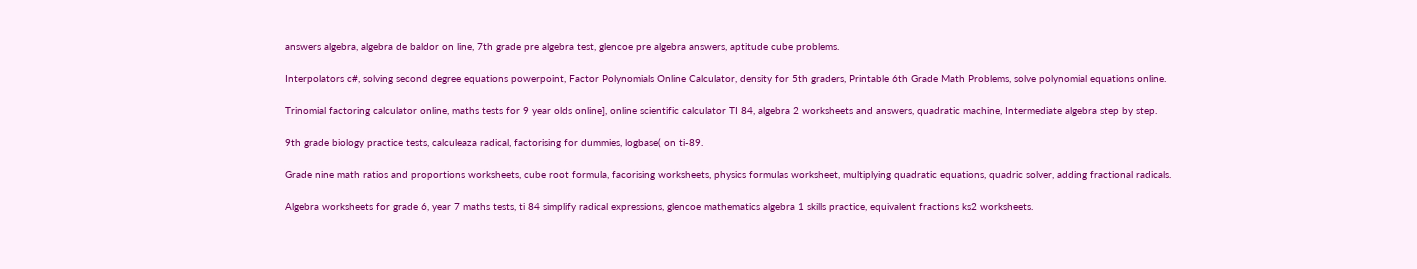answers algebra, algebra de baldor on line, 7th grade pre algebra test, glencoe pre algebra answers, aptitude cube problems.

Interpolators c#, solving second degree equations powerpoint, Factor Polynomials Online Calculator, density for 5th graders, Printable 6th Grade Math Problems, solve polynomial equations online.

Trinomial factoring calculator online, maths tests for 9 year olds online], online scientific calculator TI 84, algebra 2 worksheets and answers, quadratic machine, Intermediate algebra step by step.

9th grade biology practice tests, calculeaza radical, factorising for dummies, logbase( on ti-89.

Grade nine math ratios and proportions worksheets, cube root formula, facorising worksheets, physics formulas worksheet, multiplying quadratic equations, quadric solver, adding fractional radicals.

Algebra worksheets for grade 6, year 7 maths tests, ti 84 simplify radical expressions, glencoe mathematics algebra 1 skills practice, equivalent fractions ks2 worksheets.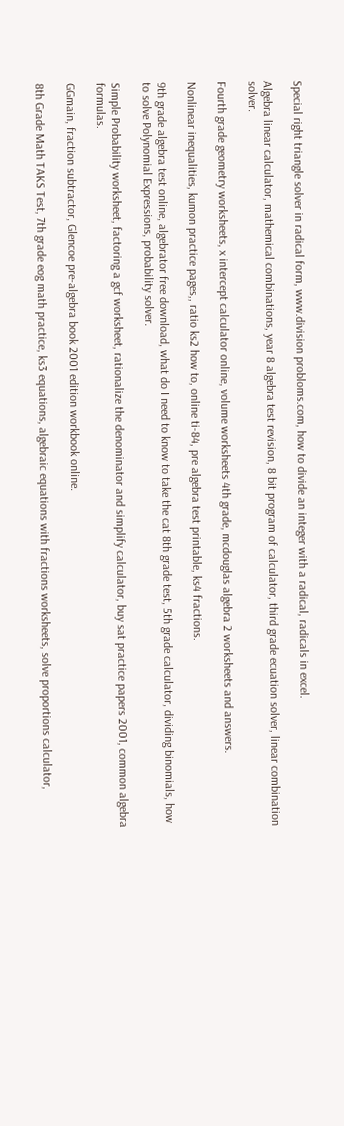Special right triangle solver in radical form, www.division probloms.com, how to divide an integer with a radical, radicals in excel.

Algebra linear calculator, mathemical combinations, year 8 algebra test revision, 8 bit program of calculator, third grade ecuation solver, linear combination solver.

Fourth grade geometry worksheets, x intercept calculator online, volume worksheets 4th grade, mcdouglas algebra 2 worksheets and answers.

Nonlinear inequalities, kumon practice pages,, ratio ks2 how to, online ti-84, pre algebra test printable, ks4 fractions.

9th grade algebra test online, algebrator free download, what do I need to know to take the cat 8th grade test, 5th grade calculator, dividing binomials, how to solve Polynomial Expressions, probability solver.

Simple Probability worksheet, factoring a gcf worksheet, rationalize the denominator and simplify calculator, buy sat practice papers 2001, common algebra formulas.

GGmain, fraction subtractor, Glencoe pre-algebra book 2001 edition workbook online.

8th Grade Math TAKS Test, 7th grade eog math practice, ks3 equations, algebraic equations with fractions worksheets, solve proportions calculator,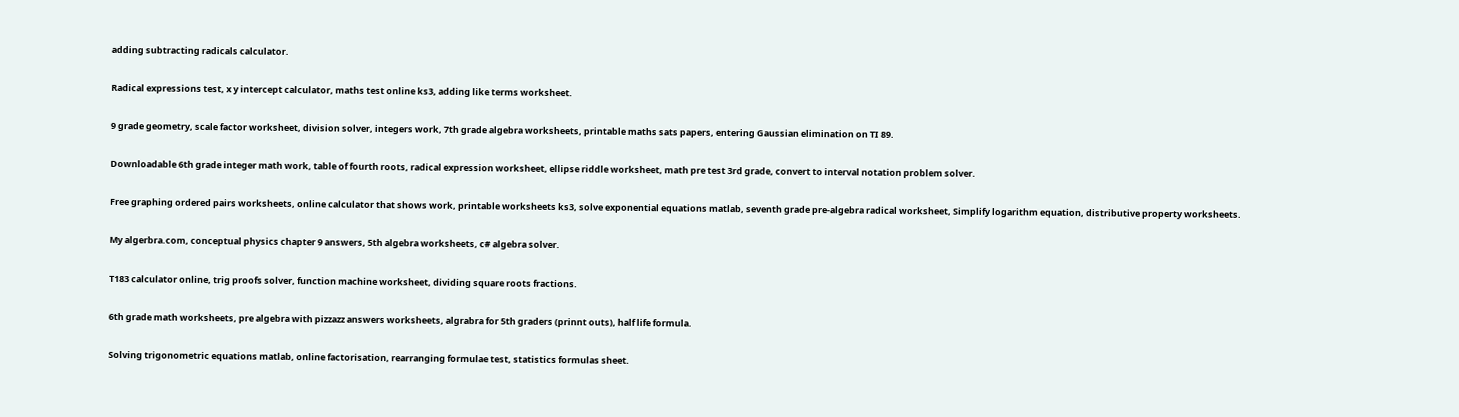adding subtracting radicals calculator.

Radical expressions test, x y intercept calculator, maths test online ks3, adding like terms worksheet.

9 grade geometry, scale factor worksheet, division solver, integers work, 7th grade algebra worksheets, printable maths sats papers, entering Gaussian elimination on TI 89.

Downloadable 6th grade integer math work, table of fourth roots, radical expression worksheet, ellipse riddle worksheet, math pre test 3rd grade, convert to interval notation problem solver.

Free graphing ordered pairs worksheets, online calculator that shows work, printable worksheets ks3, solve exponential equations matlab, seventh grade pre-algebra radical worksheet, Simplify logarithm equation, distributive property worksheets.

My algerbra.com, conceptual physics chapter 9 answers, 5th algebra worksheets, c# algebra solver.

T183 calculator online, trig proofs solver, function machine worksheet, dividing square roots fractions.

6th grade math worksheets, pre algebra with pizzazz answers worksheets, algrabra for 5th graders (prinnt outs), half life formula.

Solving trigonometric equations matlab, online factorisation, rearranging formulae test, statistics formulas sheet.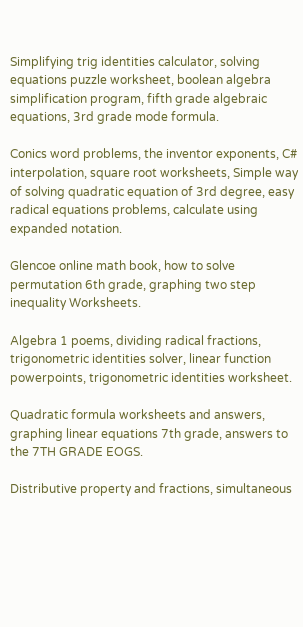Simplifying trig identities calculator, solving equations puzzle worksheet, boolean algebra simplification program, fifth grade algebraic equations, 3rd grade mode formula.

Conics word problems, the inventor exponents, C# interpolation, square root worksheets, Simple way of solving quadratic equation of 3rd degree, easy radical equations problems, calculate using expanded notation.

Glencoe online math book, how to solve permutation 6th grade, graphing two step inequality Worksheets.

Algebra 1 poems, dividing radical fractions, trigonometric identities solver, linear function powerpoints, trigonometric identities worksheet.

Quadratic formula worksheets and answers, graphing linear equations 7th grade, answers to the 7TH GRADE EOGS.

Distributive property and fractions, simultaneous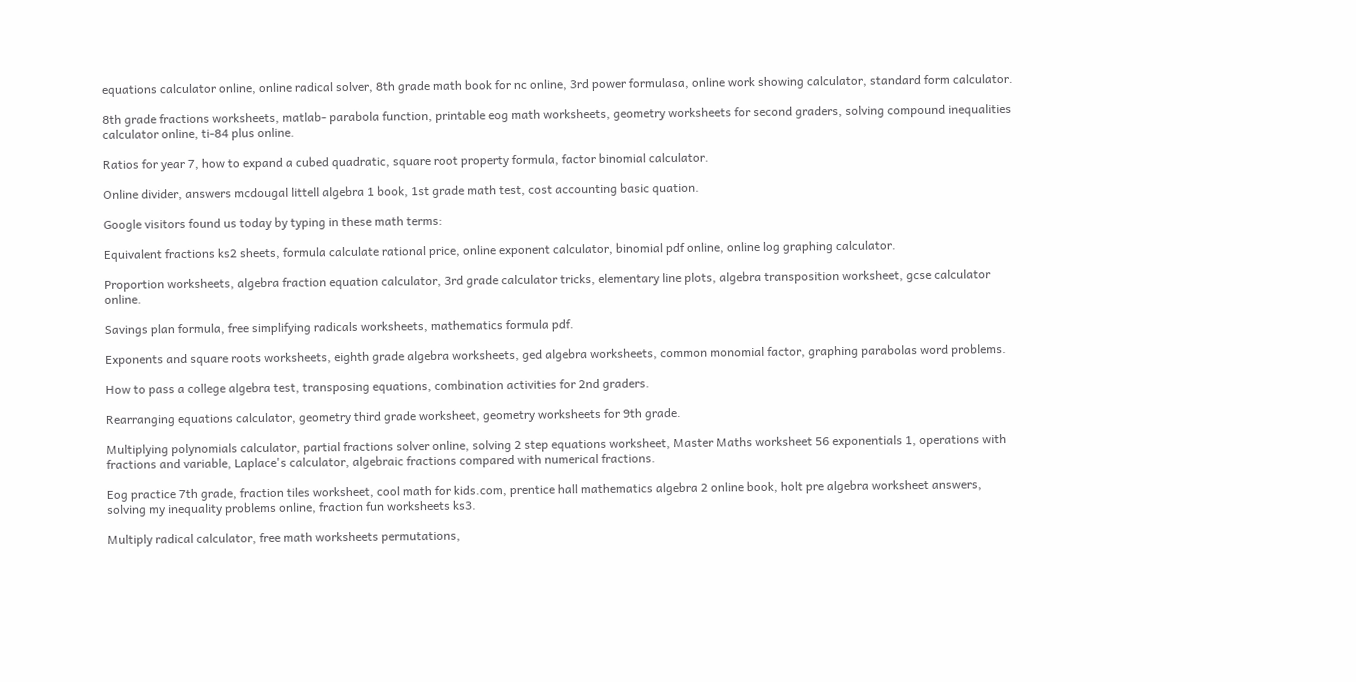equations calculator online, online radical solver, 8th grade math book for nc online, 3rd power formulasa, online work showing calculator, standard form calculator.

8th grade fractions worksheets, matlab- parabola function, printable eog math worksheets, geometry worksheets for second graders, solving compound inequalities calculator online, ti-84 plus online.

Ratios for year 7, how to expand a cubed quadratic, square root property formula, factor binomial calculator.

Online divider, answers mcdougal littell algebra 1 book, 1st grade math test, cost accounting basic quation.

Google visitors found us today by typing in these math terms:

Equivalent fractions ks2 sheets, formula calculate rational price, online exponent calculator, binomial pdf online, online log graphing calculator.

Proportion worksheets, algebra fraction equation calculator, 3rd grade calculator tricks, elementary line plots, algebra transposition worksheet, gcse calculator online.

Savings plan formula, free simplifying radicals worksheets, mathematics formula pdf.

Exponents and square roots worksheets, eighth grade algebra worksheets, ged algebra worksheets, common monomial factor, graphing parabolas word problems.

How to pass a college algebra test, transposing equations, combination activities for 2nd graders.

Rearranging equations calculator, geometry third grade worksheet, geometry worksheets for 9th grade.

Multiplying polynomials calculator, partial fractions solver online, solving 2 step equations worksheet, Master Maths worksheet 56 exponentials 1, operations with fractions and variable, Laplace's calculator, algebraic fractions compared with numerical fractions.

Eog practice 7th grade, fraction tiles worksheet, cool math for kids.com, prentice hall mathematics algebra 2 online book, holt pre algebra worksheet answers, solving my inequality problems online, fraction fun worksheets ks3.

Multiply radical calculator, free math worksheets permutations,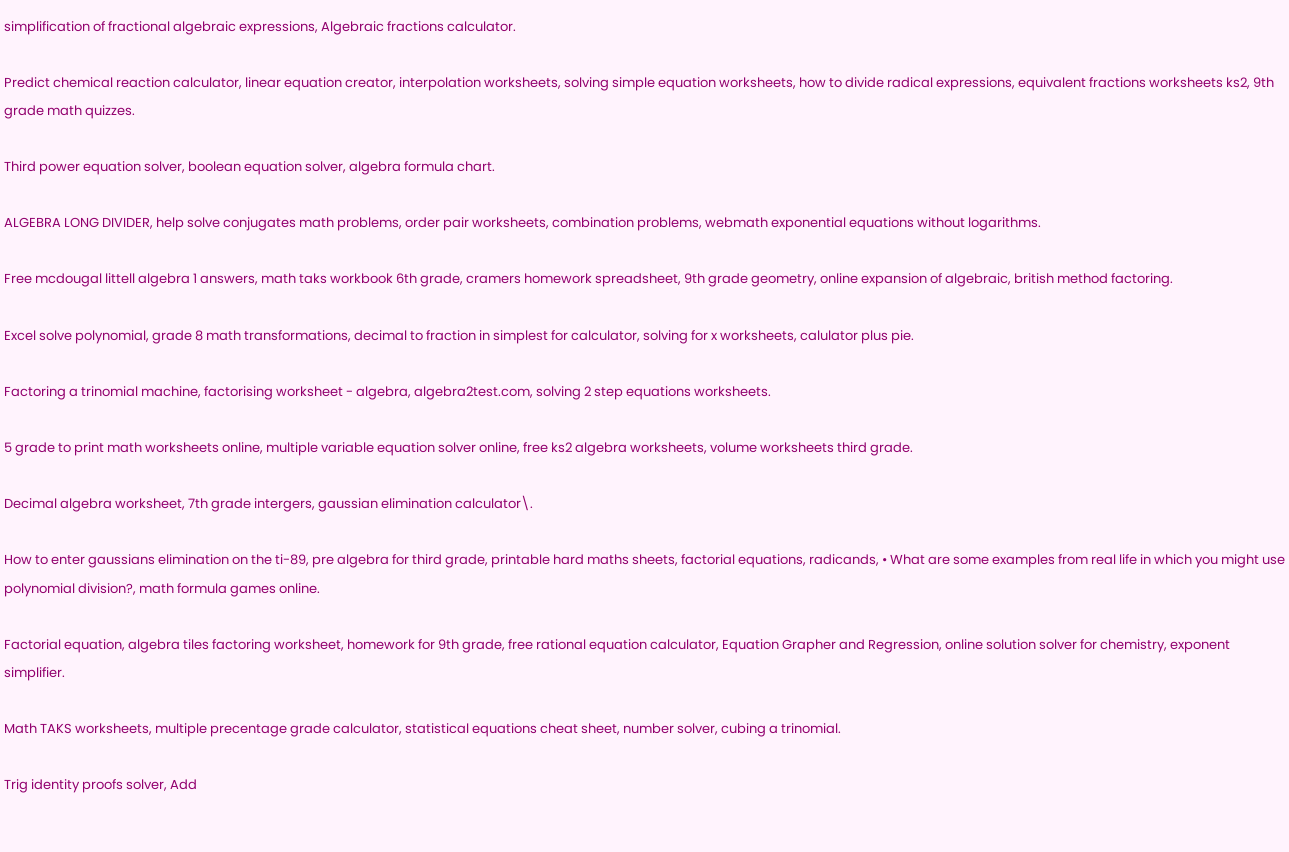simplification of fractional algebraic expressions, Algebraic fractions calculator.

Predict chemical reaction calculator, linear equation creator, interpolation worksheets, solving simple equation worksheets, how to divide radical expressions, equivalent fractions worksheets ks2, 9th grade math quizzes.

Third power equation solver, boolean equation solver, algebra formula chart.

ALGEBRA LONG DIVIDER, help solve conjugates math problems, order pair worksheets, combination problems, webmath exponential equations without logarithms.

Free mcdougal littell algebra 1 answers, math taks workbook 6th grade, cramers homework spreadsheet, 9th grade geometry, online expansion of algebraic, british method factoring.

Excel solve polynomial, grade 8 math transformations, decimal to fraction in simplest for calculator, solving for x worksheets, calulator plus pie.

Factoring a trinomial machine, factorising worksheet - algebra, algebra2test.com, solving 2 step equations worksheets.

5 grade to print math worksheets online, multiple variable equation solver online, free ks2 algebra worksheets, volume worksheets third grade.

Decimal algebra worksheet, 7th grade intergers, gaussian elimination calculator\.

How to enter gaussians elimination on the ti-89, pre algebra for third grade, printable hard maths sheets, factorial equations, radicands, • What are some examples from real life in which you might use polynomial division?, math formula games online.

Factorial equation, algebra tiles factoring worksheet, homework for 9th grade, free rational equation calculator, Equation Grapher and Regression, online solution solver for chemistry, exponent simplifier.

Math TAKS worksheets, multiple precentage grade calculator, statistical equations cheat sheet, number solver, cubing a trinomial.

Trig identity proofs solver, Add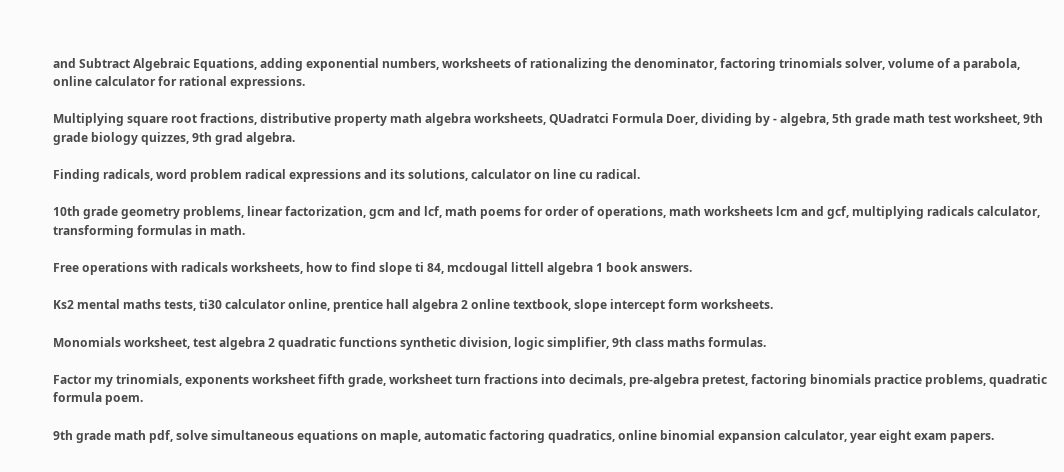and Subtract Algebraic Equations, adding exponential numbers, worksheets of rationalizing the denominator, factoring trinomials solver, volume of a parabola, online calculator for rational expressions.

Multiplying square root fractions, distributive property math algebra worksheets, QUadratci Formula Doer, dividing by - algebra, 5th grade math test worksheet, 9th grade biology quizzes, 9th grad algebra.

Finding radicals, word problem radical expressions and its solutions, calculator on line cu radical.

10th grade geometry problems, linear factorization, gcm and lcf, math poems for order of operations, math worksheets lcm and gcf, multiplying radicals calculator, transforming formulas in math.

Free operations with radicals worksheets, how to find slope ti 84, mcdougal littell algebra 1 book answers.

Ks2 mental maths tests, ti30 calculator online, prentice hall algebra 2 online textbook, slope intercept form worksheets.

Monomials worksheet, test algebra 2 quadratic functions synthetic division, logic simplifier, 9th class maths formulas.

Factor my trinomials, exponents worksheet fifth grade, worksheet turn fractions into decimals, pre-algebra pretest, factoring binomials practice problems, quadratic formula poem.

9th grade math pdf, solve simultaneous equations on maple, automatic factoring quadratics, online binomial expansion calculator, year eight exam papers.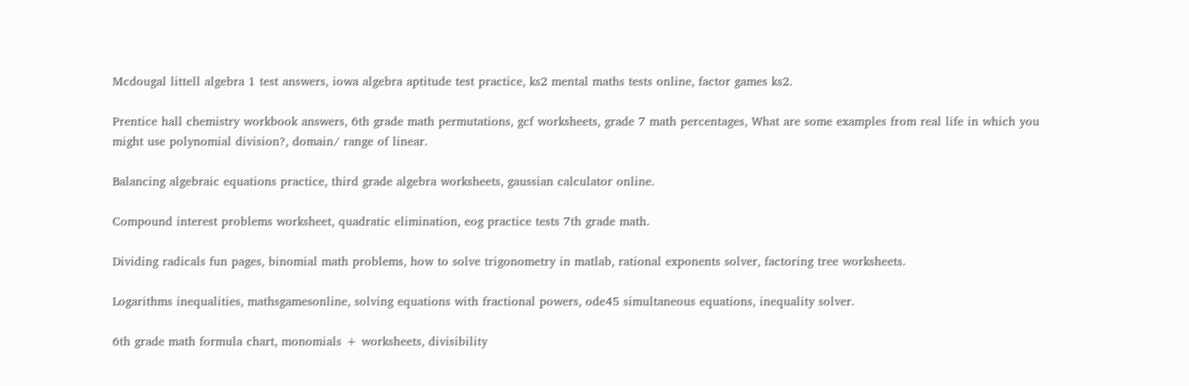Mcdougal littell algebra 1 test answers, iowa algebra aptitude test practice, ks2 mental maths tests online, factor games ks2.

Prentice hall chemistry workbook answers, 6th grade math permutations, gcf worksheets, grade 7 math percentages, What are some examples from real life in which you might use polynomial division?, domain/ range of linear.

Balancing algebraic equations practice, third grade algebra worksheets, gaussian calculator online.

Compound interest problems worksheet, quadratic elimination, eog practice tests 7th grade math.

Dividing radicals fun pages, binomial math problems, how to solve trigonometry in matlab, rational exponents solver, factoring tree worksheets.

Logarithms inequalities, mathsgamesonline, solving equations with fractional powers, ode45 simultaneous equations, inequality solver.

6th grade math formula chart, monomials + worksheets, divisibility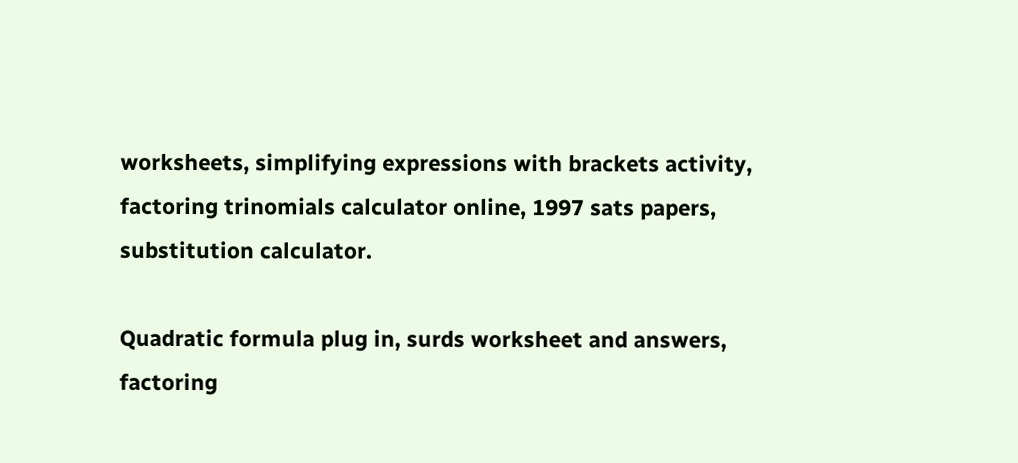worksheets, simplifying expressions with brackets activity, factoring trinomials calculator online, 1997 sats papers, substitution calculator.

Quadratic formula plug in, surds worksheet and answers, factoring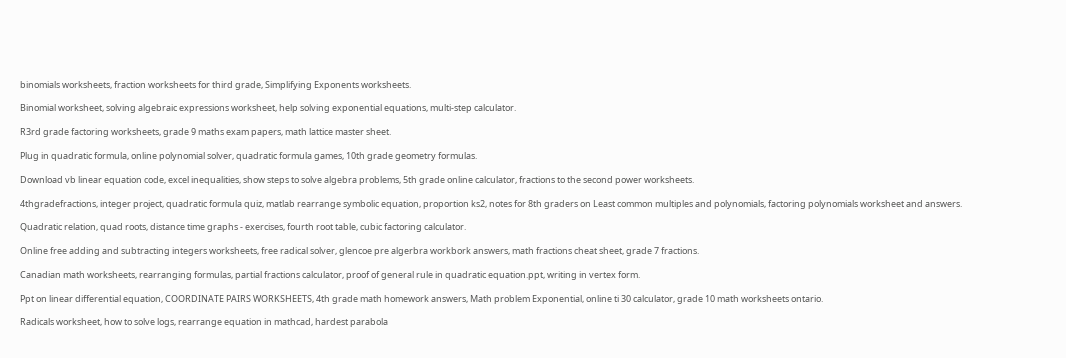binomials worksheets, fraction worksheets for third grade, Simplifying Exponents worksheets.

Binomial worksheet, solving algebraic expressions worksheet, help solving exponential equations, multi-step calculator.

R3rd grade factoring worksheets, grade 9 maths exam papers, math lattice master sheet.

Plug in quadratic formula, online polynomial solver, quadratic formula games, 10th grade geometry formulas.

Download vb linear equation code, excel inequalities, show steps to solve algebra problems, 5th grade online calculator, fractions to the second power worksheets.

4thgradefractions, integer project, quadratic formula quiz, matlab rearrange symbolic equation, proportion ks2, notes for 8th graders on Least common multiples and polynomials, factoring polynomials worksheet and answers.

Quadratic relation, quad roots, distance time graphs - exercises, fourth root table, cubic factoring calculator.

Online free adding and subtracting integers worksheets, free radical solver, glencoe pre algerbra workbork answers, math fractions cheat sheet, grade 7 fractions.

Canadian math worksheets, rearranging formulas, partial fractions calculator, proof of general rule in quadratic equation.ppt, writing in vertex form.

Ppt on linear differential equation, COORDINATE PAIRS WORKSHEETS, 4th grade math homework answers, Math problem Exponential, online ti 30 calculator, grade 10 math worksheets ontario.

Radicals worksheet, how to solve logs, rearrange equation in mathcad, hardest parabola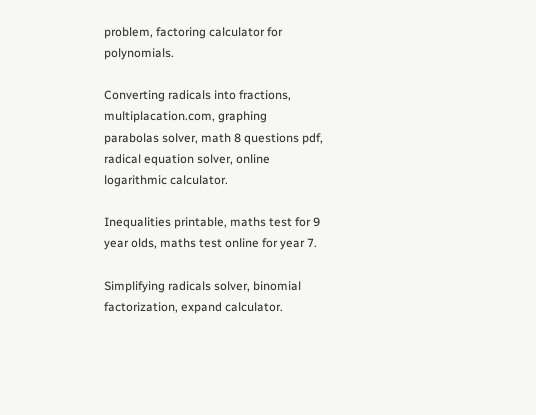problem, factoring calculator for polynomials.

Converting radicals into fractions, multiplacation.com, graphing parabolas solver, math 8 questions pdf, radical equation solver, online logarithmic calculator.

Inequalities printable, maths test for 9 year olds, maths test online for year 7.

Simplifying radicals solver, binomial factorization, expand calculator.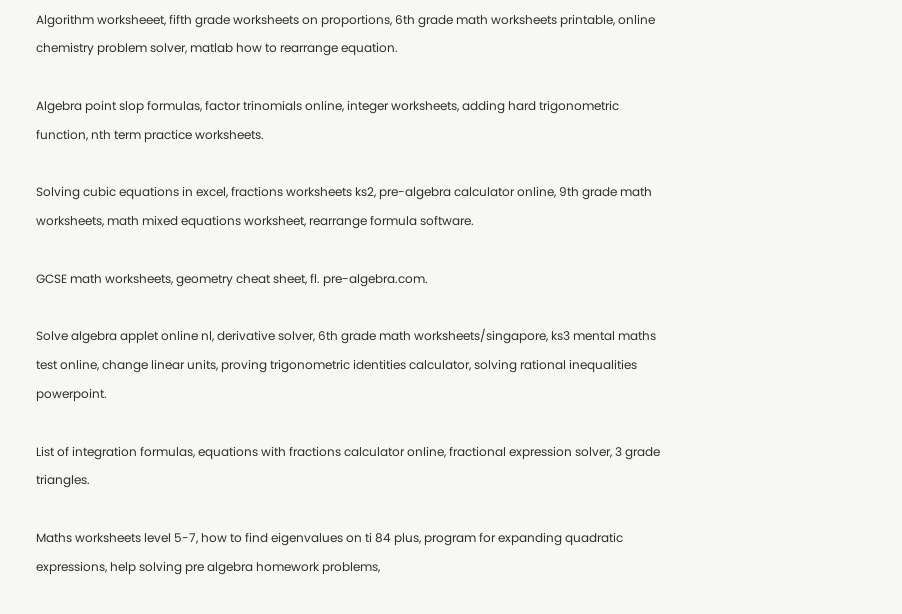Algorithm worksheeet, fifth grade worksheets on proportions, 6th grade math worksheets printable, online chemistry problem solver, matlab how to rearrange equation.

Algebra point slop formulas, factor trinomials online, integer worksheets, adding hard trigonometric function, nth term practice worksheets.

Solving cubic equations in excel, fractions worksheets ks2, pre-algebra calculator online, 9th grade math worksheets, math mixed equations worksheet, rearrange formula software.

GCSE math worksheets, geometry cheat sheet, fl. pre-algebra.com.

Solve algebra applet online nl, derivative solver, 6th grade math worksheets/singapore, ks3 mental maths test online, change linear units, proving trigonometric identities calculator, solving rational inequalities powerpoint.

List of integration formulas, equations with fractions calculator online, fractional expression solver, 3 grade triangles.

Maths worksheets level 5-7, how to find eigenvalues on ti 84 plus, program for expanding quadratic expressions, help solving pre algebra homework problems,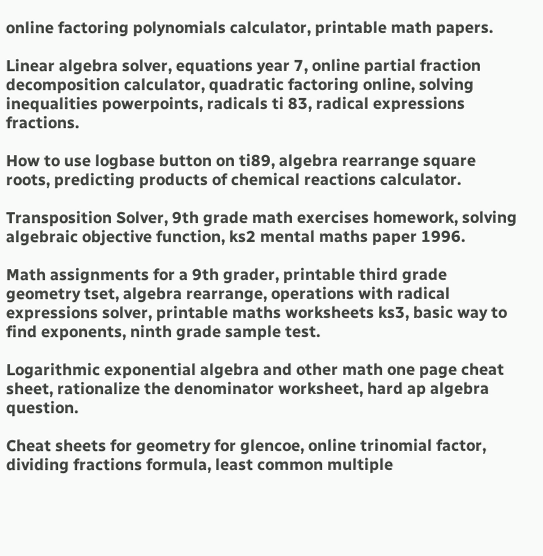online factoring polynomials calculator, printable math papers.

Linear algebra solver, equations year 7, online partial fraction decomposition calculator, quadratic factoring online, solving inequalities powerpoints, radicals ti 83, radical expressions fractions.

How to use logbase button on ti89, algebra rearrange square roots, predicting products of chemical reactions calculator.

Transposition Solver, 9th grade math exercises homework, solving algebraic objective function, ks2 mental maths paper 1996.

Math assignments for a 9th grader, printable third grade geometry tset, algebra rearrange, operations with radical expressions solver, printable maths worksheets ks3, basic way to find exponents, ninth grade sample test.

Logarithmic exponential algebra and other math one page cheat sheet, rationalize the denominator worksheet, hard ap algebra question.

Cheat sheets for geometry for glencoe, online trinomial factor, dividing fractions formula, least common multiple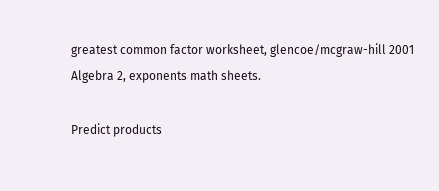greatest common factor worksheet, glencoe/mcgraw-hill 2001 Algebra 2, exponents math sheets.

Predict products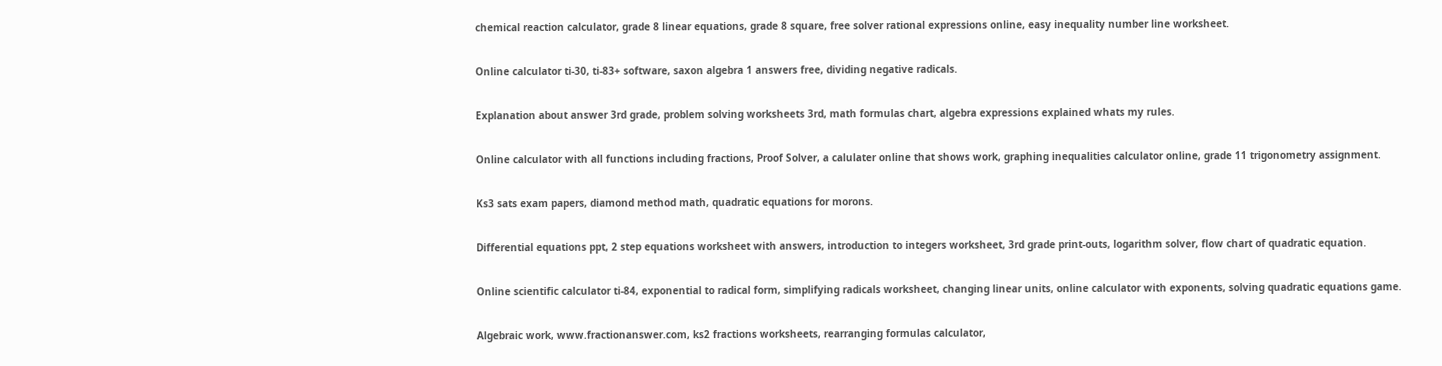chemical reaction calculator, grade 8 linear equations, grade 8 square, free solver rational expressions online, easy inequality number line worksheet.

Online calculator ti-30, ti-83+ software, saxon algebra 1 answers free, dividing negative radicals.

Explanation about answer 3rd grade, problem solving worksheets 3rd, math formulas chart, algebra expressions explained whats my rules.

Online calculator with all functions including fractions, Proof Solver, a calulater online that shows work, graphing inequalities calculator online, grade 11 trigonometry assignment.

Ks3 sats exam papers, diamond method math, quadratic equations for morons.

Differential equations ppt, 2 step equations worksheet with answers, introduction to integers worksheet, 3rd grade print-outs, logarithm solver, flow chart of quadratic equation.

Online scientific calculator ti-84, exponential to radical form, simplifying radicals worksheet, changing linear units, online calculator with exponents, solving quadratic equations game.

Algebraic work, www.fractionanswer.com, ks2 fractions worksheets, rearranging formulas calculator,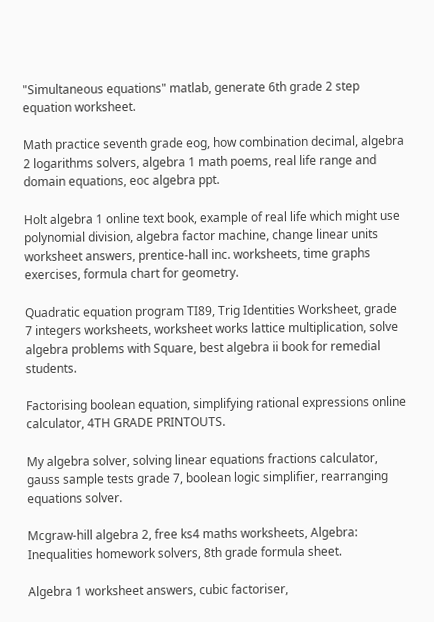"Simultaneous equations" matlab, generate 6th grade 2 step equation worksheet.

Math practice seventh grade eog, how combination decimal, algebra 2 logarithms solvers, algebra 1 math poems, real life range and domain equations, eoc algebra ppt.

Holt algebra 1 online text book, example of real life which might use polynomial division, algebra factor machine, change linear units worksheet answers, prentice-hall inc. worksheets, time graphs exercises, formula chart for geometry.

Quadratic equation program TI89, Trig Identities Worksheet, grade 7 integers worksheets, worksheet works lattice multiplication, solve algebra problems with Square, best algebra ii book for remedial students.

Factorising boolean equation, simplifying rational expressions online calculator, 4TH GRADE PRINTOUTS.

My algebra solver, solving linear equations fractions calculator, gauss sample tests grade 7, boolean logic simplifier, rearranging equations solver.

Mcgraw-hill algebra 2, free ks4 maths worksheets, Algebra: Inequalities homework solvers, 8th grade formula sheet.

Algebra 1 worksheet answers, cubic factoriser,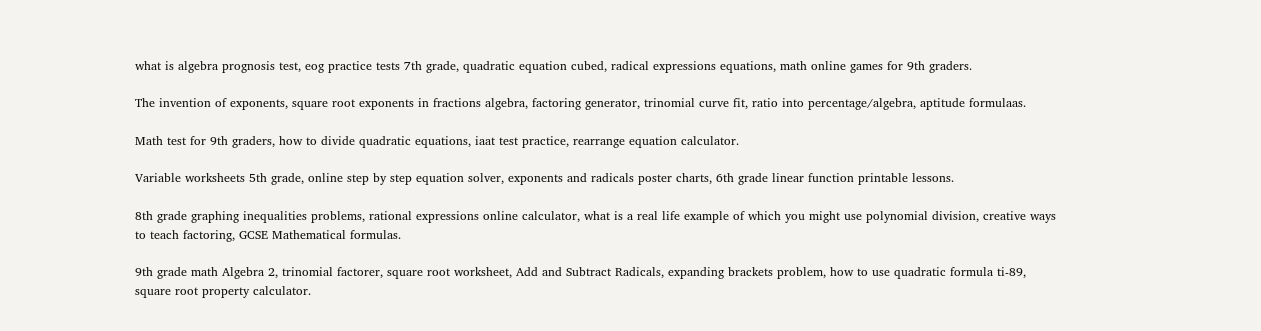what is algebra prognosis test, eog practice tests 7th grade, quadratic equation cubed, radical expressions equations, math online games for 9th graders.

The invention of exponents, square root exponents in fractions algebra, factoring generator, trinomial curve fit, ratio into percentage/algebra, aptitude formulaas.

Math test for 9th graders, how to divide quadratic equations, iaat test practice, rearrange equation calculator.

Variable worksheets 5th grade, online step by step equation solver, exponents and radicals poster charts, 6th grade linear function printable lessons.

8th grade graphing inequalities problems, rational expressions online calculator, what is a real life example of which you might use polynomial division, creative ways to teach factoring, GCSE Mathematical formulas.

9th grade math Algebra 2, trinomial factorer, square root worksheet, Add and Subtract Radicals, expanding brackets problem, how to use quadratic formula ti-89, square root property calculator.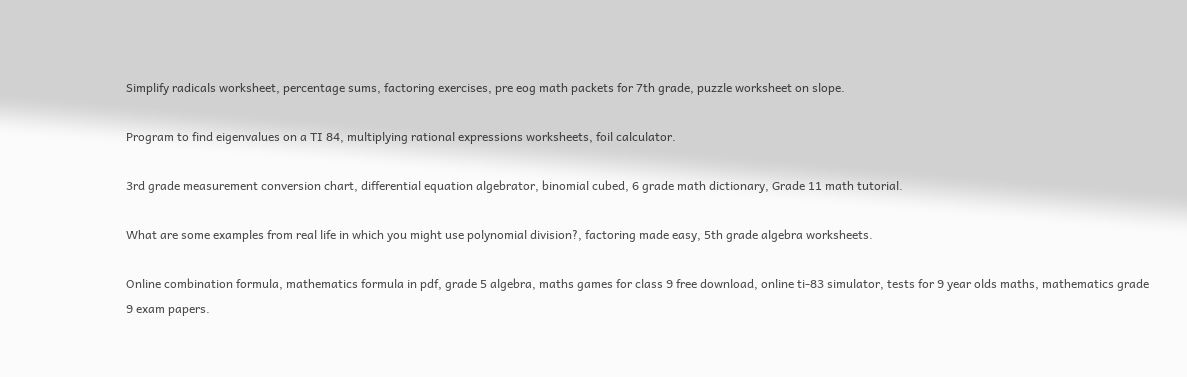Simplify radicals worksheet, percentage sums, factoring exercises, pre eog math packets for 7th grade, puzzle worksheet on slope.

Program to find eigenvalues on a TI 84, multiplying rational expressions worksheets, foil calculator.

3rd grade measurement conversion chart, differential equation algebrator, binomial cubed, 6 grade math dictionary, Grade 11 math tutorial.

What are some examples from real life in which you might use polynomial division?, factoring made easy, 5th grade algebra worksheets.

Online combination formula, mathematics formula in pdf, grade 5 algebra, maths games for class 9 free download, online ti-83 simulator, tests for 9 year olds maths, mathematics grade 9 exam papers.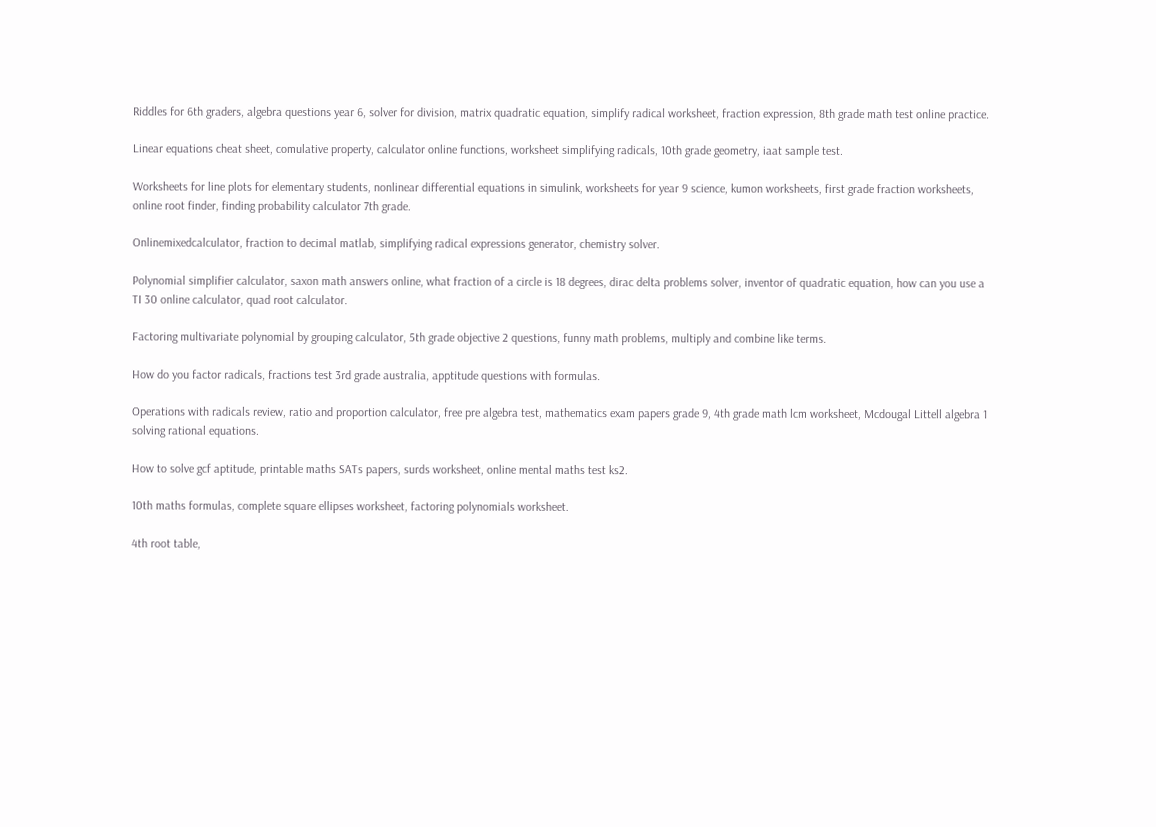Riddles for 6th graders, algebra questions year 6, solver for division, matrix quadratic equation, simplify radical worksheet, fraction expression, 8th grade math test online practice.

Linear equations cheat sheet, comulative property, calculator online functions, worksheet simplifying radicals, 10th grade geometry, iaat sample test.

Worksheets for line plots for elementary students, nonlinear differential equations in simulink, worksheets for year 9 science, kumon worksheets, first grade fraction worksheets, online root finder, finding probability calculator 7th grade.

Onlinemixedcalculator, fraction to decimal matlab, simplifying radical expressions generator, chemistry solver.

Polynomial simplifier calculator, saxon math answers online, what fraction of a circle is 18 degrees, dirac delta problems solver, inventor of quadratic equation, how can you use a TI 30 online calculator, quad root calculator.

Factoring multivariate polynomial by grouping calculator, 5th grade objective 2 questions, funny math problems, multiply and combine like terms.

How do you factor radicals, fractions test 3rd grade australia, apptitude questions with formulas.

Operations with radicals review, ratio and proportion calculator, free pre algebra test, mathematics exam papers grade 9, 4th grade math lcm worksheet, Mcdougal Littell algebra 1 solving rational equations.

How to solve gcf aptitude, printable maths SATs papers, surds worksheet, online mental maths test ks2.

10th maths formulas, complete square ellipses worksheet, factoring polynomials worksheet.

4th root table,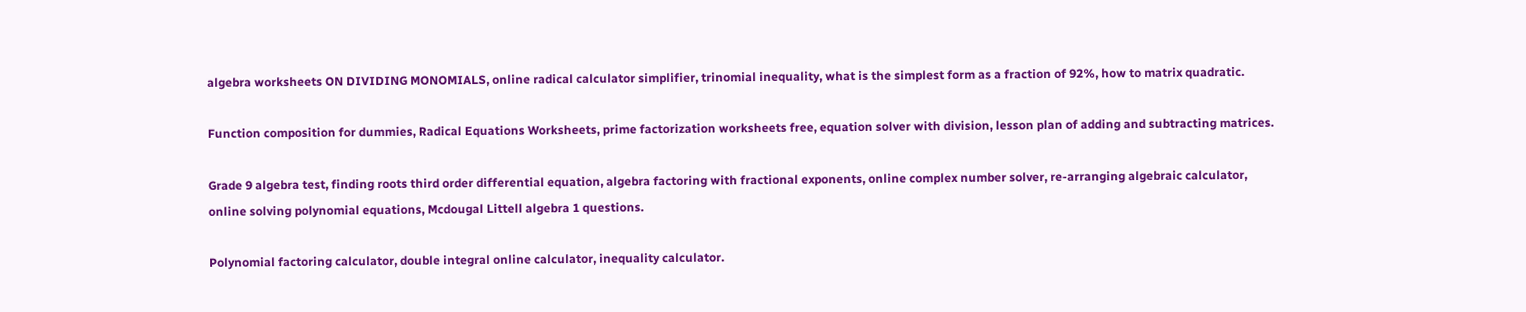algebra worksheets ON DIVIDING MONOMIALS, online radical calculator simplifier, trinomial inequality, what is the simplest form as a fraction of 92%, how to matrix quadratic.

Function composition for dummies, Radical Equations Worksheets, prime factorization worksheets free, equation solver with division, lesson plan of adding and subtracting matrices.

Grade 9 algebra test, finding roots third order differential equation, algebra factoring with fractional exponents, online complex number solver, re-arranging algebraic calculator, online solving polynomial equations, Mcdougal Littell algebra 1 questions.

Polynomial factoring calculator, double integral online calculator, inequality calculator.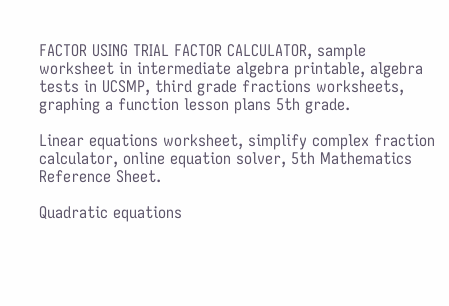FACTOR USING TRIAL FACTOR CALCULATOR, sample worksheet in intermediate algebra printable, algebra tests in UCSMP, third grade fractions worksheets, graphing a function lesson plans 5th grade.

Linear equations worksheet, simplify complex fraction calculator, online equation solver, 5th Mathematics Reference Sheet.

Quadratic equations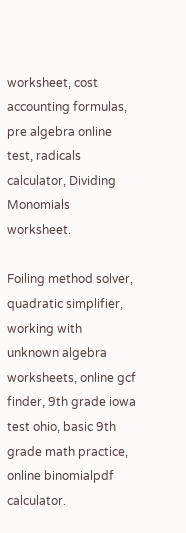worksheet, cost accounting formulas, pre algebra online test, radicals calculator, Dividing Monomials worksheet.

Foiling method solver, quadratic simplifier, working with unknown algebra worksheets, online gcf finder, 9th grade iowa test ohio, basic 9th grade math practice, online binomialpdf calculator.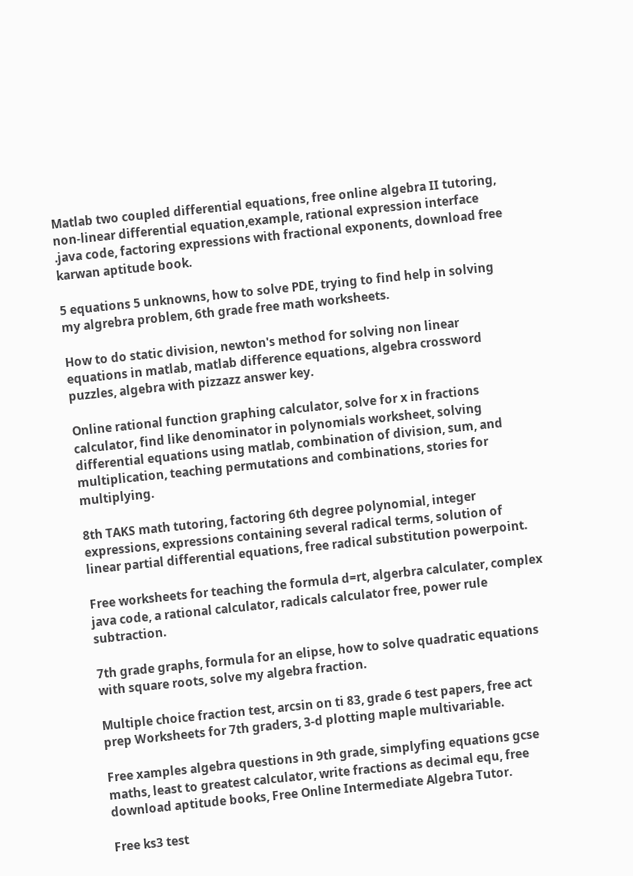Matlab two coupled differential equations, free online algebra II tutoring, non-linear differential equation,example, rational expression interface .java code, factoring expressions with fractional exponents, download free karwan aptitude book.

5 equations 5 unknowns, how to solve PDE, trying to find help in solving my algrebra problem, 6th grade free math worksheets.

How to do static division, newton's method for solving non linear equations in matlab, matlab difference equations, algebra crossword puzzles, algebra with pizzazz answer key.

Online rational function graphing calculator, solve for x in fractions calculator, find like denominator in polynomials worksheet, solving differential equations using matlab, combination of division, sum, and multiplication, teaching permutations and combinations, stories for multiplying.

8th TAKS math tutoring, factoring 6th degree polynomial, integer expressions, expressions containing several radical terms, solution of linear partial differential equations, free radical substitution powerpoint.

Free worksheets for teaching the formula d=rt, algerbra calculater, complex java code, a rational calculator, radicals calculator free, power rule subtraction.

7th grade graphs, formula for an elipse, how to solve quadratic equations with square roots, solve my algebra fraction.

Multiple choice fraction test, arcsin on ti 83, grade 6 test papers, free act prep Worksheets for 7th graders, 3-d plotting maple multivariable.

Free xamples algebra questions in 9th grade, simplyfing equations gcse maths, least to greatest calculator, write fractions as decimal equ, free download aptitude books, Free Online Intermediate Algebra Tutor.

Free ks3 test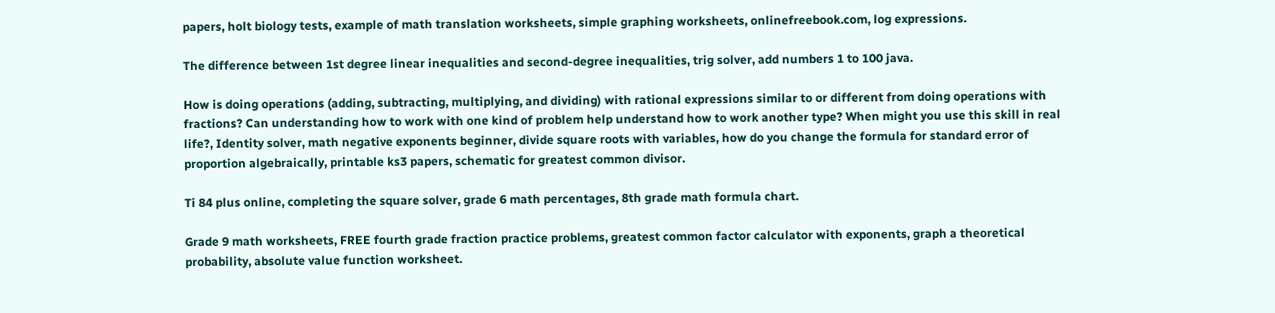papers, holt biology tests, example of math translation worksheets, simple graphing worksheets, onlinefreebook.com, log expressions.

The difference between 1st degree linear inequalities and second-degree inequalities, trig solver, add numbers 1 to 100 java.

How is doing operations (adding, subtracting, multiplying, and dividing) with rational expressions similar to or different from doing operations with fractions? Can understanding how to work with one kind of problem help understand how to work another type? When might you use this skill in real life?, Identity solver, math negative exponents beginner, divide square roots with variables, how do you change the formula for standard error of proportion algebraically, printable ks3 papers, schematic for greatest common divisor.

Ti 84 plus online, completing the square solver, grade 6 math percentages, 8th grade math formula chart.

Grade 9 math worksheets, FREE fourth grade fraction practice problems, greatest common factor calculator with exponents, graph a theoretical probability, absolute value function worksheet.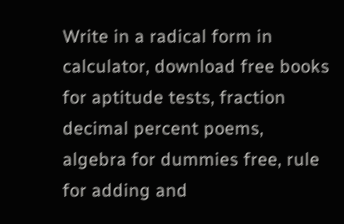Write in a radical form in calculator, download free books for aptitude tests, fraction decimal percent poems, algebra for dummies free, rule for adding and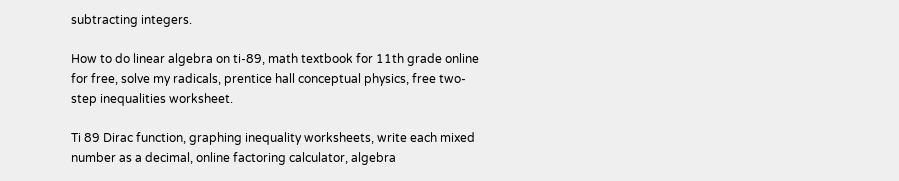subtracting integers.

How to do linear algebra on ti-89, math textbook for 11th grade online for free, solve my radicals, prentice hall conceptual physics, free two-step inequalities worksheet.

Ti 89 Dirac function, graphing inequality worksheets, write each mixed number as a decimal, online factoring calculator, algebra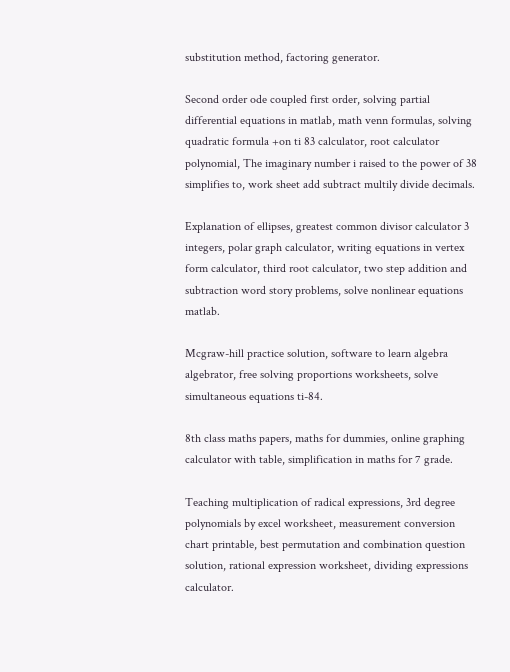substitution method, factoring generator.

Second order ode coupled first order, solving partial differential equations in matlab, math venn formulas, solving quadratic formula +on ti 83 calculator, root calculator polynomial, The imaginary number i raised to the power of 38 simplifies to, work sheet add subtract multily divide decimals.

Explanation of ellipses, greatest common divisor calculator 3 integers, polar graph calculator, writing equations in vertex form calculator, third root calculator, two step addition and subtraction word story problems, solve nonlinear equations matlab.

Mcgraw-hill practice solution, software to learn algebra algebrator, free solving proportions worksheets, solve simultaneous equations ti-84.

8th class maths papers, maths for dummies, online graphing calculator with table, simplification in maths for 7 grade.

Teaching multiplication of radical expressions, 3rd degree polynomials by excel worksheet, measurement conversion chart printable, best permutation and combination question solution, rational expression worksheet, dividing expressions calculator.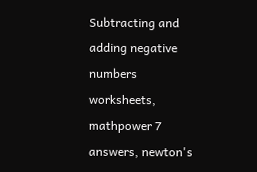Subtracting and adding negative numbers worksheets, mathpower 7 answers, newton's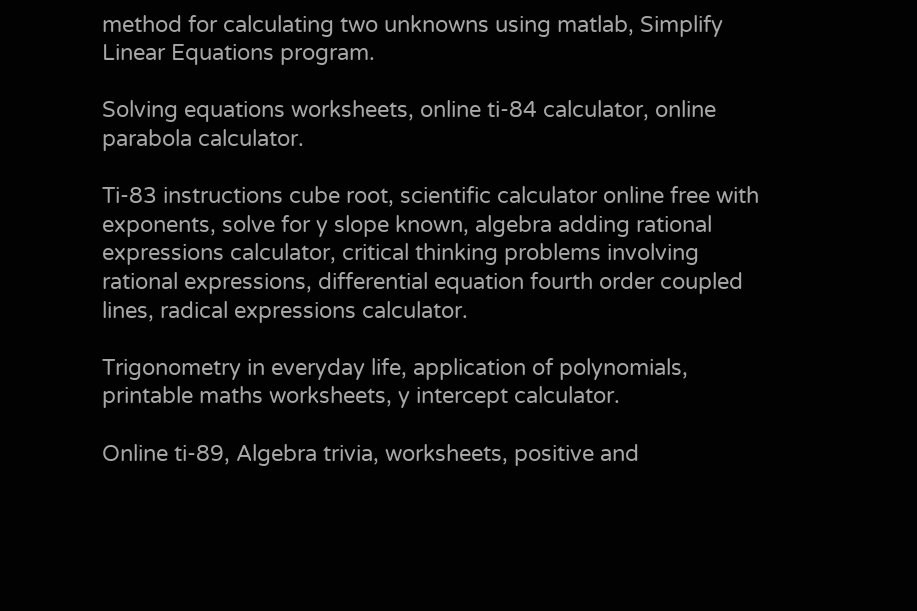method for calculating two unknowns using matlab, Simplify Linear Equations program.

Solving equations worksheets, online ti-84 calculator, online parabola calculator.

Ti-83 instructions cube root, scientific calculator online free with exponents, solve for y slope known, algebra adding rational expressions calculator, critical thinking problems involving rational expressions, differential equation fourth order coupled lines, radical expressions calculator.

Trigonometry in everyday life, application of polynomials, printable maths worksheets, y intercept calculator.

Online ti-89, Algebra trivia, worksheets, positive and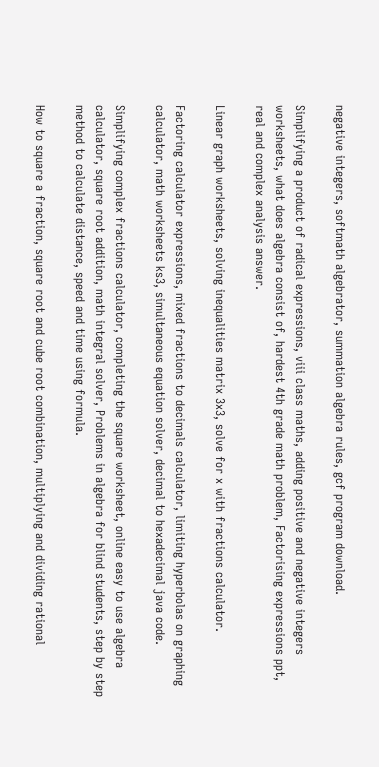negative integers, softmath algebrator, summation algebra rules, gcf program download.

Simplifying a product of radical expressions, viii class maths, adding positive and negative integers worksheets, what does algebra consist of, hardest 4th grade math problem, Factorising expressions ppt, real and complex analysis answer.

Linear graph worksheets, solving inequalities matrix 3x3, solve for x with fractions calculator.

Factoring calculator expressions, mixed fractions to decimals calculator, limiting hyperbolas on graphing calculator, math worksheets ks3, simultaneous equation solver, decimal to hexadecimal java code.

Simplifying complex fractions calculator, completing the square worksheet, online easy to use algebra calculator, square root addition, math integral solver, Problems in algebra for blind students, step by step method to calculate distance, speed and time using formula.

How to square a fraction, square root and cube root combination, multiplying and dividing rational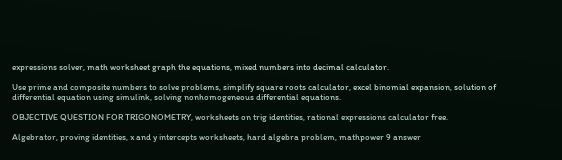expressions solver, math worksheet graph the equations, mixed numbers into decimal calculator.

Use prime and composite numbers to solve problems, simplify square roots calculator, excel binomial expansion, solution of differential equation using simulink, solving nonhomogeneous differential equations.

OBJECTIVE QUESTION FOR TRIGONOMETRY, worksheets on trig identities, rational expressions calculator free.

Algebrator, proving identities, x and y intercepts worksheets, hard algebra problem, mathpower 9 answer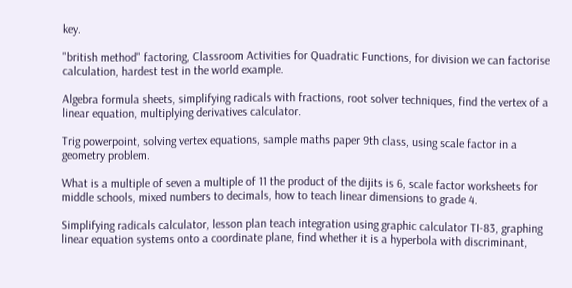key.

"british method" factoring, Classroom Activities for Quadratic Functions, for division we can factorise calculation, hardest test in the world example.

Algebra formula sheets, simplifying radicals with fractions, root solver techniques, find the vertex of a linear equation, multiplying derivatives calculator.

Trig powerpoint, solving vertex equations, sample maths paper 9th class, using scale factor in a geometry problem.

What is a multiple of seven a multiple of 11 the product of the dijits is 6, scale factor worksheets for middle schools, mixed numbers to decimals, how to teach linear dimensions to grade 4.

Simplifying radicals calculator, lesson plan teach integration using graphic calculator TI-83, graphing linear equation systems onto a coordinate plane, find whether it is a hyperbola with discriminant,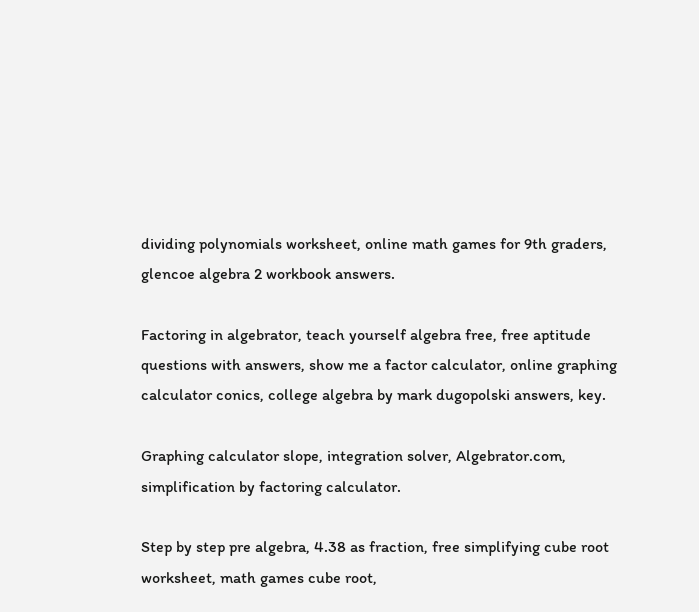dividing polynomials worksheet, online math games for 9th graders, glencoe algebra 2 workbook answers.

Factoring in algebrator, teach yourself algebra free, free aptitude questions with answers, show me a factor calculator, online graphing calculator conics, college algebra by mark dugopolski answers, key.

Graphing calculator slope, integration solver, Algebrator.com, simplification by factoring calculator.

Step by step pre algebra, 4.38 as fraction, free simplifying cube root worksheet, math games cube root,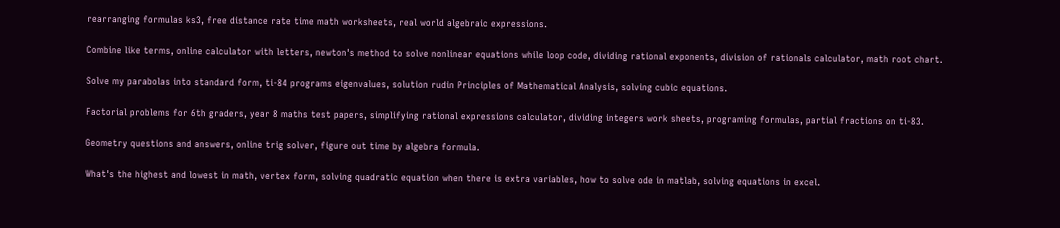rearranging formulas ks3, free distance rate time math worksheets, real world algebraic expressions.

Combine like terms, online calculator with letters, newton's method to solve nonlinear equations while loop code, dividing rational exponents, division of rationals calculator, math root chart.

Solve my parabolas into standard form, ti-84 programs eigenvalues, solution rudin Principles of Mathematical Analysis, solving cubic equations.

Factorial problems for 6th graders, year 8 maths test papers, simplifying rational expressions calculator, dividing integers work sheets, programing formulas, partial fractions on ti-83.

Geometry questions and answers, online trig solver, figure out time by algebra formula.

What's the highest and lowest in math, vertex form, solving quadratic equation when there is extra variables, how to solve ode in matlab, solving equations in excel.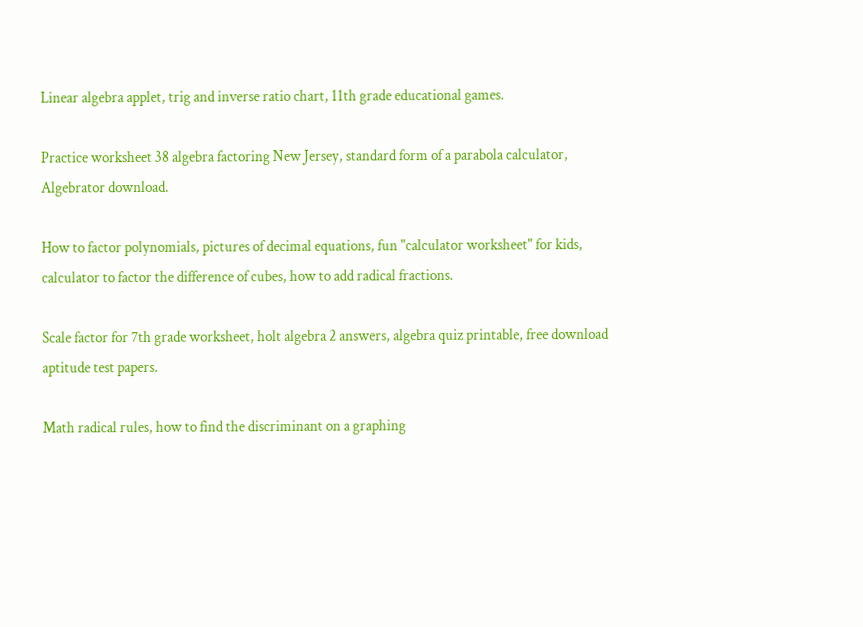Linear algebra applet, trig and inverse ratio chart, 11th grade educational games.

Practice worksheet 38 algebra factoring New Jersey, standard form of a parabola calculator, Algebrator download.

How to factor polynomials, pictures of decimal equations, fun "calculator worksheet" for kids, calculator to factor the difference of cubes, how to add radical fractions.

Scale factor for 7th grade worksheet, holt algebra 2 answers, algebra quiz printable, free download aptitude test papers.

Math radical rules, how to find the discriminant on a graphing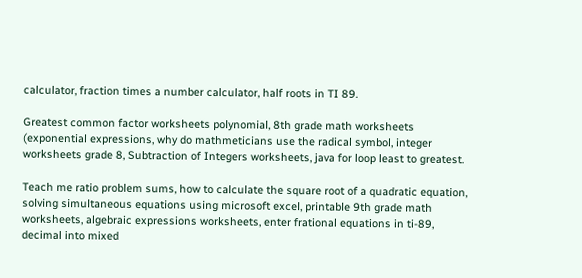calculator, fraction times a number calculator, half roots in TI 89.

Greatest common factor worksheets polynomial, 8th grade math worksheets (exponential expressions, why do mathmeticians use the radical symbol, integer worksheets grade 8, Subtraction of Integers worksheets, java for loop least to greatest.

Teach me ratio problem sums, how to calculate the square root of a quadratic equation, solving simultaneous equations using microsoft excel, printable 9th grade math worksheets, algebraic expressions worksheets, enter frational equations in ti-89, decimal into mixed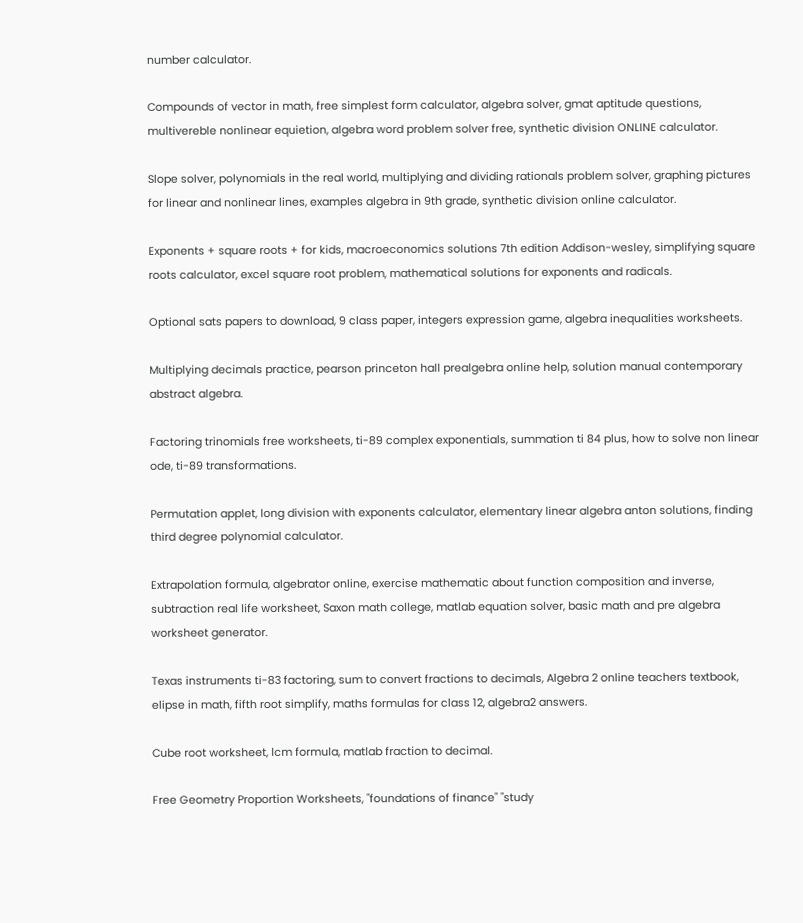number calculator.

Compounds of vector in math, free simplest form calculator, algebra solver, gmat aptitude questions, multivereble nonlinear equietion, algebra word problem solver free, synthetic division ONLINE calculator.

Slope solver, polynomials in the real world, multiplying and dividing rationals problem solver, graphing pictures for linear and nonlinear lines, examples algebra in 9th grade, synthetic division online calculator.

Exponents + square roots + for kids, macroeconomics solutions 7th edition Addison-wesley, simplifying square roots calculator, excel square root problem, mathematical solutions for exponents and radicals.

Optional sats papers to download, 9 class paper, integers expression game, algebra inequalities worksheets.

Multiplying decimals practice, pearson princeton hall prealgebra online help, solution manual contemporary abstract algebra.

Factoring trinomials free worksheets, ti-89 complex exponentials, summation ti 84 plus, how to solve non linear ode, ti-89 transformations.

Permutation applet, long division with exponents calculator, elementary linear algebra anton solutions, finding third degree polynomial calculator.

Extrapolation formula, algebrator online, exercise mathematic about function composition and inverse, subtraction real life worksheet, Saxon math college, matlab equation solver, basic math and pre algebra worksheet generator.

Texas instruments ti-83 factoring, sum to convert fractions to decimals, Algebra 2 online teachers textbook, elipse in math, fifth root simplify, maths formulas for class 12, algebra2 answers.

Cube root worksheet, lcm formula, matlab fraction to decimal.

Free Geometry Proportion Worksheets, "foundations of finance" "study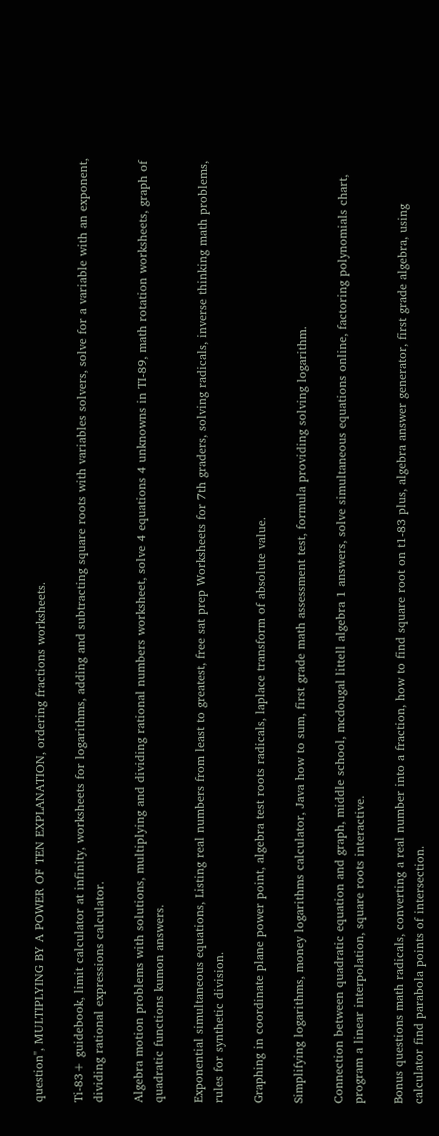question", MULTIPLYING BY A POWER OF TEN EXPLANATION, ordering fractions worksheets.

Ti-83+ guidebook, limit calculator at infinity, worksheets for logarithms, adding and subtracting square roots with variables solvers, solve for a variable with an exponent, dividing rational expressions calculator.

Algebra motion problems with solutions, multiplying and dividing rational numbers worksheet, solve 4 equations 4 unknowns in TI-89, math rotation worksheets, graph of quadratic functions kumon answers.

Exponential simultaneous equations, Listing real numbers from least to greatest, free sat prep Worksheets for 7th graders, solving radicals, inverse thinking math problems, rules for synthetic division.

Graphing in coordinate plane power point, algebra test roots radicals, laplace transform of absolute value.

Simplifying logarithms, money logarithms calculator, Java how to sum, first grade math assessment test, formula providing solving logarithm.

Connection between quadratic equation and graph, middle school, mcdougal littell algebra 1 answers, solve simultaneous equations online, factoring polynomials chart, program a linear interpolation, square roots interactive.

Bonus questions math radicals, converting a real number into a fraction, how to find square root on t1-83 plus, algebra answer generator, first grade algebra, using calculator find parabola points of intersection.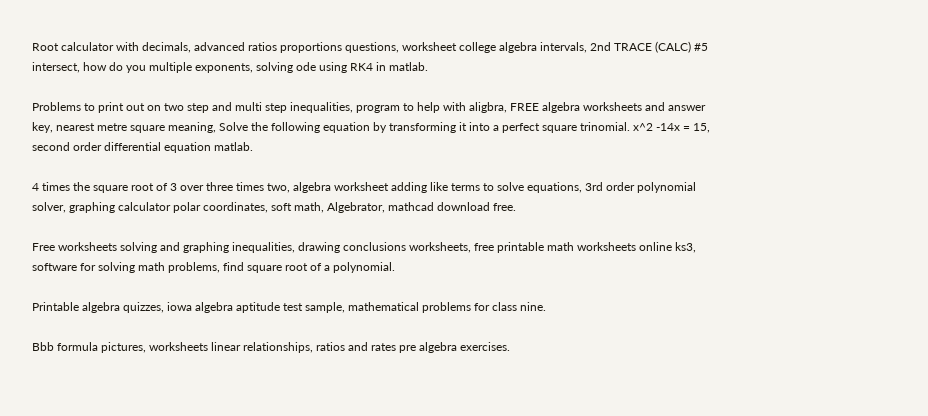Root calculator with decimals, advanced ratios proportions questions, worksheet college algebra intervals, 2nd TRACE (CALC) #5 intersect, how do you multiple exponents, solving ode using RK4 in matlab.

Problems to print out on two step and multi step inequalities, program to help with aligbra, FREE algebra worksheets and answer key, nearest metre square meaning, Solve the following equation by transforming it into a perfect square trinomial. x^2 -14x = 15, second order differential equation matlab.

4 times the square root of 3 over three times two, algebra worksheet adding like terms to solve equations, 3rd order polynomial solver, graphing calculator polar coordinates, soft math, Algebrator, mathcad download free.

Free worksheets solving and graphing inequalities, drawing conclusions worksheets, free printable math worksheets online ks3, software for solving math problems, find square root of a polynomial.

Printable algebra quizzes, iowa algebra aptitude test sample, mathematical problems for class nine.

Bbb formula pictures, worksheets linear relationships, ratios and rates pre algebra exercises.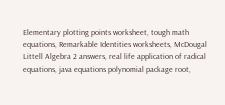Elementary plotting points worksheet, tough math equations, Remarkable Identities worksheets, McDougal Littell Algebra 2 answers, real life application of radical equations, java equations polynomial package root,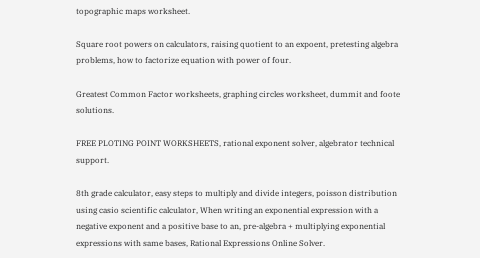topographic maps worksheet.

Square root powers on calculators, raising quotient to an expoent, pretesting algebra problems, how to factorize equation with power of four.

Greatest Common Factor worksheets, graphing circles worksheet, dummit and foote solutions.

FREE PLOTING POINT WORKSHEETS, rational exponent solver, algebrator technical support.

8th grade calculator, easy steps to multiply and divide integers, poisson distribution using casio scientific calculator, When writing an exponential expression with a negative exponent and a positive base to an, pre-algebra + multiplying exponential expressions with same bases, Rational Expressions Online Solver.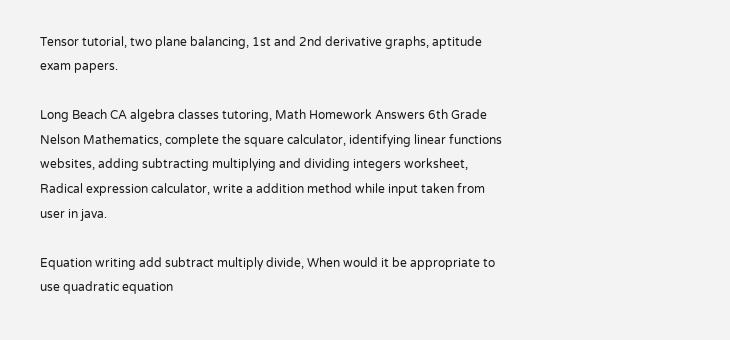Tensor tutorial, two plane balancing, 1st and 2nd derivative graphs, aptitude exam papers.

Long Beach CA algebra classes tutoring, Math Homework Answers 6th Grade Nelson Mathematics, complete the square calculator, identifying linear functions websites, adding subtracting multiplying and dividing integers worksheet, Radical expression calculator, write a addition method while input taken from user in java.

Equation writing add subtract multiply divide, When would it be appropriate to use quadratic equation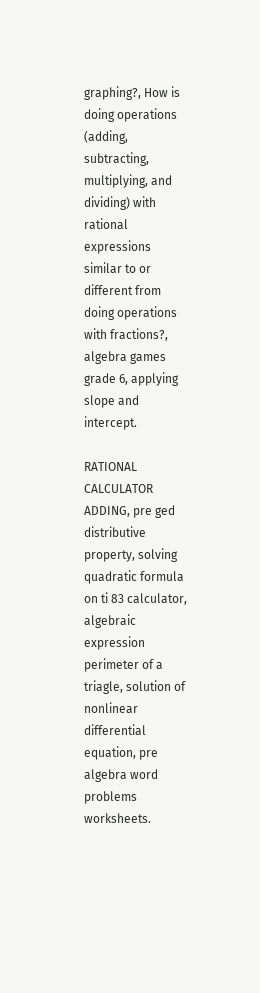graphing?, How is doing operations (adding, subtracting, multiplying, and dividing) with rational expressions similar to or different from doing operations with fractions?, algebra games grade 6, applying slope and intercept.

RATIONAL CALCULATOR ADDING, pre ged distributive property, solving quadratic formula on ti 83 calculator, algebraic expression perimeter of a triagle, solution of nonlinear differential equation, pre algebra word problems worksheets.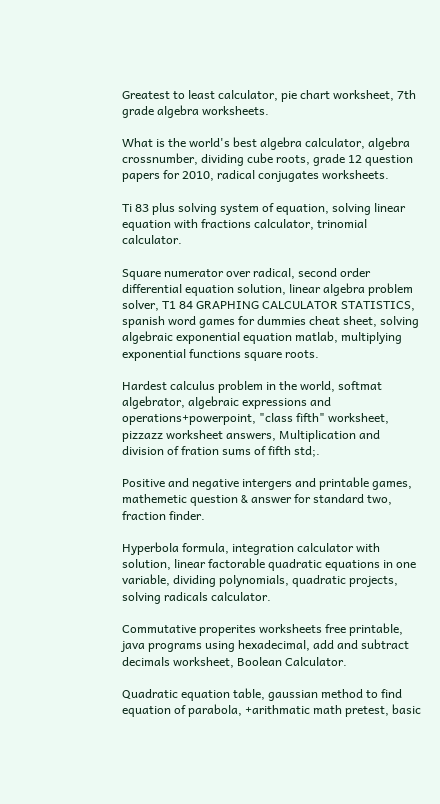Greatest to least calculator, pie chart worksheet, 7th grade algebra worksheets.

What is the world's best algebra calculator, algebra crossnumber, dividing cube roots, grade 12 question papers for 2010, radical conjugates worksheets.

Ti 83 plus solving system of equation, solving linear equation with fractions calculator, trinomial calculator.

Square numerator over radical, second order differential equation solution, linear algebra problem solver, T1 84 GRAPHING CALCULATOR STATISTICS, spanish word games for dummies cheat sheet, solving algebraic exponential equation matlab, multiplying exponential functions square roots.

Hardest calculus problem in the world, softmat algebrator, algebraic expressions and operations+powerpoint, "class fifth" worksheet, pizzazz worksheet answers, Multiplication and division of fration sums of fifth std;.

Positive and negative intergers and printable games, mathemetic question & answer for standard two, fraction finder.

Hyperbola formula, integration calculator with solution, linear factorable quadratic equations in one variable, dividing polynomials, quadratic projects, solving radicals calculator.

Commutative properites worksheets free printable, java programs using hexadecimal, add and subtract decimals worksheet, Boolean Calculator.

Quadratic equation table, gaussian method to find equation of parabola, +arithmatic math pretest, basic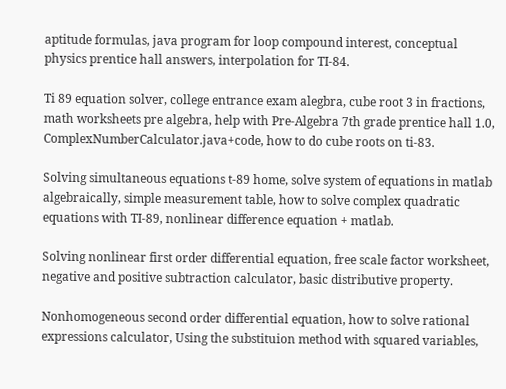aptitude formulas, java program for loop compound interest, conceptual physics prentice hall answers, interpolation for TI-84.

Ti 89 equation solver, college entrance exam alegbra, cube root 3 in fractions, math worksheets pre algebra, help with Pre-Algebra 7th grade prentice hall 1.0, ComplexNumberCalculator.java+code, how to do cube roots on ti-83.

Solving simultaneous equations t-89 home, solve system of equations in matlab algebraically, simple measurement table, how to solve complex quadratic equations with TI-89, nonlinear difference equation + matlab.

Solving nonlinear first order differential equation, free scale factor worksheet, negative and positive subtraction calculator, basic distributive property.

Nonhomogeneous second order differential equation, how to solve rational expressions calculator, Using the substituion method with squared variables,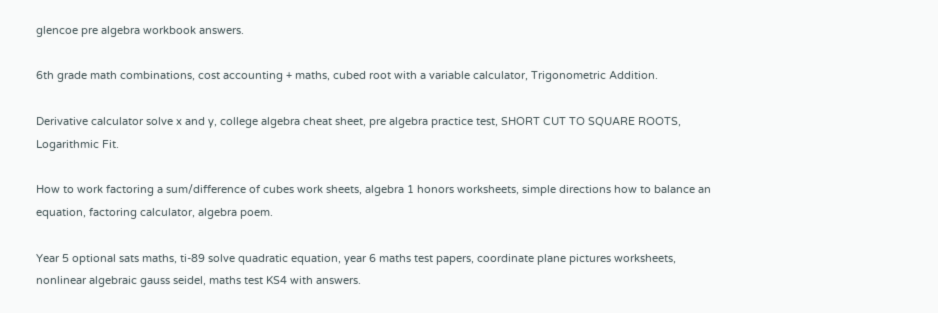glencoe pre algebra workbook answers.

6th grade math combinations, cost accounting + maths, cubed root with a variable calculator, Trigonometric Addition.

Derivative calculator solve x and y, college algebra cheat sheet, pre algebra practice test, SHORT CUT TO SQUARE ROOTS, Logarithmic Fit.

How to work factoring a sum/difference of cubes work sheets, algebra 1 honors worksheets, simple directions how to balance an equation, factoring calculator, algebra poem.

Year 5 optional sats maths, ti-89 solve quadratic equation, year 6 maths test papers, coordinate plane pictures worksheets, nonlinear algebraic gauss seidel, maths test KS4 with answers.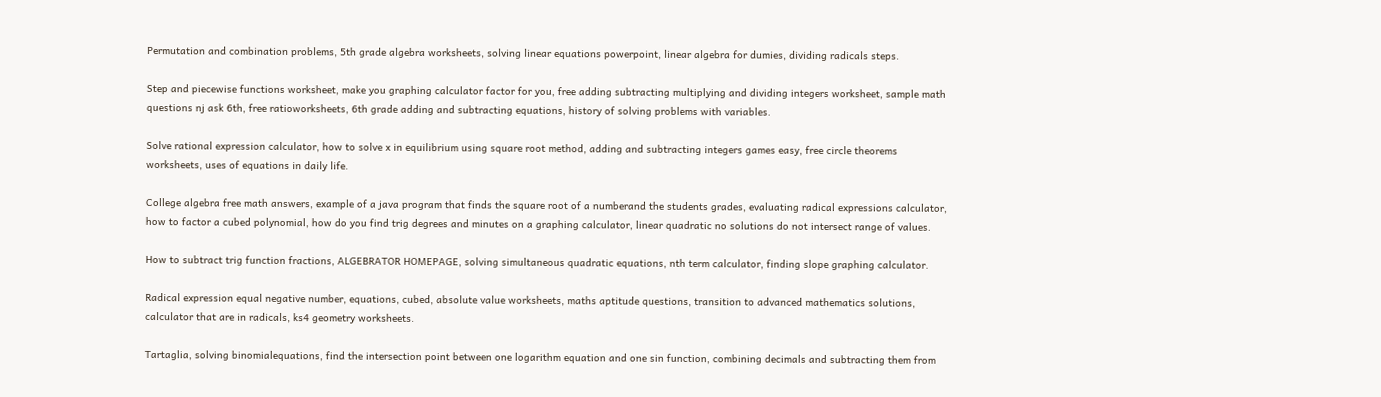Permutation and combination problems, 5th grade algebra worksheets, solving linear equations powerpoint, linear algebra for dumies, dividing radicals steps.

Step and piecewise functions worksheet, make you graphing calculator factor for you, free adding subtracting multiplying and dividing integers worksheet, sample math questions nj ask 6th, free ratioworksheets, 6th grade adding and subtracting equations, history of solving problems with variables.

Solve rational expression calculator, how to solve x in equilibrium using square root method, adding and subtracting integers games easy, free circle theorems worksheets, uses of equations in daily life.

College algebra free math answers, example of a java program that finds the square root of a numberand the students grades, evaluating radical expressions calculator, how to factor a cubed polynomial, how do you find trig degrees and minutes on a graphing calculator, linear quadratic no solutions do not intersect range of values.

How to subtract trig function fractions, ALGEBRATOR HOMEPAGE, solving simultaneous quadratic equations, nth term calculator, finding slope graphing calculator.

Radical expression equal negative number, equations, cubed, absolute value worksheets, maths aptitude questions, transition to advanced mathematics solutions, calculator that are in radicals, ks4 geometry worksheets.

Tartaglia, solving binomialequations, find the intersection point between one logarithm equation and one sin function, combining decimals and subtracting them from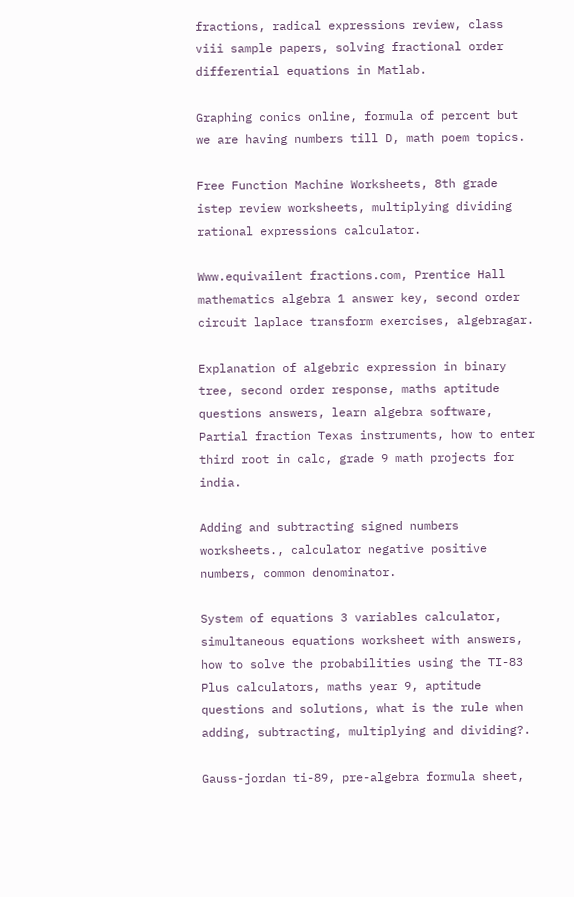fractions, radical expressions review, class viii sample papers, solving fractional order differential equations in Matlab.

Graphing conics online, formula of percent but we are having numbers till D, math poem topics.

Free Function Machine Worksheets, 8th grade istep review worksheets, multiplying dividing rational expressions calculator.

Www.equivailent fractions.com, Prentice Hall mathematics algebra 1 answer key, second order circuit laplace transform exercises, algebragar.

Explanation of algebric expression in binary tree, second order response, maths aptitude questions answers, learn algebra software, Partial fraction Texas instruments, how to enter third root in calc, grade 9 math projects for india.

Adding and subtracting signed numbers worksheets., calculator negative positive numbers, common denominator.

System of equations 3 variables calculator, simultaneous equations worksheet with answers, how to solve the probabilities using the TI-83 Plus calculators, maths year 9, aptitude questions and solutions, what is the rule when adding, subtracting, multiplying and dividing?.

Gauss-jordan ti-89, pre-algebra formula sheet,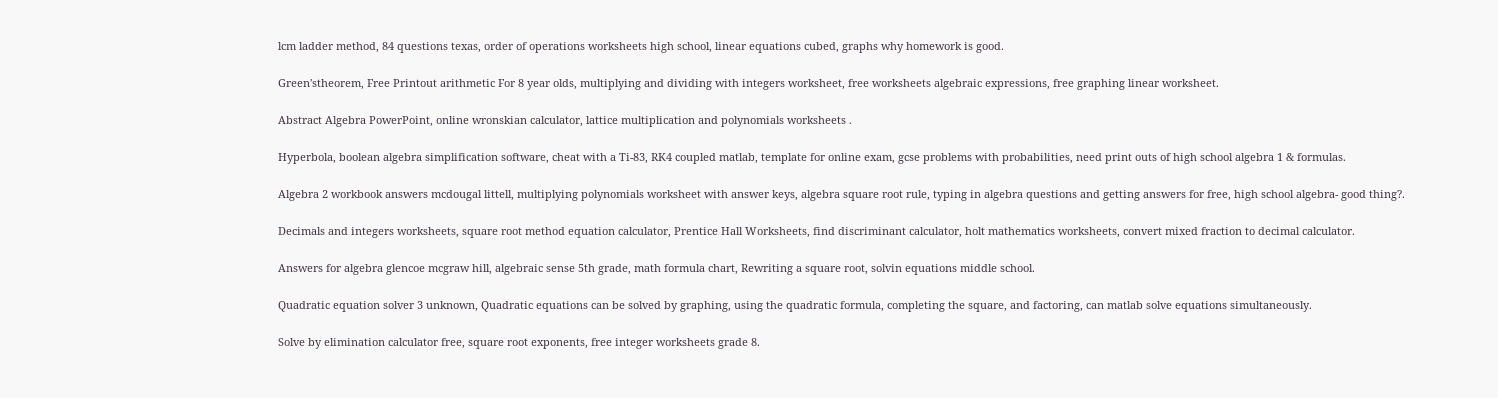lcm ladder method, 84 questions texas, order of operations worksheets high school, linear equations cubed, graphs why homework is good.

Green'stheorem, Free Printout arithmetic For 8 year olds, multiplying and dividing with integers worksheet, free worksheets algebraic expressions, free graphing linear worksheet.

Abstract Algebra PowerPoint, online wronskian calculator, lattice multiplication and polynomials worksheets .

Hyperbola, boolean algebra simplification software, cheat with a Ti-83, RK4 coupled matlab, template for online exam, gcse problems with probabilities, need print outs of high school algebra 1 & formulas.

Algebra 2 workbook answers mcdougal littell, multiplying polynomials worksheet with answer keys, algebra square root rule, typing in algebra questions and getting answers for free, high school algebra- good thing?.

Decimals and integers worksheets, square root method equation calculator, Prentice Hall Worksheets, find discriminant calculator, holt mathematics worksheets, convert mixed fraction to decimal calculator.

Answers for algebra glencoe mcgraw hill, algebraic sense 5th grade, math formula chart, Rewriting a square root, solvin equations middle school.

Quadratic equation solver 3 unknown, Quadratic equations can be solved by graphing, using the quadratic formula, completing the square, and factoring, can matlab solve equations simultaneously.

Solve by elimination calculator free, square root exponents, free integer worksheets grade 8.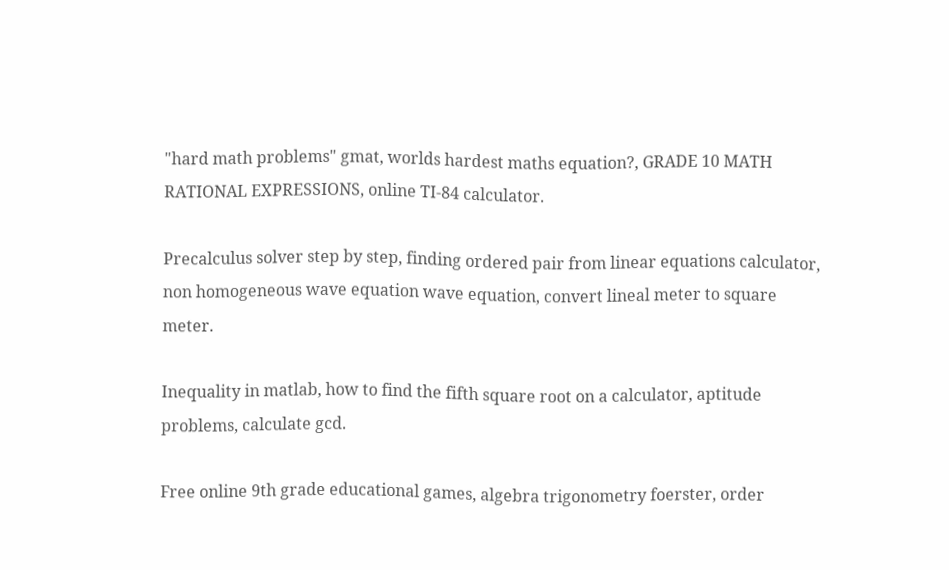"hard math problems" gmat, worlds hardest maths equation?, GRADE 10 MATH RATIONAL EXPRESSIONS, online TI-84 calculator.

Precalculus solver step by step, finding ordered pair from linear equations calculator, non homogeneous wave equation wave equation, convert lineal meter to square meter.

Inequality in matlab, how to find the fifth square root on a calculator, aptitude problems, calculate gcd.

Free online 9th grade educational games, algebra trigonometry foerster, order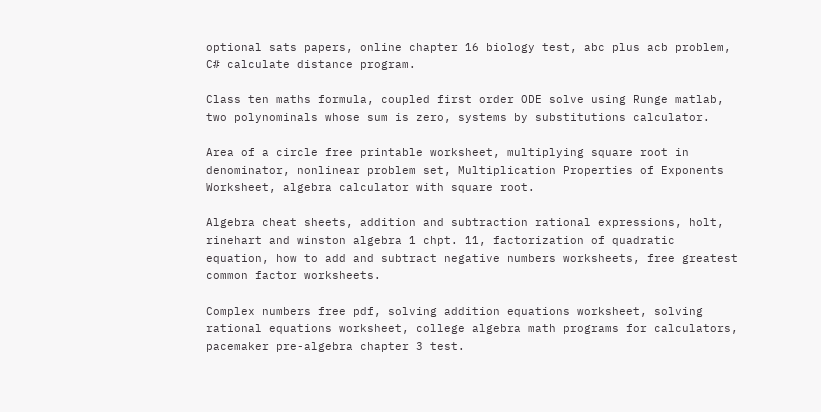optional sats papers, online chapter 16 biology test, abc plus acb problem, C# calculate distance program.

Class ten maths formula, coupled first order ODE solve using Runge matlab, two polynominals whose sum is zero, systems by substitutions calculator.

Area of a circle free printable worksheet, multiplying square root in denominator, nonlinear problem set, Multiplication Properties of Exponents Worksheet, algebra calculator with square root.

Algebra cheat sheets, addition and subtraction rational expressions, holt, rinehart and winston algebra 1 chpt. 11, factorization of quadratic equation, how to add and subtract negative numbers worksheets, free greatest common factor worksheets.

Complex numbers free pdf, solving addition equations worksheet, solving rational equations worksheet, college algebra math programs for calculators, pacemaker pre-algebra chapter 3 test.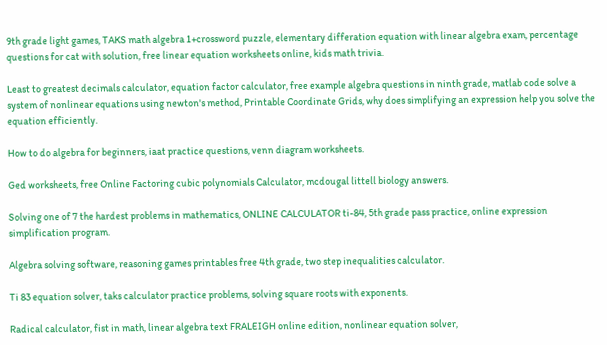9th grade light games, TAKS math algebra 1+crossword puzzle, elementary differation equation with linear algebra exam, percentage questions for cat with solution, free linear equation worksheets online, kids math trivia.

Least to greatest decimals calculator, equation factor calculator, free example algebra questions in ninth grade, matlab code solve a system of nonlinear equations using newton's method, Printable Coordinate Grids, why does simplifying an expression help you solve the equation efficiently.

How to do algebra for beginners, iaat practice questions, venn diagram worksheets.

Ged worksheets, free Online Factoring cubic polynomials Calculator, mcdougal littell biology answers.

Solving one of 7 the hardest problems in mathematics, ONLINE CALCULATOR ti-84, 5th grade pass practice, online expression simplification program.

Algebra solving software, reasoning games printables free 4th grade, two step inequalities calculator.

Ti 83 equation solver, taks calculator practice problems, solving square roots with exponents.

Radical calculator, fist in math, linear algebra text FRALEIGH online edition, nonlinear equation solver,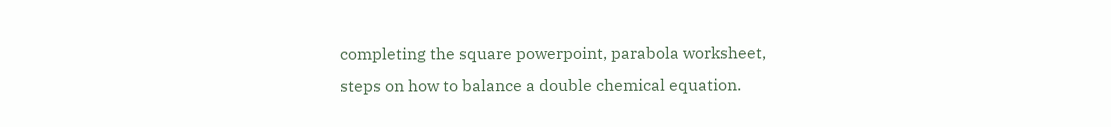completing the square powerpoint, parabola worksheet, steps on how to balance a double chemical equation.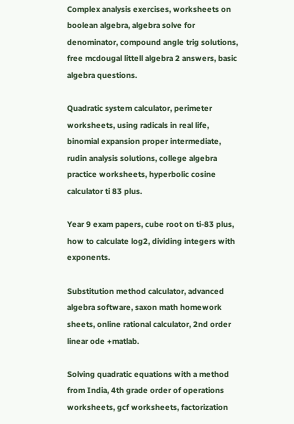Complex analysis exercises, worksheets on boolean algebra, algebra solve for denominator, compound angle trig solutions, free mcdougal littell algebra 2 answers, basic algebra questions.

Quadratic system calculator, perimeter worksheets, using radicals in real life, binomial expansion proper intermediate, rudin analysis solutions, college algebra practice worksheets, hyperbolic cosine calculator ti 83 plus.

Year 9 exam papers, cube root on ti-83 plus, how to calculate log2, dividing integers with exponents.

Substitution method calculator, advanced algebra software, saxon math homework sheets, online rational calculator, 2nd order linear ode +matlab.

Solving quadratic equations with a method from India, 4th grade order of operations worksheets, gcf worksheets, factorization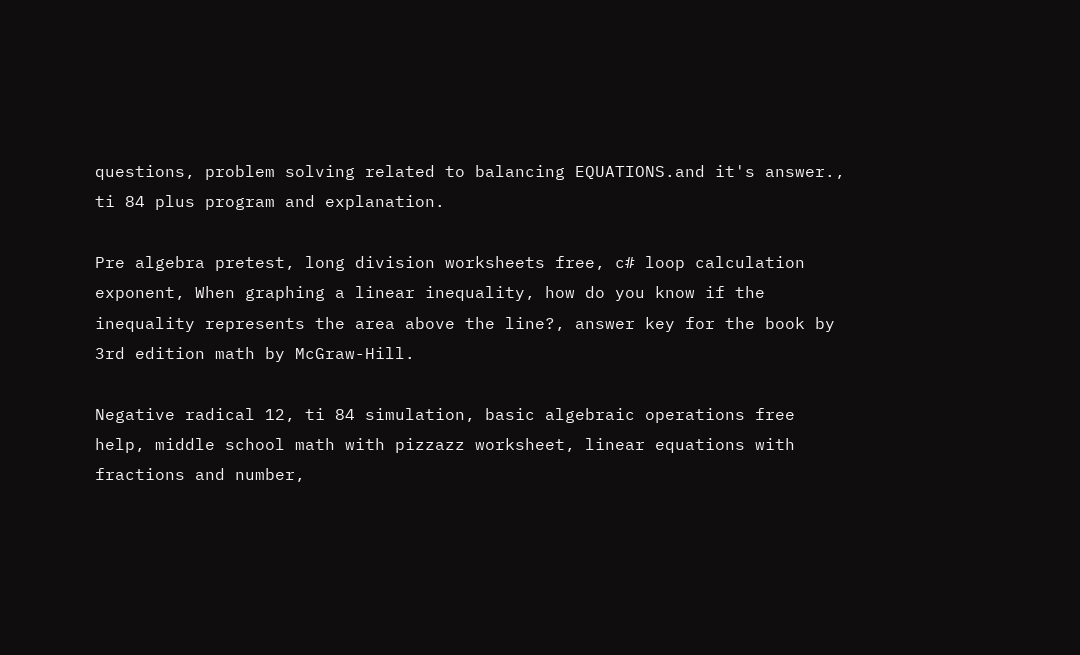questions, problem solving related to balancing EQUATIONS.and it's answer., ti 84 plus program and explanation.

Pre algebra pretest, long division worksheets free, c# loop calculation exponent, When graphing a linear inequality, how do you know if the inequality represents the area above the line?, answer key for the book by 3rd edition math by McGraw-Hill.

Negative radical 12, ti 84 simulation, basic algebraic operations free help, middle school math with pizzazz worksheet, linear equations with fractions and number,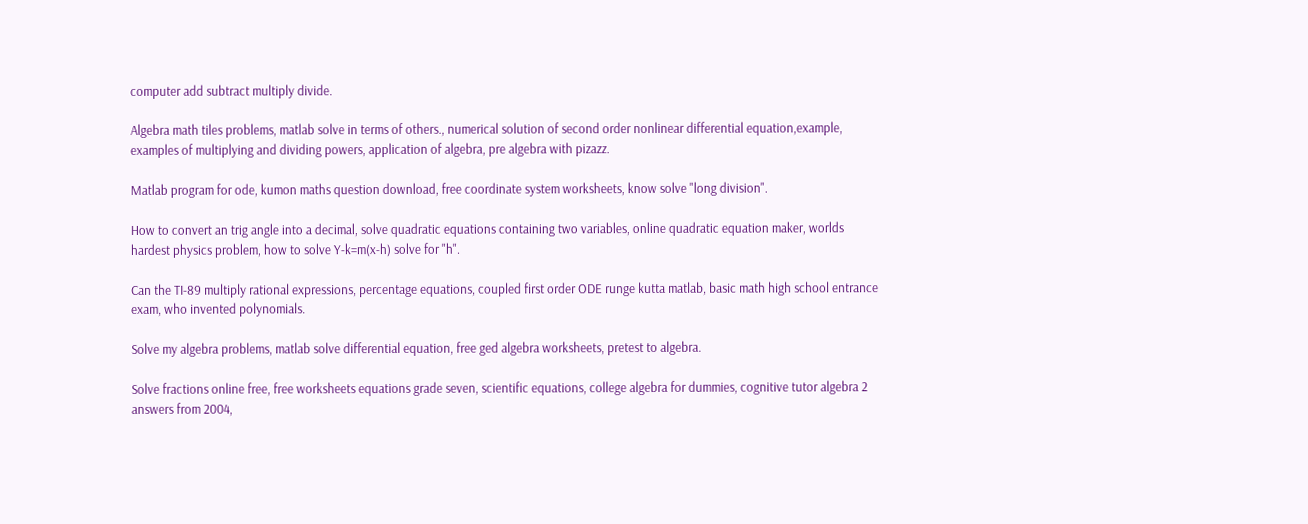computer add subtract multiply divide.

Algebra math tiles problems, matlab solve in terms of others., numerical solution of second order nonlinear differential equation,example, examples of multiplying and dividing powers, application of algebra, pre algebra with pizazz.

Matlab program for ode, kumon maths question download, free coordinate system worksheets, know solve "long division".

How to convert an trig angle into a decimal, solve quadratic equations containing two variables, online quadratic equation maker, worlds hardest physics problem, how to solve Y-k=m(x-h) solve for "h".

Can the TI-89 multiply rational expressions, percentage equations, coupled first order ODE runge kutta matlab, basic math high school entrance exam, who invented polynomials.

Solve my algebra problems, matlab solve differential equation, free ged algebra worksheets, pretest to algebra.

Solve fractions online free, free worksheets equations grade seven, scientific equations, college algebra for dummies, cognitive tutor algebra 2 answers from 2004,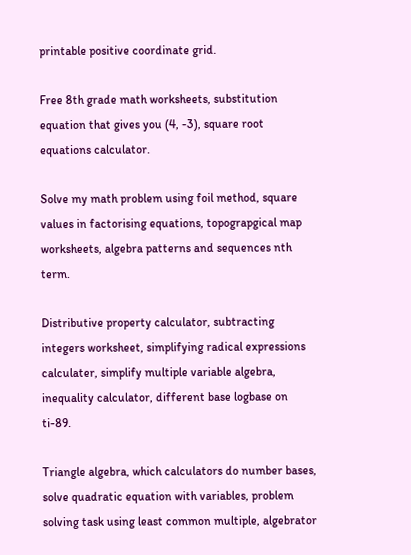printable positive coordinate grid.

Free 8th grade math worksheets, substitution equation that gives you (4, -3), square root equations calculator.

Solve my math problem using foil method, square values in factorising equations, topograpgical map worksheets, algebra patterns and sequences nth term.

Distributive property calculator, subtracting integers worksheet, simplifying radical expressions calculater, simplify multiple variable algebra, inequality calculator, different base logbase on ti-89.

Triangle algebra, which calculators do number bases, solve quadratic equation with variables, problem solving task using least common multiple, algebrator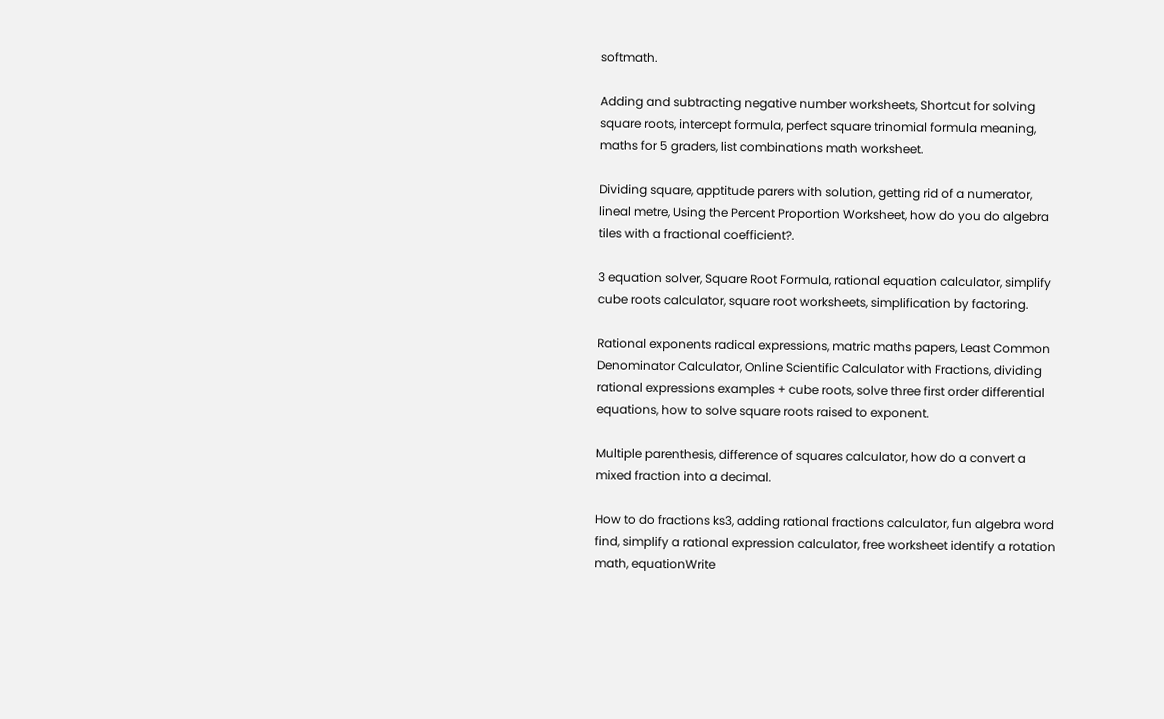softmath.

Adding and subtracting negative number worksheets, Shortcut for solving square roots, intercept formula, perfect square trinomial formula meaning, maths for 5 graders, list combinations math worksheet.

Dividing square, apptitude parers with solution, getting rid of a numerator, lineal metre, Using the Percent Proportion Worksheet, how do you do algebra tiles with a fractional coefficient?.

3 equation solver, Square Root Formula, rational equation calculator, simplify cube roots calculator, square root worksheets, simplification by factoring.

Rational exponents radical expressions, matric maths papers, Least Common Denominator Calculator, Online Scientific Calculator with Fractions, dividing rational expressions examples + cube roots, solve three first order differential equations, how to solve square roots raised to exponent.

Multiple parenthesis, difference of squares calculator, how do a convert a mixed fraction into a decimal.

How to do fractions ks3, adding rational fractions calculator, fun algebra word find, simplify a rational expression calculator, free worksheet identify a rotation math, equationWrite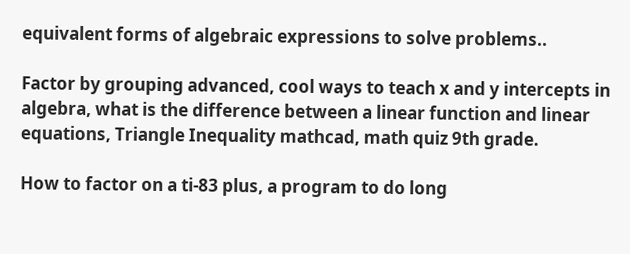equivalent forms of algebraic expressions to solve problems..

Factor by grouping advanced, cool ways to teach x and y intercepts in algebra, what is the difference between a linear function and linear equations, Triangle Inequality mathcad, math quiz 9th grade.

How to factor on a ti-83 plus, a program to do long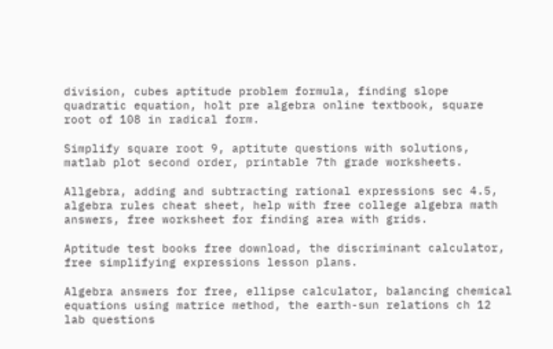division, cubes aptitude problem formula, finding slope quadratic equation, holt pre algebra online textbook, square root of 108 in radical form.

Simplify square root 9, aptitute questions with solutions, matlab plot second order, printable 7th grade worksheets.

Allgebra, adding and subtracting rational expressions sec 4.5, algebra rules cheat sheet, help with free college algebra math answers, free worksheet for finding area with grids.

Aptitude test books free download, the discriminant calculator, free simplifying expressions lesson plans.

Algebra answers for free, ellipse calculator, balancing chemical equations using matrice method, the earth-sun relations ch 12 lab questions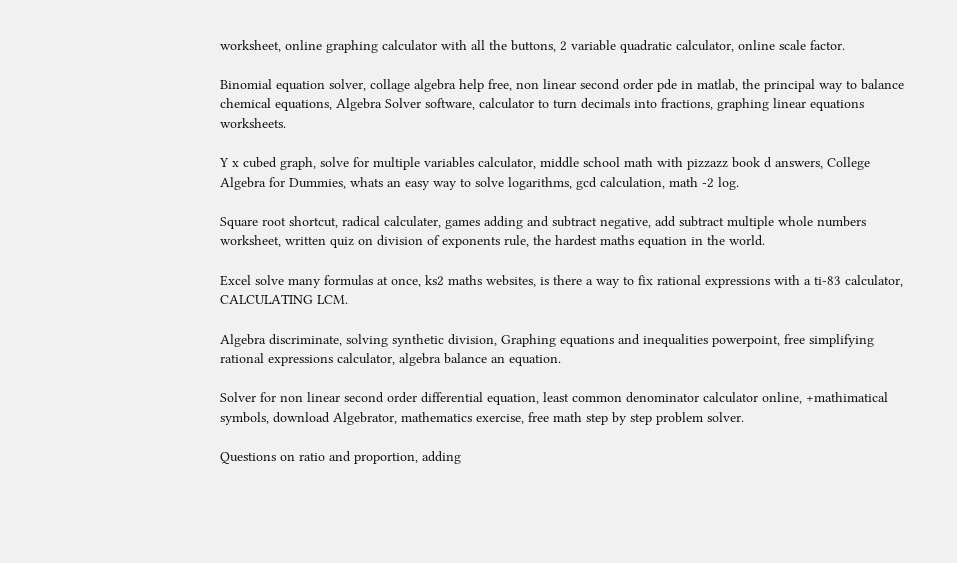worksheet, online graphing calculator with all the buttons, 2 variable quadratic calculator, online scale factor.

Binomial equation solver, collage algebra help free, non linear second order pde in matlab, the principal way to balance chemical equations, Algebra Solver software, calculator to turn decimals into fractions, graphing linear equations worksheets.

Y x cubed graph, solve for multiple variables calculator, middle school math with pizzazz book d answers, College Algebra for Dummies, whats an easy way to solve logarithms, gcd calculation, math -2 log.

Square root shortcut, radical calculater, games adding and subtract negative, add subtract multiple whole numbers worksheet, written quiz on division of exponents rule, the hardest maths equation in the world.

Excel solve many formulas at once, ks2 maths websites, is there a way to fix rational expressions with a ti-83 calculator, CALCULATING LCM.

Algebra discriminate, solving synthetic division, Graphing equations and inequalities powerpoint, free simplifying rational expressions calculator, algebra balance an equation.

Solver for non linear second order differential equation, least common denominator calculator online, +mathimatical symbols, download Algebrator, mathematics exercise, free math step by step problem solver.

Questions on ratio and proportion, adding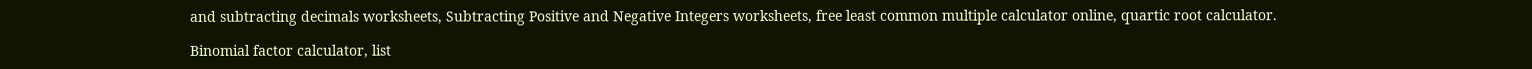and subtracting decimals worksheets, Subtracting Positive and Negative Integers worksheets, free least common multiple calculator online, quartic root calculator.

Binomial factor calculator, list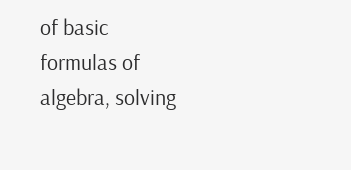of basic formulas of algebra, solving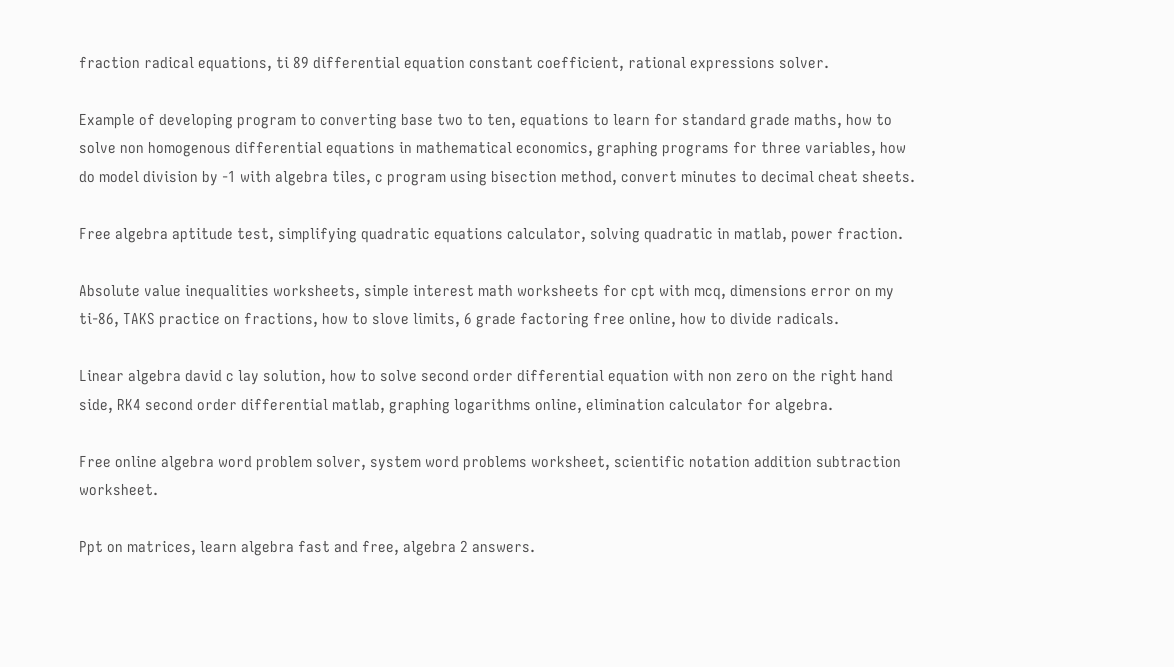fraction radical equations, ti 89 differential equation constant coefficient, rational expressions solver.

Example of developing program to converting base two to ten, equations to learn for standard grade maths, how to solve non homogenous differential equations in mathematical economics, graphing programs for three variables, how do model division by -1 with algebra tiles, c program using bisection method, convert minutes to decimal cheat sheets.

Free algebra aptitude test, simplifying quadratic equations calculator, solving quadratic in matlab, power fraction.

Absolute value inequalities worksheets, simple interest math worksheets for cpt with mcq, dimensions error on my ti-86, TAKS practice on fractions, how to slove limits, 6 grade factoring free online, how to divide radicals.

Linear algebra david c lay solution, how to solve second order differential equation with non zero on the right hand side, RK4 second order differential matlab, graphing logarithms online, elimination calculator for algebra.

Free online algebra word problem solver, system word problems worksheet, scientific notation addition subtraction worksheet.

Ppt on matrices, learn algebra fast and free, algebra 2 answers.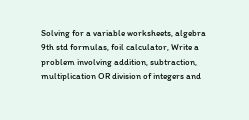Solving for a variable worksheets, algebra 9th std formulas, foil calculator, Write a problem involving addition, subtraction, multiplication OR division of integers and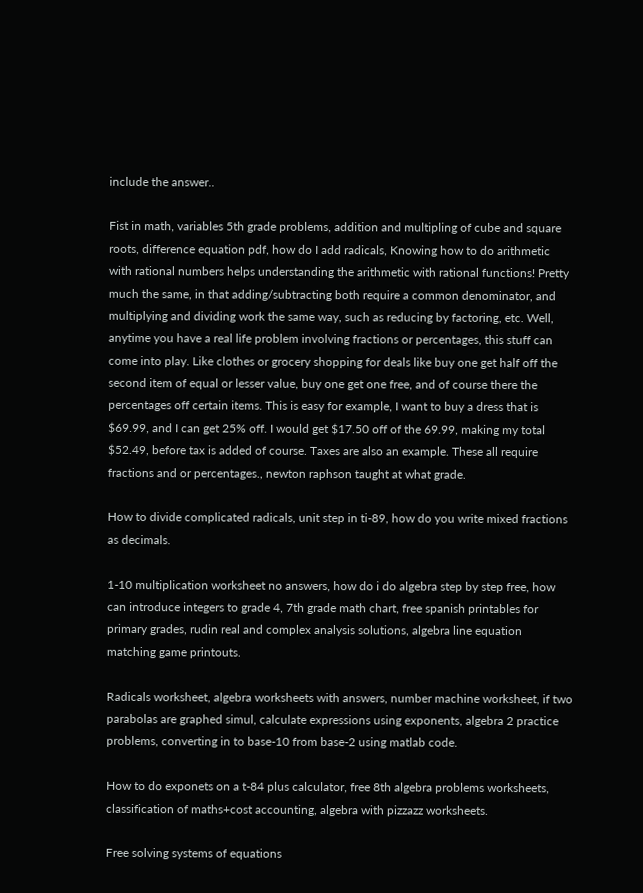include the answer..

Fist in math, variables 5th grade problems, addition and multipling of cube and square roots, difference equation pdf, how do I add radicals, Knowing how to do arithmetic with rational numbers helps understanding the arithmetic with rational functions! Pretty much the same, in that adding/subtracting both require a common denominator, and multiplying and dividing work the same way, such as reducing by factoring, etc. Well, anytime you have a real life problem involving fractions or percentages, this stuff can come into play. Like clothes or grocery shopping for deals like buy one get half off the second item of equal or lesser value, buy one get one free, and of course there the percentages off certain items. This is easy for example, I want to buy a dress that is $69.99, and I can get 25% off. I would get $17.50 off of the 69.99, making my total $52.49, before tax is added of course. Taxes are also an example. These all require fractions and or percentages., newton raphson taught at what grade.

How to divide complicated radicals, unit step in ti-89, how do you write mixed fractions as decimals.

1-10 multiplication worksheet no answers, how do i do algebra step by step free, how can introduce integers to grade 4, 7th grade math chart, free spanish printables for primary grades, rudin real and complex analysis solutions, algebra line equation matching game printouts.

Radicals worksheet, algebra worksheets with answers, number machine worksheet, if two parabolas are graphed simul, calculate expressions using exponents, algebra 2 practice problems, converting in to base-10 from base-2 using matlab code.

How to do exponets on a t-84 plus calculator, free 8th algebra problems worksheets, classification of maths+cost accounting, algebra with pizzazz worksheets.

Free solving systems of equations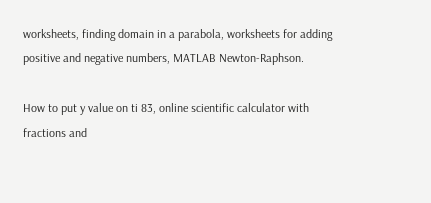worksheets, finding domain in a parabola, worksheets for adding positive and negative numbers, MATLAB Newton-Raphson.

How to put y value on ti 83, online scientific calculator with fractions and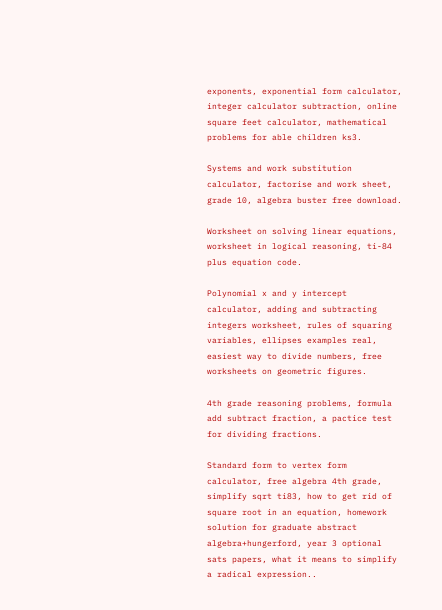exponents, exponential form calculator, integer calculator subtraction, online square feet calculator, mathematical problems for able children ks3.

Systems and work substitution calculator, factorise and work sheet, grade 10, algebra buster free download.

Worksheet on solving linear equations, worksheet in logical reasoning, ti-84 plus equation code.

Polynomial x and y intercept calculator, adding and subtracting integers worksheet, rules of squaring variables, ellipses examples real, easiest way to divide numbers, free worksheets on geometric figures.

4th grade reasoning problems, formula add subtract fraction, a pactice test for dividing fractions.

Standard form to vertex form calculator, free algebra 4th grade, simplify sqrt ti83, how to get rid of square root in an equation, homework solution for graduate abstract algebra+hungerford, year 3 optional sats papers, what it means to simplify a radical expression..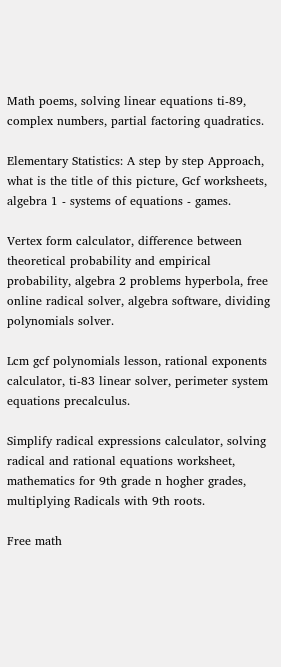Math poems, solving linear equations ti-89, complex numbers, partial factoring quadratics.

Elementary Statistics: A step by step Approach, what is the title of this picture, Gcf worksheets, algebra 1 - systems of equations - games.

Vertex form calculator, difference between theoretical probability and empirical probability, algebra 2 problems hyperbola, free online radical solver, algebra software, dividing polynomials solver.

Lcm gcf polynomials lesson, rational exponents calculator, ti-83 linear solver, perimeter system equations precalculus.

Simplify radical expressions calculator, solving radical and rational equations worksheet, mathematics for 9th grade n hogher grades, multiplying Radicals with 9th roots.

Free math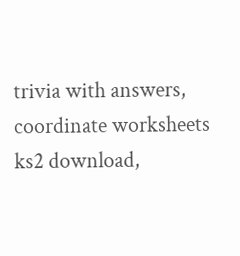trivia with answers, coordinate worksheets ks2 download,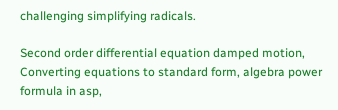challenging simplifying radicals.

Second order differential equation damped motion, Converting equations to standard form, algebra power formula in asp,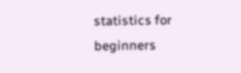statistics for beginners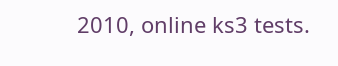2010, online ks3 tests.